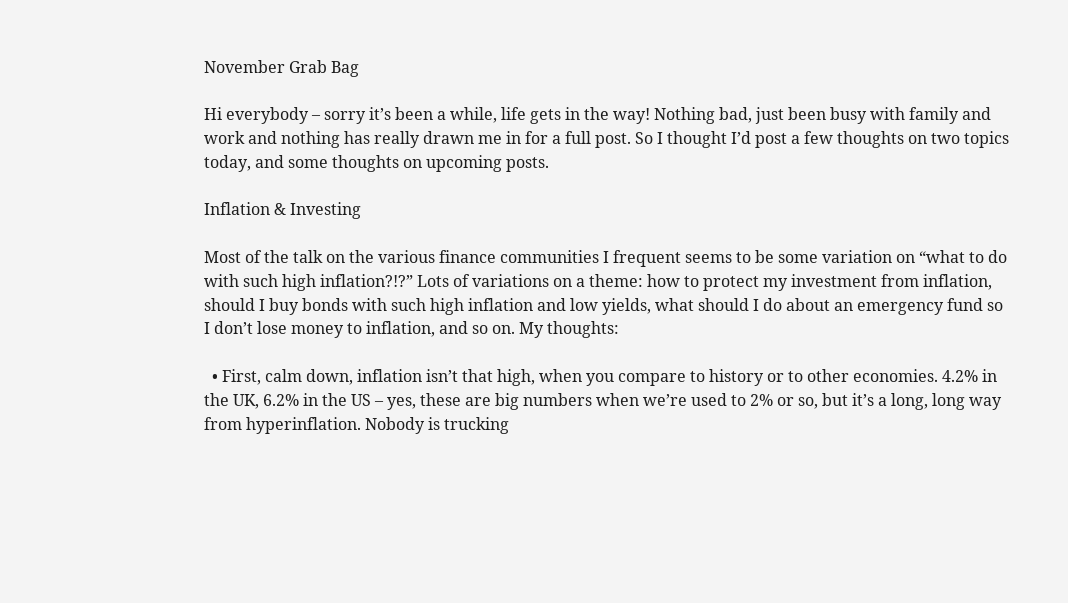November Grab Bag

Hi everybody – sorry it’s been a while, life gets in the way! Nothing bad, just been busy with family and work and nothing has really drawn me in for a full post. So I thought I’d post a few thoughts on two topics today, and some thoughts on upcoming posts.

Inflation & Investing

Most of the talk on the various finance communities I frequent seems to be some variation on “what to do with such high inflation?!?” Lots of variations on a theme: how to protect my investment from inflation, should I buy bonds with such high inflation and low yields, what should I do about an emergency fund so I don’t lose money to inflation, and so on. My thoughts:

  • First, calm down, inflation isn’t that high, when you compare to history or to other economies. 4.2% in the UK, 6.2% in the US – yes, these are big numbers when we’re used to 2% or so, but it’s a long, long way from hyperinflation. Nobody is trucking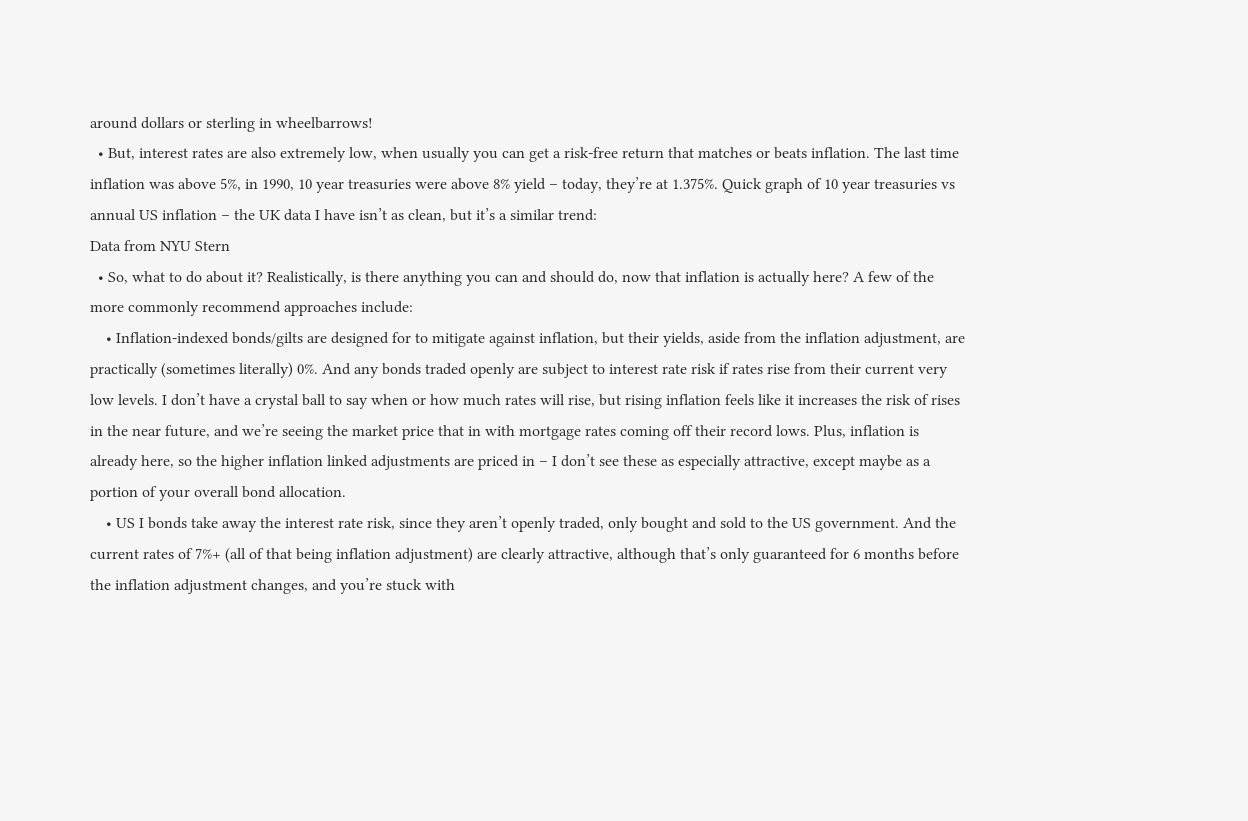around dollars or sterling in wheelbarrows!
  • But, interest rates are also extremely low, when usually you can get a risk-free return that matches or beats inflation. The last time inflation was above 5%, in 1990, 10 year treasuries were above 8% yield – today, they’re at 1.375%. Quick graph of 10 year treasuries vs annual US inflation – the UK data I have isn’t as clean, but it’s a similar trend:
Data from NYU Stern
  • So, what to do about it? Realistically, is there anything you can and should do, now that inflation is actually here? A few of the more commonly recommend approaches include:
    • Inflation-indexed bonds/gilts are designed for to mitigate against inflation, but their yields, aside from the inflation adjustment, are practically (sometimes literally) 0%. And any bonds traded openly are subject to interest rate risk if rates rise from their current very low levels. I don’t have a crystal ball to say when or how much rates will rise, but rising inflation feels like it increases the risk of rises in the near future, and we’re seeing the market price that in with mortgage rates coming off their record lows. Plus, inflation is already here, so the higher inflation linked adjustments are priced in – I don’t see these as especially attractive, except maybe as a portion of your overall bond allocation.
    • US I bonds take away the interest rate risk, since they aren’t openly traded, only bought and sold to the US government. And the current rates of 7%+ (all of that being inflation adjustment) are clearly attractive, although that’s only guaranteed for 6 months before the inflation adjustment changes, and you’re stuck with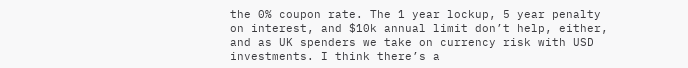the 0% coupon rate. The 1 year lockup, 5 year penalty on interest, and $10k annual limit don’t help, either, and as UK spenders we take on currency risk with USD investments. I think there’s a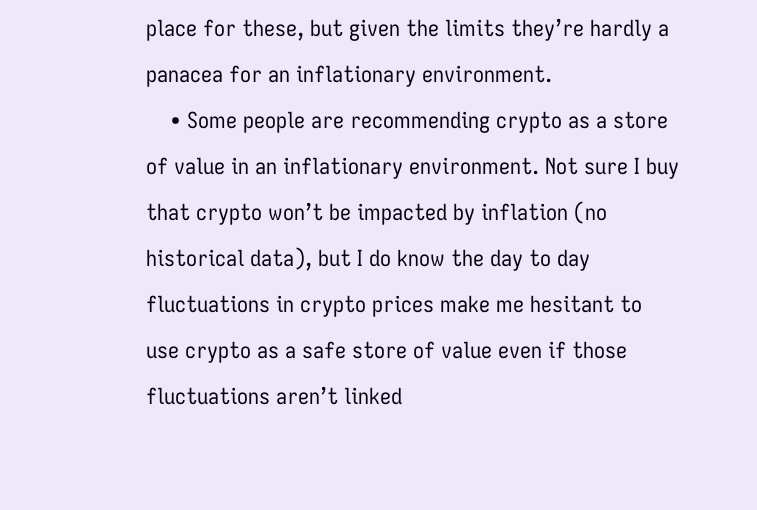place for these, but given the limits they’re hardly a panacea for an inflationary environment.
    • Some people are recommending crypto as a store of value in an inflationary environment. Not sure I buy that crypto won’t be impacted by inflation (no historical data), but I do know the day to day fluctuations in crypto prices make me hesitant to use crypto as a safe store of value even if those fluctuations aren’t linked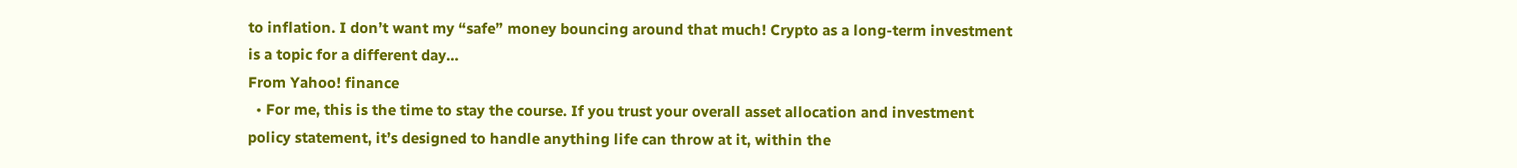to inflation. I don’t want my “safe” money bouncing around that much! Crypto as a long-term investment is a topic for a different day…
From Yahoo! finance
  • For me, this is the time to stay the course. If you trust your overall asset allocation and investment policy statement, it’s designed to handle anything life can throw at it, within the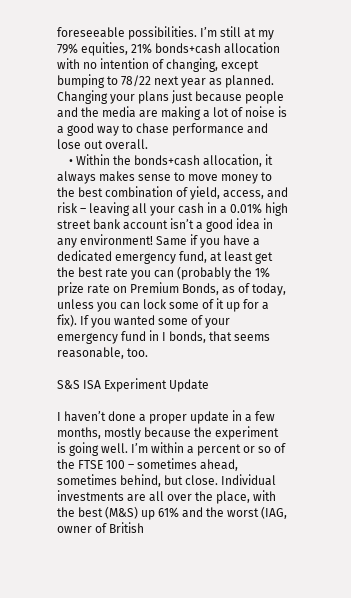foreseeable possibilities. I’m still at my 79% equities, 21% bonds+cash allocation with no intention of changing, except bumping to 78/22 next year as planned. Changing your plans just because people and the media are making a lot of noise is a good way to chase performance and lose out overall.
    • Within the bonds+cash allocation, it always makes sense to move money to the best combination of yield, access, and risk – leaving all your cash in a 0.01% high street bank account isn’t a good idea in any environment! Same if you have a dedicated emergency fund, at least get the best rate you can (probably the 1% prize rate on Premium Bonds, as of today, unless you can lock some of it up for a fix). If you wanted some of your emergency fund in I bonds, that seems reasonable, too.

S&S ISA Experiment Update

I haven’t done a proper update in a few months, mostly because the experiment is going well. I’m within a percent or so of the FTSE 100 – sometimes ahead, sometimes behind, but close. Individual investments are all over the place, with the best (M&S) up 61% and the worst (IAG, owner of British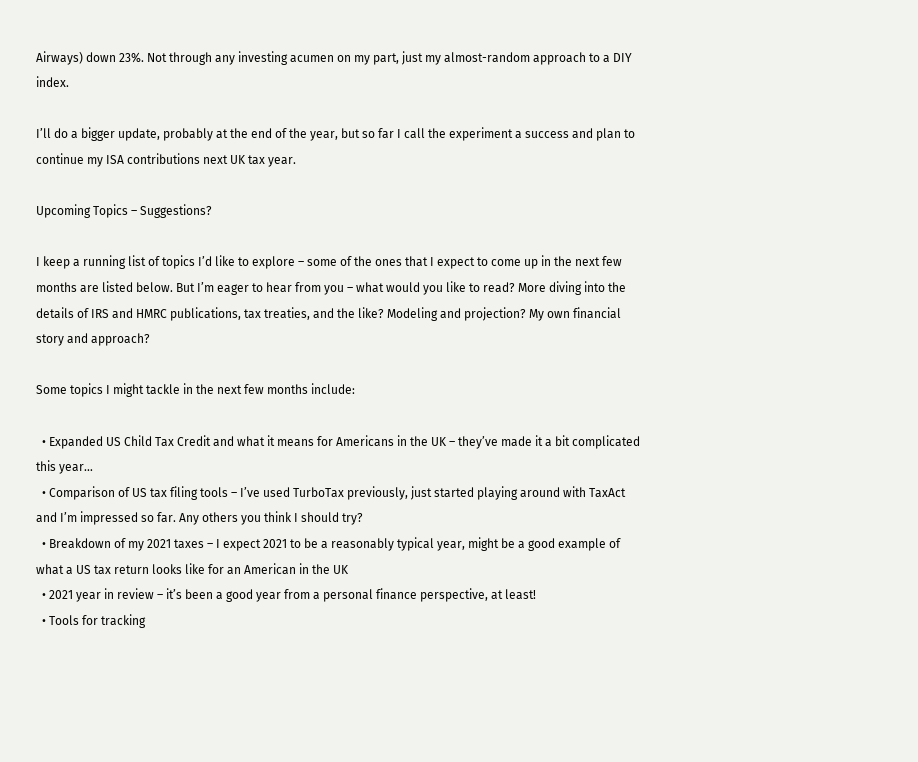Airways) down 23%. Not through any investing acumen on my part, just my almost-random approach to a DIY index.

I’ll do a bigger update, probably at the end of the year, but so far I call the experiment a success and plan to continue my ISA contributions next UK tax year.

Upcoming Topics – Suggestions?

I keep a running list of topics I’d like to explore – some of the ones that I expect to come up in the next few months are listed below. But I’m eager to hear from you – what would you like to read? More diving into the details of IRS and HMRC publications, tax treaties, and the like? Modeling and projection? My own financial story and approach?

Some topics I might tackle in the next few months include:

  • Expanded US Child Tax Credit and what it means for Americans in the UK – they’ve made it a bit complicated this year…
  • Comparison of US tax filing tools – I’ve used TurboTax previously, just started playing around with TaxAct and I’m impressed so far. Any others you think I should try?
  • Breakdown of my 2021 taxes – I expect 2021 to be a reasonably typical year, might be a good example of what a US tax return looks like for an American in the UK
  • 2021 year in review – it’s been a good year from a personal finance perspective, at least!
  • Tools for tracking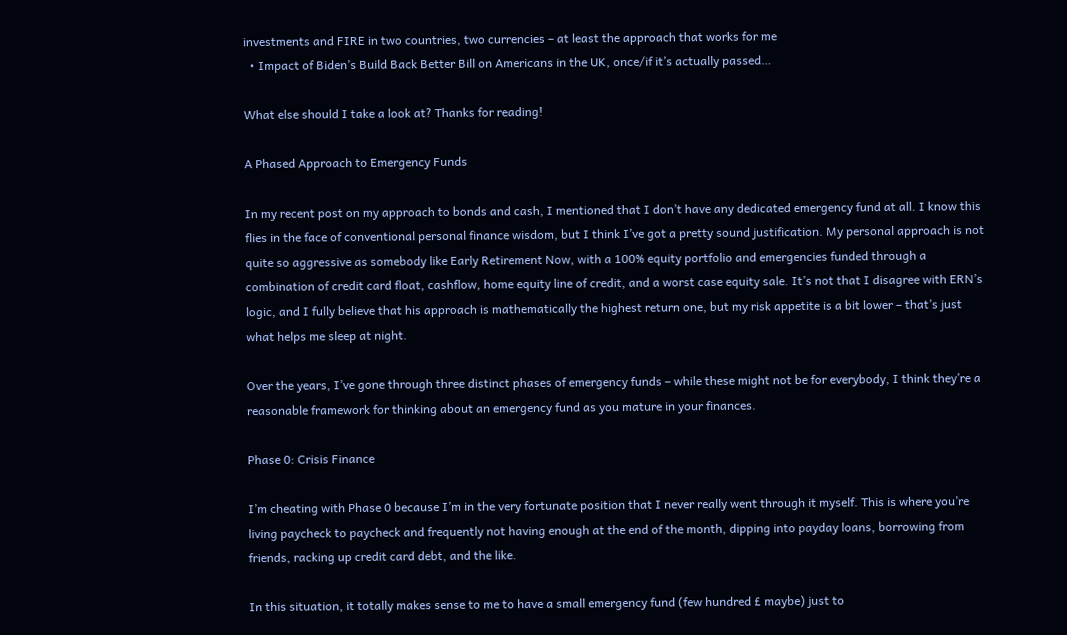investments and FIRE in two countries, two currencies – at least the approach that works for me
  • Impact of Biden’s Build Back Better Bill on Americans in the UK, once/if it’s actually passed…

What else should I take a look at? Thanks for reading!

A Phased Approach to Emergency Funds

In my recent post on my approach to bonds and cash, I mentioned that I don’t have any dedicated emergency fund at all. I know this flies in the face of conventional personal finance wisdom, but I think I’ve got a pretty sound justification. My personal approach is not quite so aggressive as somebody like Early Retirement Now, with a 100% equity portfolio and emergencies funded through a combination of credit card float, cashflow, home equity line of credit, and a worst case equity sale. It’s not that I disagree with ERN’s logic, and I fully believe that his approach is mathematically the highest return one, but my risk appetite is a bit lower – that’s just what helps me sleep at night.

Over the years, I’ve gone through three distinct phases of emergency funds – while these might not be for everybody, I think they’re a reasonable framework for thinking about an emergency fund as you mature in your finances.

Phase 0: Crisis Finance

I’m cheating with Phase 0 because I’m in the very fortunate position that I never really went through it myself. This is where you’re living paycheck to paycheck and frequently not having enough at the end of the month, dipping into payday loans, borrowing from friends, racking up credit card debt, and the like.

In this situation, it totally makes sense to me to have a small emergency fund (few hundred £ maybe) just to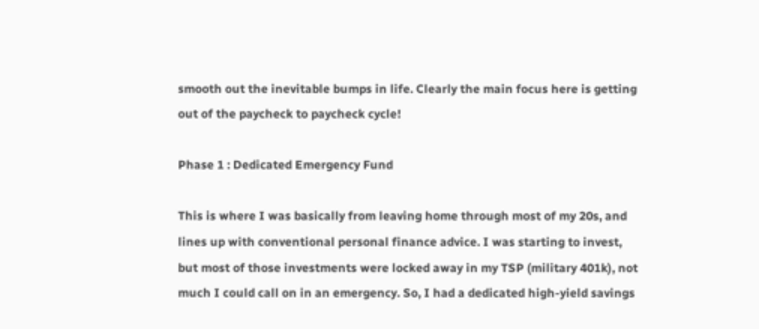smooth out the inevitable bumps in life. Clearly the main focus here is getting out of the paycheck to paycheck cycle!

Phase 1 : Dedicated Emergency Fund

This is where I was basically from leaving home through most of my 20s, and lines up with conventional personal finance advice. I was starting to invest, but most of those investments were locked away in my TSP (military 401k), not much I could call on in an emergency. So, I had a dedicated high-yield savings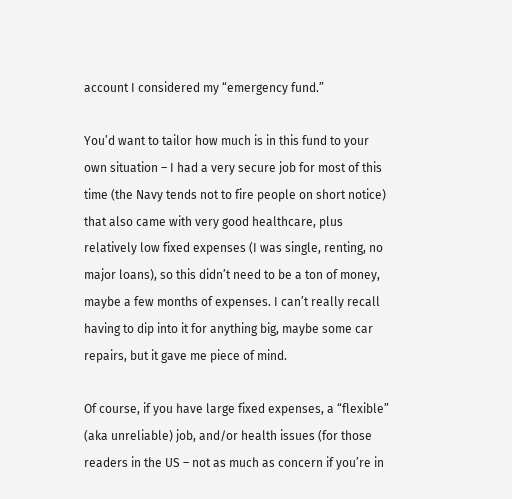account I considered my “emergency fund.”

You’d want to tailor how much is in this fund to your own situation – I had a very secure job for most of this time (the Navy tends not to fire people on short notice) that also came with very good healthcare, plus relatively low fixed expenses (I was single, renting, no major loans), so this didn’t need to be a ton of money, maybe a few months of expenses. I can’t really recall having to dip into it for anything big, maybe some car repairs, but it gave me piece of mind.

Of course, if you have large fixed expenses, a “flexible” (aka unreliable) job, and/or health issues (for those readers in the US – not as much as concern if you’re in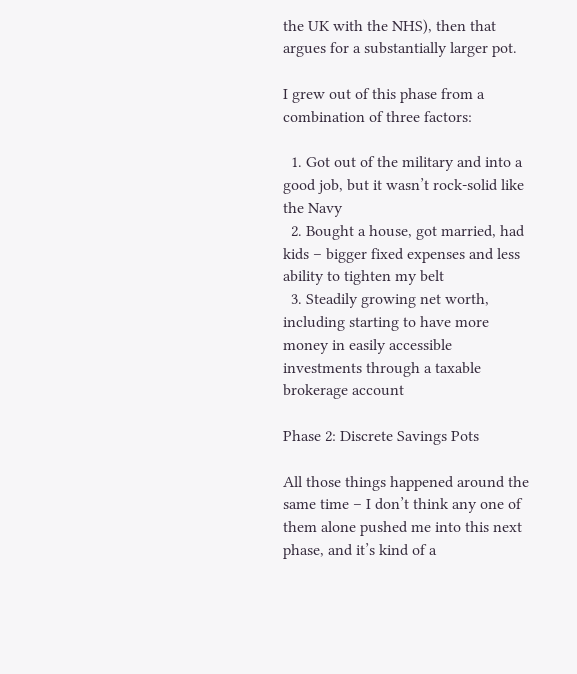the UK with the NHS), then that argues for a substantially larger pot.

I grew out of this phase from a combination of three factors:

  1. Got out of the military and into a good job, but it wasn’t rock-solid like the Navy
  2. Bought a house, got married, had kids – bigger fixed expenses and less ability to tighten my belt
  3. Steadily growing net worth, including starting to have more money in easily accessible investments through a taxable brokerage account

Phase 2: Discrete Savings Pots

All those things happened around the same time – I don’t think any one of them alone pushed me into this next phase, and it’s kind of a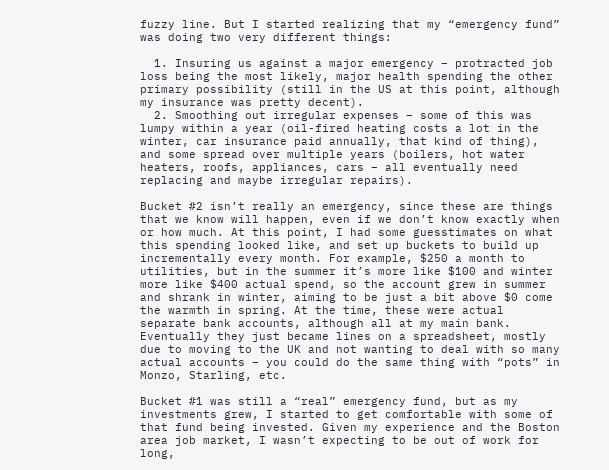fuzzy line. But I started realizing that my “emergency fund” was doing two very different things:

  1. Insuring us against a major emergency – protracted job loss being the most likely, major health spending the other primary possibility (still in the US at this point, although my insurance was pretty decent).
  2. Smoothing out irregular expenses – some of this was lumpy within a year (oil-fired heating costs a lot in the winter, car insurance paid annually, that kind of thing), and some spread over multiple years (boilers, hot water heaters, roofs, appliances, cars – all eventually need replacing and maybe irregular repairs).

Bucket #2 isn’t really an emergency, since these are things that we know will happen, even if we don’t know exactly when or how much. At this point, I had some guesstimates on what this spending looked like, and set up buckets to build up incrementally every month. For example, $250 a month to utilities, but in the summer it’s more like $100 and winter more like $400 actual spend, so the account grew in summer and shrank in winter, aiming to be just a bit above $0 come the warmth in spring. At the time, these were actual separate bank accounts, although all at my main bank. Eventually they just became lines on a spreadsheet, mostly due to moving to the UK and not wanting to deal with so many actual accounts – you could do the same thing with “pots” in Monzo, Starling, etc.

Bucket #1 was still a “real” emergency fund, but as my investments grew, I started to get comfortable with some of that fund being invested. Given my experience and the Boston area job market, I wasn’t expecting to be out of work for long,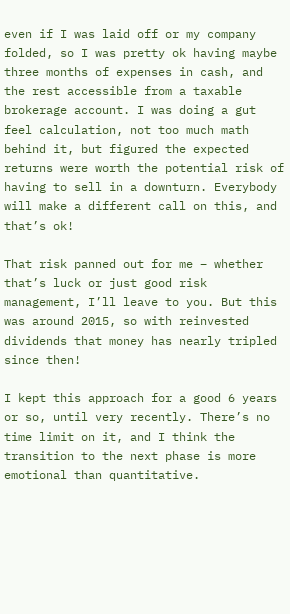even if I was laid off or my company folded, so I was pretty ok having maybe three months of expenses in cash, and the rest accessible from a taxable brokerage account. I was doing a gut feel calculation, not too much math behind it, but figured the expected returns were worth the potential risk of having to sell in a downturn. Everybody will make a different call on this, and that’s ok!

That risk panned out for me – whether that’s luck or just good risk management, I’ll leave to you. But this was around 2015, so with reinvested dividends that money has nearly tripled since then!

I kept this approach for a good 6 years or so, until very recently. There’s no time limit on it, and I think the transition to the next phase is more emotional than quantitative.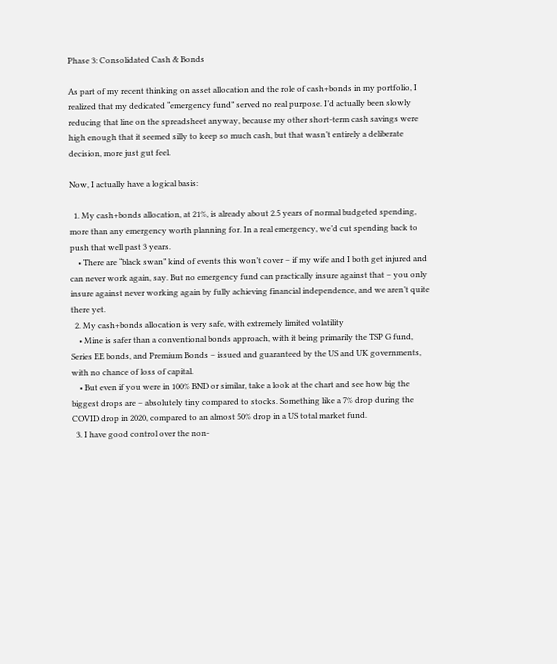Phase 3: Consolidated Cash & Bonds

As part of my recent thinking on asset allocation and the role of cash+bonds in my portfolio, I realized that my dedicated “emergency fund” served no real purpose. I’d actually been slowly reducing that line on the spreadsheet anyway, because my other short-term cash savings were high enough that it seemed silly to keep so much cash, but that wasn’t entirely a deliberate decision, more just gut feel.

Now, I actually have a logical basis:

  1. My cash+bonds allocation, at 21%, is already about 2.5 years of normal budgeted spending, more than any emergency worth planning for. In a real emergency, we’d cut spending back to push that well past 3 years.
    • There are “black swan” kind of events this won’t cover – if my wife and I both get injured and can never work again, say. But no emergency fund can practically insure against that – you only insure against never working again by fully achieving financial independence, and we aren’t quite there yet.
  2. My cash+bonds allocation is very safe, with extremely limited volatility
    • Mine is safer than a conventional bonds approach, with it being primarily the TSP G fund, Series EE bonds, and Premium Bonds – issued and guaranteed by the US and UK governments, with no chance of loss of capital.
    • But even if you were in 100% BND or similar, take a look at the chart and see how big the biggest drops are – absolutely tiny compared to stocks. Something like a 7% drop during the COVID drop in 2020, compared to an almost 50% drop in a US total market fund.
  3. I have good control over the non-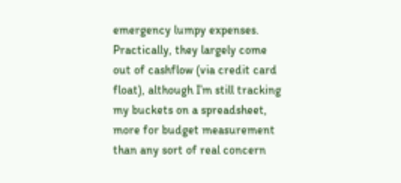emergency lumpy expenses. Practically, they largely come out of cashflow (via credit card float), although I’m still tracking my buckets on a spreadsheet, more for budget measurement than any sort of real concern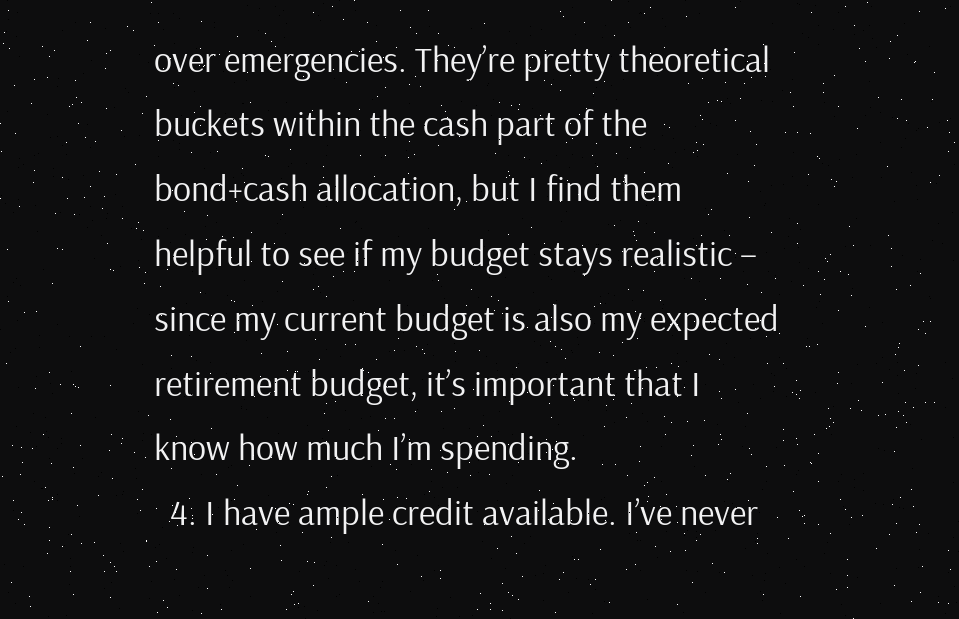over emergencies. They’re pretty theoretical buckets within the cash part of the bond+cash allocation, but I find them helpful to see if my budget stays realistic – since my current budget is also my expected retirement budget, it’s important that I know how much I’m spending.
  4. I have ample credit available. I’ve never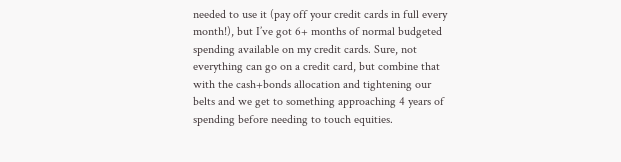needed to use it (pay off your credit cards in full every month!), but I’ve got 6+ months of normal budgeted spending available on my credit cards. Sure, not everything can go on a credit card, but combine that with the cash+bonds allocation and tightening our belts and we get to something approaching 4 years of spending before needing to touch equities.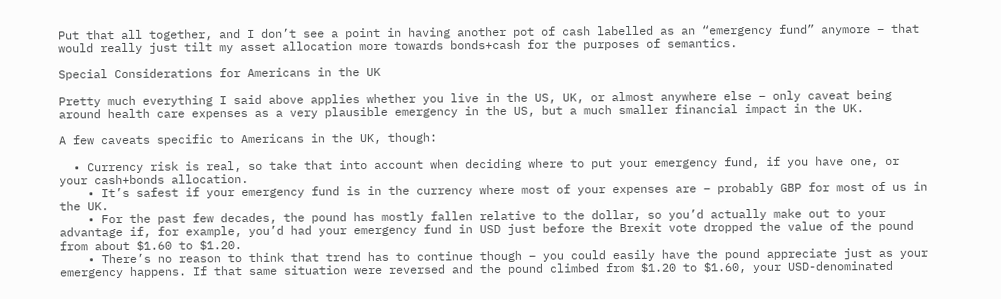Put that all together, and I don’t see a point in having another pot of cash labelled as an “emergency fund” anymore – that would really just tilt my asset allocation more towards bonds+cash for the purposes of semantics.

Special Considerations for Americans in the UK

Pretty much everything I said above applies whether you live in the US, UK, or almost anywhere else – only caveat being around health care expenses as a very plausible emergency in the US, but a much smaller financial impact in the UK.

A few caveats specific to Americans in the UK, though:

  • Currency risk is real, so take that into account when deciding where to put your emergency fund, if you have one, or your cash+bonds allocation.
    • It’s safest if your emergency fund is in the currency where most of your expenses are – probably GBP for most of us in the UK.
    • For the past few decades, the pound has mostly fallen relative to the dollar, so you’d actually make out to your advantage if, for example, you’d had your emergency fund in USD just before the Brexit vote dropped the value of the pound from about $1.60 to $1.20.
    • There’s no reason to think that trend has to continue though – you could easily have the pound appreciate just as your emergency happens. If that same situation were reversed and the pound climbed from $1.20 to $1.60, your USD-denominated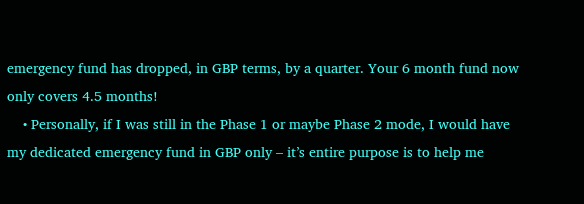emergency fund has dropped, in GBP terms, by a quarter. Your 6 month fund now only covers 4.5 months!
    • Personally, if I was still in the Phase 1 or maybe Phase 2 mode, I would have my dedicated emergency fund in GBP only – it’s entire purpose is to help me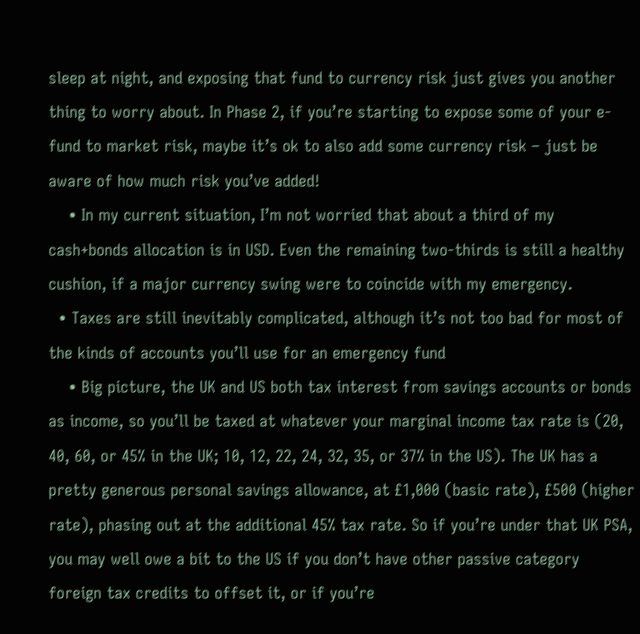sleep at night, and exposing that fund to currency risk just gives you another thing to worry about. In Phase 2, if you’re starting to expose some of your e-fund to market risk, maybe it’s ok to also add some currency risk – just be aware of how much risk you’ve added!
    • In my current situation, I’m not worried that about a third of my cash+bonds allocation is in USD. Even the remaining two-thirds is still a healthy cushion, if a major currency swing were to coincide with my emergency.
  • Taxes are still inevitably complicated, although it’s not too bad for most of the kinds of accounts you’ll use for an emergency fund
    • Big picture, the UK and US both tax interest from savings accounts or bonds as income, so you’ll be taxed at whatever your marginal income tax rate is (20, 40, 60, or 45% in the UK; 10, 12, 22, 24, 32, 35, or 37% in the US). The UK has a pretty generous personal savings allowance, at £1,000 (basic rate), £500 (higher rate), phasing out at the additional 45% tax rate. So if you’re under that UK PSA, you may well owe a bit to the US if you don’t have other passive category foreign tax credits to offset it, or if you’re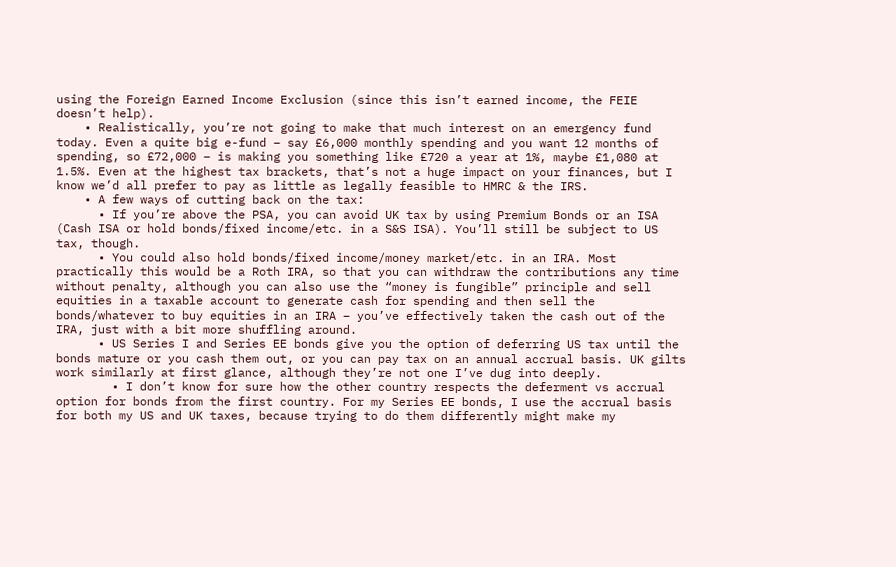using the Foreign Earned Income Exclusion (since this isn’t earned income, the FEIE doesn’t help).
    • Realistically, you’re not going to make that much interest on an emergency fund today. Even a quite big e-fund – say £6,000 monthly spending and you want 12 months of spending, so £72,000 – is making you something like £720 a year at 1%, maybe £1,080 at 1.5%. Even at the highest tax brackets, that’s not a huge impact on your finances, but I know we’d all prefer to pay as little as legally feasible to HMRC & the IRS.
    • A few ways of cutting back on the tax:
      • If you’re above the PSA, you can avoid UK tax by using Premium Bonds or an ISA (Cash ISA or hold bonds/fixed income/etc. in a S&S ISA). You’ll still be subject to US tax, though.
      • You could also hold bonds/fixed income/money market/etc. in an IRA. Most practically this would be a Roth IRA, so that you can withdraw the contributions any time without penalty, although you can also use the “money is fungible” principle and sell equities in a taxable account to generate cash for spending and then sell the bonds/whatever to buy equities in an IRA – you’ve effectively taken the cash out of the IRA, just with a bit more shuffling around.
      • US Series I and Series EE bonds give you the option of deferring US tax until the bonds mature or you cash them out, or you can pay tax on an annual accrual basis. UK gilts work similarly at first glance, although they’re not one I’ve dug into deeply.
        • I don’t know for sure how the other country respects the deferment vs accrual option for bonds from the first country. For my Series EE bonds, I use the accrual basis for both my US and UK taxes, because trying to do them differently might make my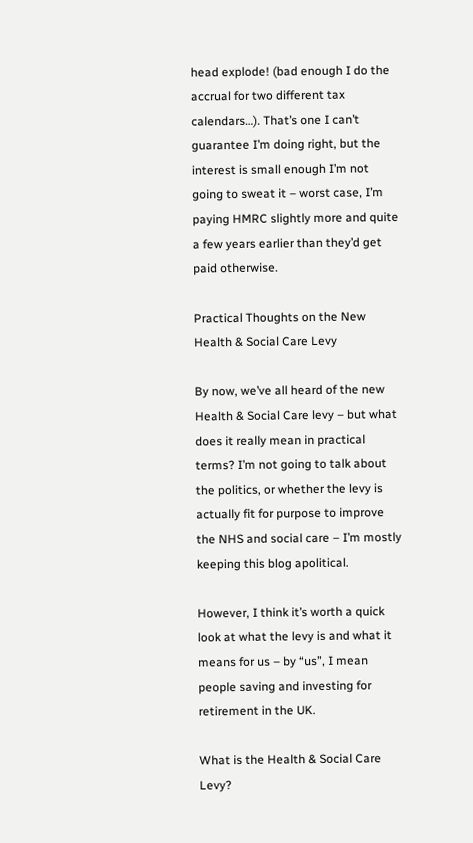head explode! (bad enough I do the accrual for two different tax calendars…). That’s one I can’t guarantee I’m doing right, but the interest is small enough I’m not going to sweat it – worst case, I’m paying HMRC slightly more and quite a few years earlier than they’d get paid otherwise.

Practical Thoughts on the New Health & Social Care Levy

By now, we’ve all heard of the new Health & Social Care levy – but what does it really mean in practical terms? I’m not going to talk about the politics, or whether the levy is actually fit for purpose to improve the NHS and social care – I’m mostly keeping this blog apolitical.

However, I think it’s worth a quick look at what the levy is and what it means for us – by “us”, I mean people saving and investing for retirement in the UK.

What is the Health & Social Care Levy?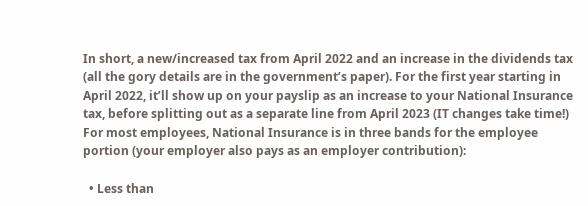In short, a new/increased tax from April 2022 and an increase in the dividends tax (all the gory details are in the government’s paper). For the first year starting in April 2022, it’ll show up on your payslip as an increase to your National Insurance tax, before splitting out as a separate line from April 2023 (IT changes take time!) For most employees, National Insurance is in three bands for the employee portion (your employer also pays as an employer contribution):

  • Less than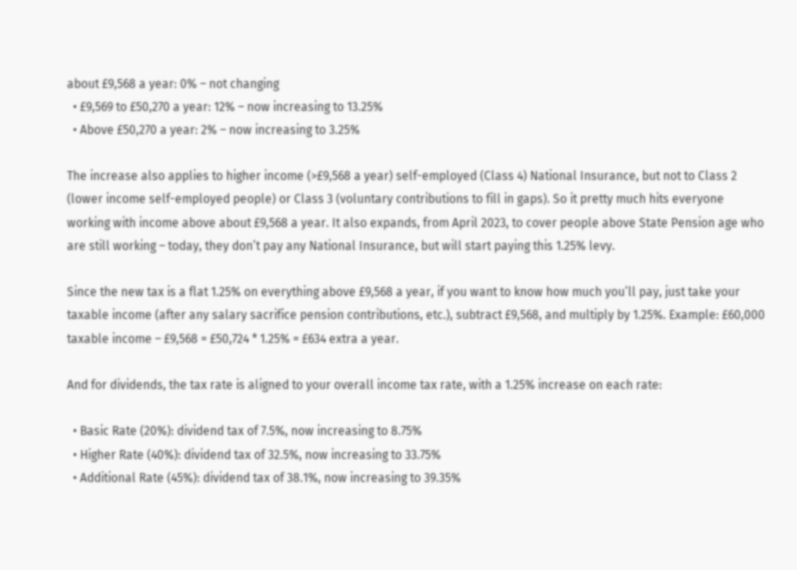about £9,568 a year: 0% – not changing
  • £9,569 to £50,270 a year: 12% – now increasing to 13.25%
  • Above £50,270 a year: 2% – now increasing to 3.25%

The increase also applies to higher income (>£9,568 a year) self-employed (Class 4) National Insurance, but not to Class 2 (lower income self-employed people) or Class 3 (voluntary contributions to fill in gaps). So it pretty much hits everyone working with income above about £9,568 a year. It also expands, from April 2023, to cover people above State Pension age who are still working – today, they don’t pay any National Insurance, but will start paying this 1.25% levy.

Since the new tax is a flat 1.25% on everything above £9,568 a year, if you want to know how much you’ll pay, just take your taxable income (after any salary sacrifice pension contributions, etc.), subtract £9,568, and multiply by 1.25%. Example: £60,000 taxable income – £9,568 = £50,724 * 1.25% = £634 extra a year.

And for dividends, the tax rate is aligned to your overall income tax rate, with a 1.25% increase on each rate:

  • Basic Rate (20%): dividend tax of 7.5%, now increasing to 8.75%
  • Higher Rate (40%): dividend tax of 32.5%, now increasing to 33.75%
  • Additional Rate (45%): dividend tax of 38.1%, now increasing to 39.35%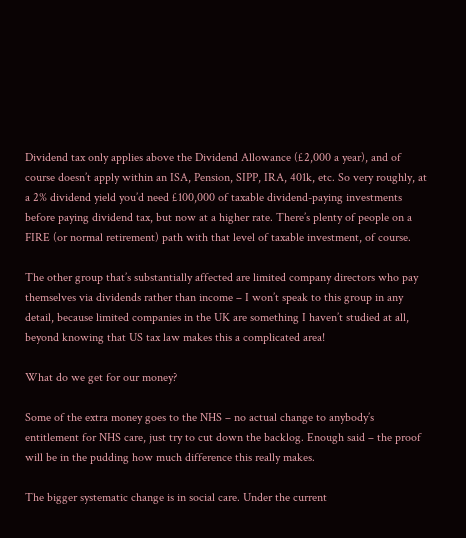Dividend tax only applies above the Dividend Allowance (£2,000 a year), and of course doesn’t apply within an ISA, Pension, SIPP, IRA, 401k, etc. So very roughly, at a 2% dividend yield you’d need £100,000 of taxable dividend-paying investments before paying dividend tax, but now at a higher rate. There’s plenty of people on a FIRE (or normal retirement) path with that level of taxable investment, of course.

The other group that’s substantially affected are limited company directors who pay themselves via dividends rather than income – I won’t speak to this group in any detail, because limited companies in the UK are something I haven’t studied at all, beyond knowing that US tax law makes this a complicated area!

What do we get for our money?

Some of the extra money goes to the NHS – no actual change to anybody’s entitlement for NHS care, just try to cut down the backlog. Enough said – the proof will be in the pudding how much difference this really makes.

The bigger systematic change is in social care. Under the current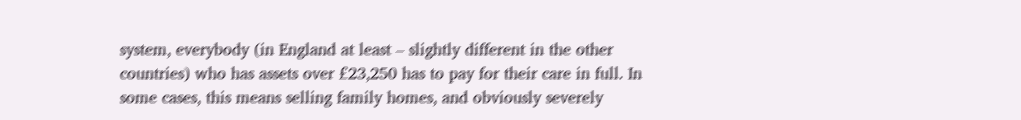system, everybody (in England at least – slightly different in the other countries) who has assets over £23,250 has to pay for their care in full. In some cases, this means selling family homes, and obviously severely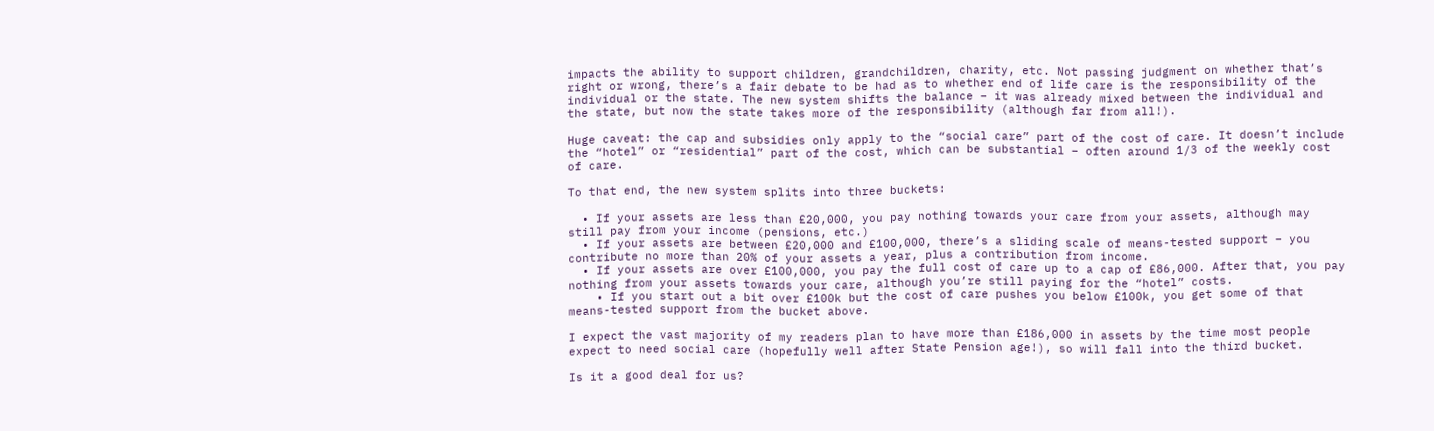impacts the ability to support children, grandchildren, charity, etc. Not passing judgment on whether that’s right or wrong, there’s a fair debate to be had as to whether end of life care is the responsibility of the individual or the state. The new system shifts the balance – it was already mixed between the individual and the state, but now the state takes more of the responsibility (although far from all!).

Huge caveat: the cap and subsidies only apply to the “social care” part of the cost of care. It doesn’t include the “hotel” or “residential” part of the cost, which can be substantial – often around 1/3 of the weekly cost of care.

To that end, the new system splits into three buckets:

  • If your assets are less than £20,000, you pay nothing towards your care from your assets, although may still pay from your income (pensions, etc.)
  • If your assets are between £20,000 and £100,000, there’s a sliding scale of means-tested support – you contribute no more than 20% of your assets a year, plus a contribution from income.
  • If your assets are over £100,000, you pay the full cost of care up to a cap of £86,000. After that, you pay nothing from your assets towards your care, although you’re still paying for the “hotel” costs.
    • If you start out a bit over £100k but the cost of care pushes you below £100k, you get some of that means-tested support from the bucket above.

I expect the vast majority of my readers plan to have more than £186,000 in assets by the time most people expect to need social care (hopefully well after State Pension age!), so will fall into the third bucket.

Is it a good deal for us?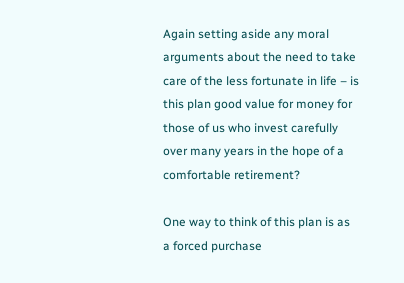Again setting aside any moral arguments about the need to take care of the less fortunate in life – is this plan good value for money for those of us who invest carefully over many years in the hope of a comfortable retirement?

One way to think of this plan is as a forced purchase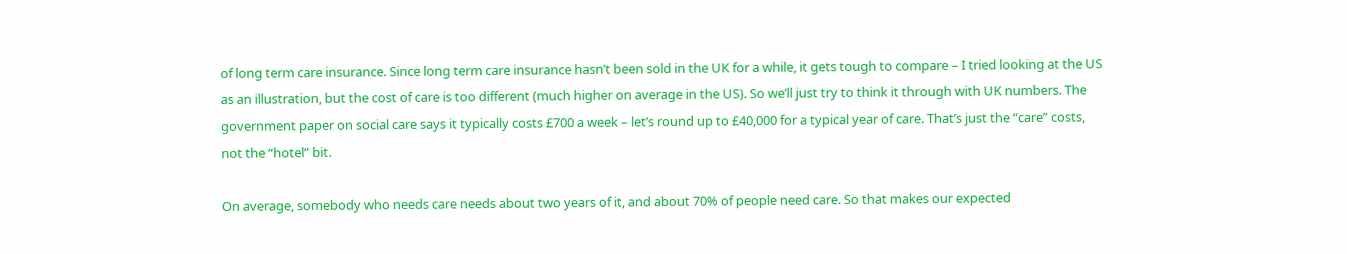of long term care insurance. Since long term care insurance hasn’t been sold in the UK for a while, it gets tough to compare – I tried looking at the US as an illustration, but the cost of care is too different (much higher on average in the US). So we’ll just try to think it through with UK numbers. The government paper on social care says it typically costs £700 a week – let’s round up to £40,000 for a typical year of care. That’s just the “care” costs, not the “hotel” bit.

On average, somebody who needs care needs about two years of it, and about 70% of people need care. So that makes our expected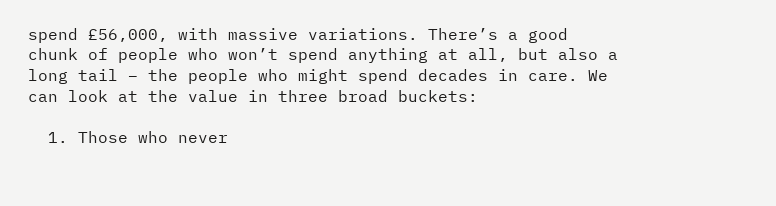spend £56,000, with massive variations. There’s a good chunk of people who won’t spend anything at all, but also a long tail – the people who might spend decades in care. We can look at the value in three broad buckets:

  1. Those who never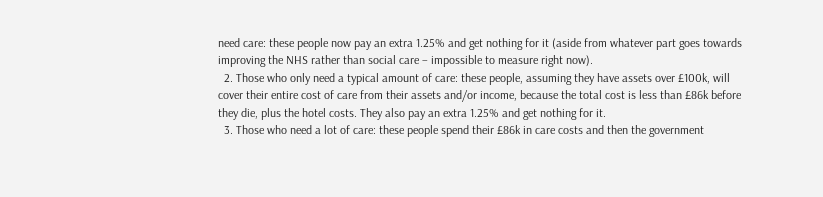need care: these people now pay an extra 1.25% and get nothing for it (aside from whatever part goes towards improving the NHS rather than social care – impossible to measure right now).
  2. Those who only need a typical amount of care: these people, assuming they have assets over £100k, will cover their entire cost of care from their assets and/or income, because the total cost is less than £86k before they die, plus the hotel costs. They also pay an extra 1.25% and get nothing for it.
  3. Those who need a lot of care: these people spend their £86k in care costs and then the government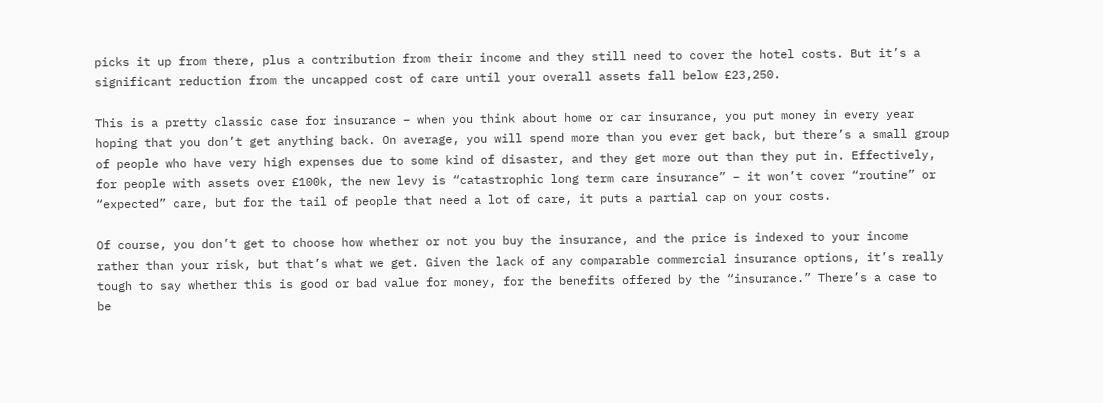picks it up from there, plus a contribution from their income and they still need to cover the hotel costs. But it’s a significant reduction from the uncapped cost of care until your overall assets fall below £23,250.

This is a pretty classic case for insurance – when you think about home or car insurance, you put money in every year hoping that you don’t get anything back. On average, you will spend more than you ever get back, but there’s a small group of people who have very high expenses due to some kind of disaster, and they get more out than they put in. Effectively, for people with assets over £100k, the new levy is “catastrophic long term care insurance” – it won’t cover “routine” or “expected” care, but for the tail of people that need a lot of care, it puts a partial cap on your costs.

Of course, you don’t get to choose how whether or not you buy the insurance, and the price is indexed to your income rather than your risk, but that’s what we get. Given the lack of any comparable commercial insurance options, it’s really tough to say whether this is good or bad value for money, for the benefits offered by the “insurance.” There’s a case to be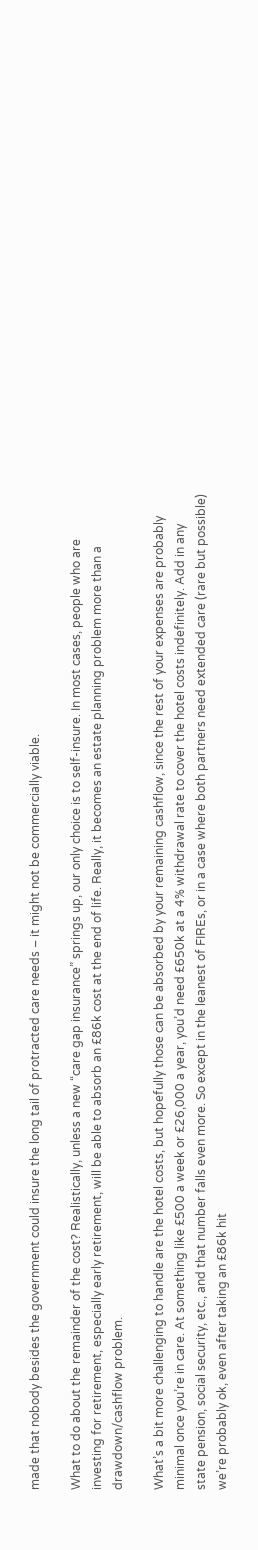made that nobody besides the government could insure the long tail of protracted care needs – it might not be commercially viable.

What to do about the remainder of the cost? Realistically, unless a new “care gap insurance” springs up, our only choice is to self-insure. In most cases, people who are investing for retirement, especially early retirement, will be able to absorb an £86k cost at the end of life. Really, it becomes an estate planning problem more than a drawdown/cashflow problem.

What’s a bit more challenging to handle are the hotel costs, but hopefully those can be absorbed by your remaining cashflow, since the rest of your expenses are probably minimal once you’re in care. At something like £500 a week or £26,000 a year, you’d need £650k at a 4% withdrawal rate to cover the hotel costs indefinitely. Add in any state pension, social security, etc., and that number falls even more. So except in the leanest of FIREs, or in a case where both partners need extended care (rare but possible) we’re probably ok, even after taking an £86k hit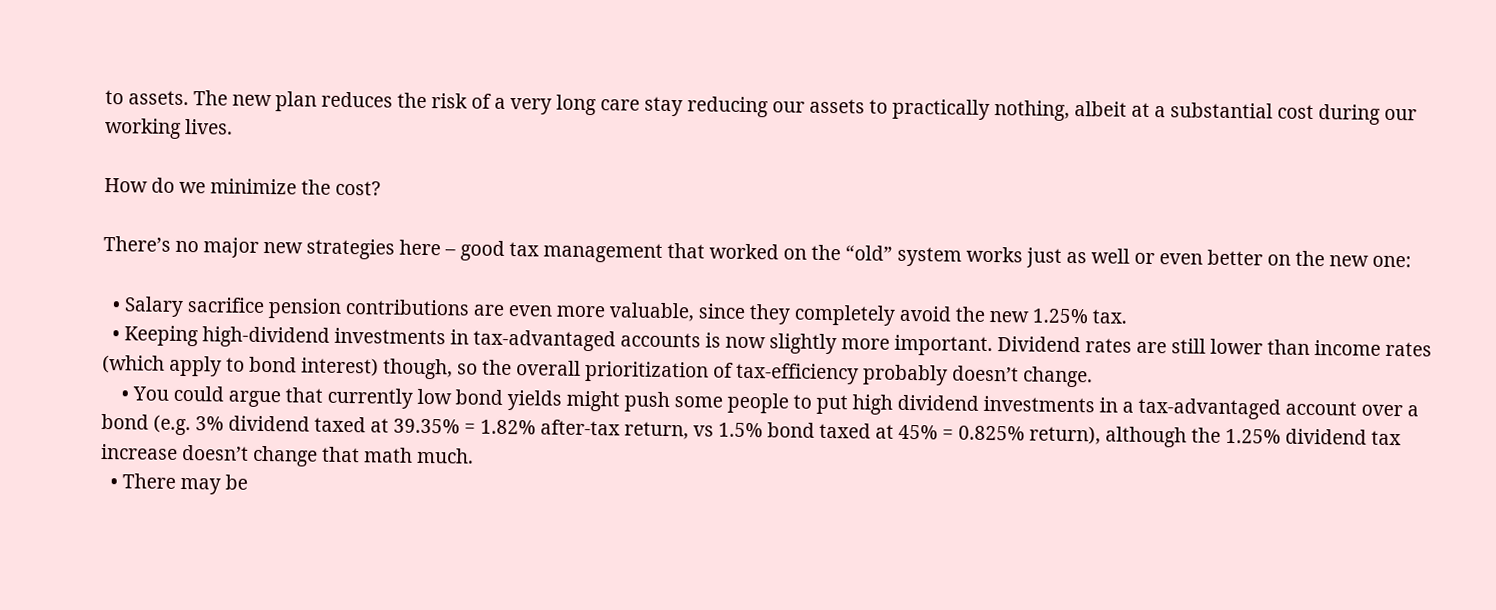to assets. The new plan reduces the risk of a very long care stay reducing our assets to practically nothing, albeit at a substantial cost during our working lives.

How do we minimize the cost?

There’s no major new strategies here – good tax management that worked on the “old” system works just as well or even better on the new one:

  • Salary sacrifice pension contributions are even more valuable, since they completely avoid the new 1.25% tax.
  • Keeping high-dividend investments in tax-advantaged accounts is now slightly more important. Dividend rates are still lower than income rates (which apply to bond interest) though, so the overall prioritization of tax-efficiency probably doesn’t change.
    • You could argue that currently low bond yields might push some people to put high dividend investments in a tax-advantaged account over a bond (e.g. 3% dividend taxed at 39.35% = 1.82% after-tax return, vs 1.5% bond taxed at 45% = 0.825% return), although the 1.25% dividend tax increase doesn’t change that math much.
  • There may be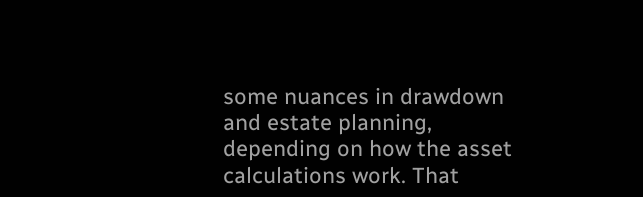some nuances in drawdown and estate planning, depending on how the asset calculations work. That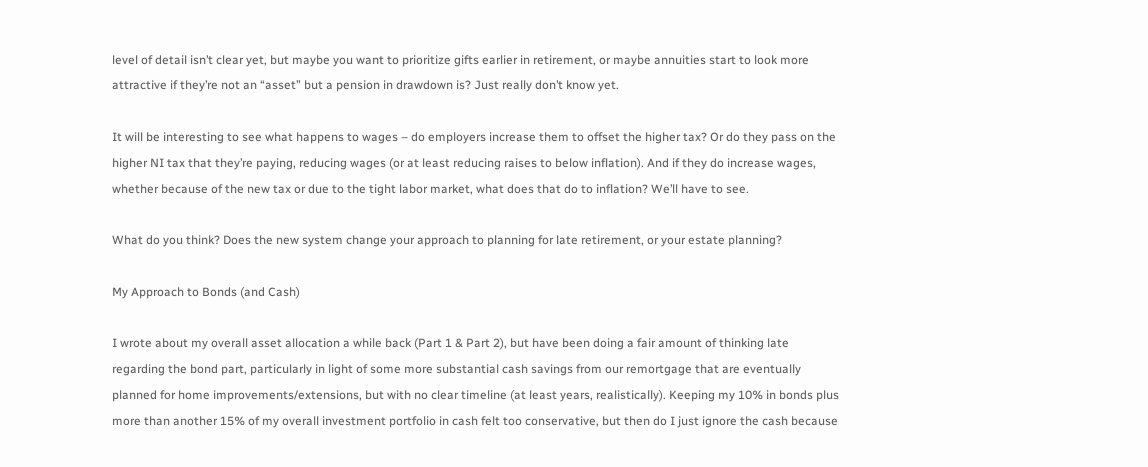level of detail isn’t clear yet, but maybe you want to prioritize gifts earlier in retirement, or maybe annuities start to look more attractive if they’re not an “asset” but a pension in drawdown is? Just really don’t know yet.

It will be interesting to see what happens to wages – do employers increase them to offset the higher tax? Or do they pass on the higher NI tax that they’re paying, reducing wages (or at least reducing raises to below inflation). And if they do increase wages, whether because of the new tax or due to the tight labor market, what does that do to inflation? We’ll have to see.

What do you think? Does the new system change your approach to planning for late retirement, or your estate planning?

My Approach to Bonds (and Cash)

I wrote about my overall asset allocation a while back (Part 1 & Part 2), but have been doing a fair amount of thinking late regarding the bond part, particularly in light of some more substantial cash savings from our remortgage that are eventually planned for home improvements/extensions, but with no clear timeline (at least years, realistically). Keeping my 10% in bonds plus more than another 15% of my overall investment portfolio in cash felt too conservative, but then do I just ignore the cash because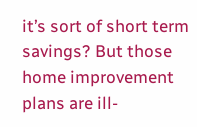it’s sort of short term savings? But those home improvement plans are ill-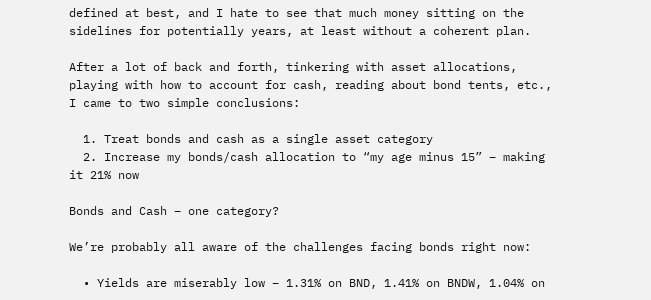defined at best, and I hate to see that much money sitting on the sidelines for potentially years, at least without a coherent plan.

After a lot of back and forth, tinkering with asset allocations, playing with how to account for cash, reading about bond tents, etc., I came to two simple conclusions:

  1. Treat bonds and cash as a single asset category
  2. Increase my bonds/cash allocation to “my age minus 15” – making it 21% now

Bonds and Cash – one category?

We’re probably all aware of the challenges facing bonds right now:

  • Yields are miserably low – 1.31% on BND, 1.41% on BNDW, 1.04% on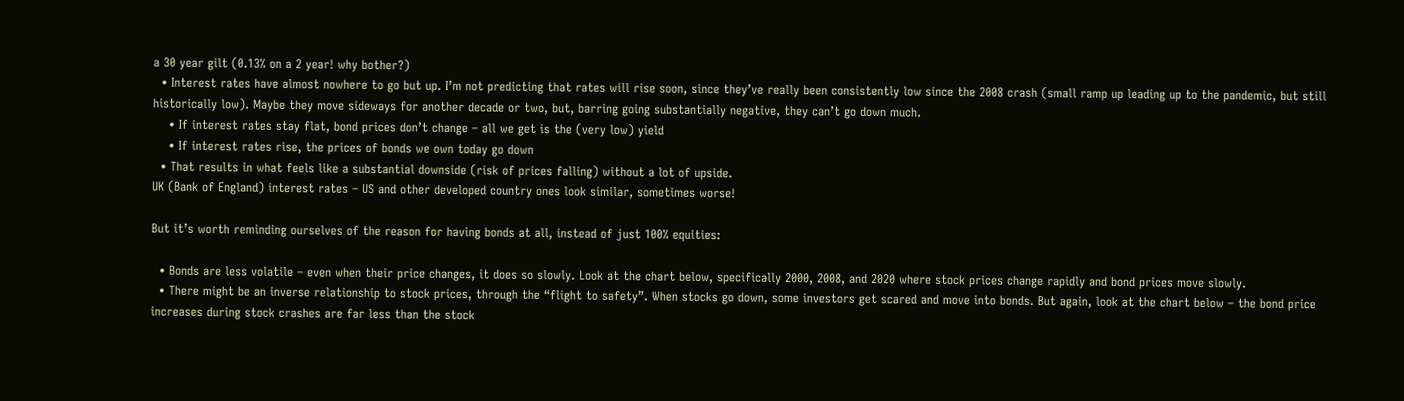a 30 year gilt (0.13% on a 2 year! why bother?)
  • Interest rates have almost nowhere to go but up. I’m not predicting that rates will rise soon, since they’ve really been consistently low since the 2008 crash (small ramp up leading up to the pandemic, but still historically low). Maybe they move sideways for another decade or two, but, barring going substantially negative, they can’t go down much.
    • If interest rates stay flat, bond prices don’t change – all we get is the (very low) yield
    • If interest rates rise, the prices of bonds we own today go down
  • That results in what feels like a substantial downside (risk of prices falling) without a lot of upside.
UK (Bank of England) interest rates – US and other developed country ones look similar, sometimes worse!

But it’s worth reminding ourselves of the reason for having bonds at all, instead of just 100% equities:

  • Bonds are less volatile – even when their price changes, it does so slowly. Look at the chart below, specifically 2000, 2008, and 2020 where stock prices change rapidly and bond prices move slowly.
  • There might be an inverse relationship to stock prices, through the “flight to safety”. When stocks go down, some investors get scared and move into bonds. But again, look at the chart below – the bond price increases during stock crashes are far less than the stock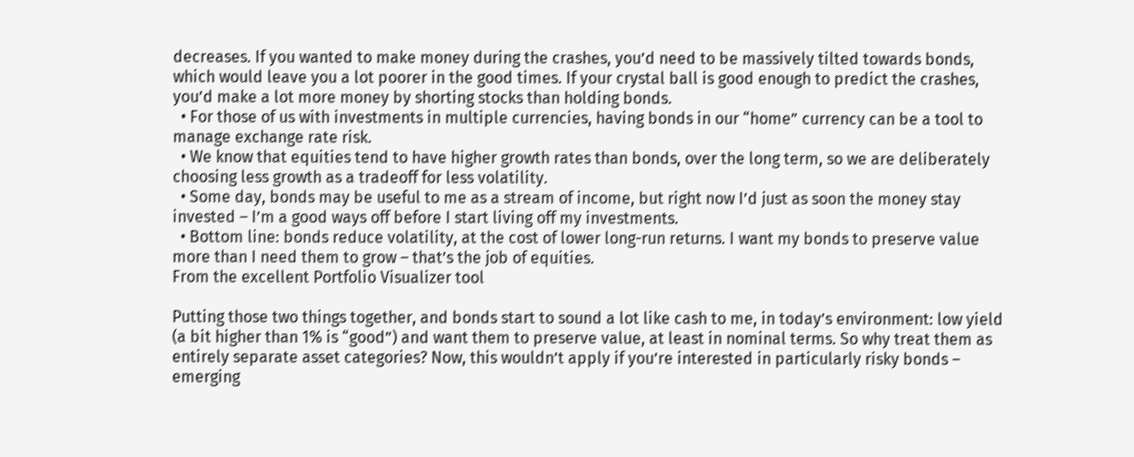decreases. If you wanted to make money during the crashes, you’d need to be massively tilted towards bonds, which would leave you a lot poorer in the good times. If your crystal ball is good enough to predict the crashes, you’d make a lot more money by shorting stocks than holding bonds.
  • For those of us with investments in multiple currencies, having bonds in our “home” currency can be a tool to manage exchange rate risk.
  • We know that equities tend to have higher growth rates than bonds, over the long term, so we are deliberately choosing less growth as a tradeoff for less volatility.
  • Some day, bonds may be useful to me as a stream of income, but right now I’d just as soon the money stay invested – I’m a good ways off before I start living off my investments.
  • Bottom line: bonds reduce volatility, at the cost of lower long-run returns. I want my bonds to preserve value more than I need them to grow – that’s the job of equities.
From the excellent Portfolio Visualizer tool

Putting those two things together, and bonds start to sound a lot like cash to me, in today’s environment: low yield (a bit higher than 1% is “good”) and want them to preserve value, at least in nominal terms. So why treat them as entirely separate asset categories? Now, this wouldn’t apply if you’re interested in particularly risky bonds – emerging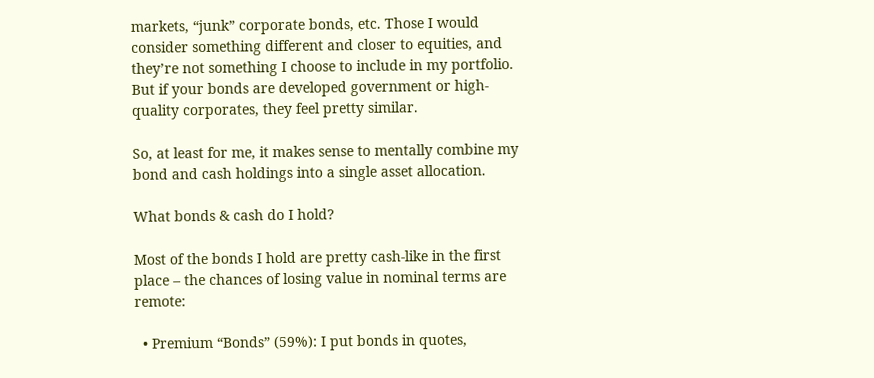markets, “junk” corporate bonds, etc. Those I would consider something different and closer to equities, and they’re not something I choose to include in my portfolio. But if your bonds are developed government or high-quality corporates, they feel pretty similar.

So, at least for me, it makes sense to mentally combine my bond and cash holdings into a single asset allocation.

What bonds & cash do I hold?

Most of the bonds I hold are pretty cash-like in the first place – the chances of losing value in nominal terms are remote:

  • Premium “Bonds” (59%): I put bonds in quotes,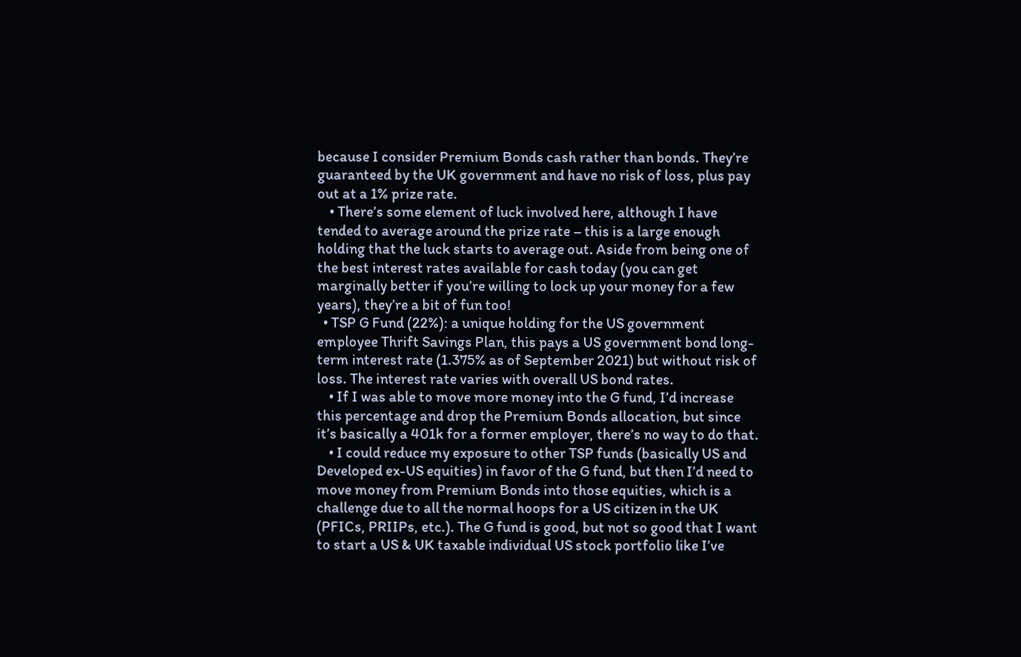because I consider Premium Bonds cash rather than bonds. They’re guaranteed by the UK government and have no risk of loss, plus pay out at a 1% prize rate.
    • There’s some element of luck involved here, although I have tended to average around the prize rate – this is a large enough holding that the luck starts to average out. Aside from being one of the best interest rates available for cash today (you can get marginally better if you’re willing to lock up your money for a few years), they’re a bit of fun too!
  • TSP G Fund (22%): a unique holding for the US government employee Thrift Savings Plan, this pays a US government bond long-term interest rate (1.375% as of September 2021) but without risk of loss. The interest rate varies with overall US bond rates.
    • If I was able to move more money into the G fund, I’d increase this percentage and drop the Premium Bonds allocation, but since it’s basically a 401k for a former employer, there’s no way to do that.
    • I could reduce my exposure to other TSP funds (basically US and Developed ex-US equities) in favor of the G fund, but then I’d need to move money from Premium Bonds into those equities, which is a challenge due to all the normal hoops for a US citizen in the UK (PFICs, PRIIPs, etc.). The G fund is good, but not so good that I want to start a US & UK taxable individual US stock portfolio like I’ve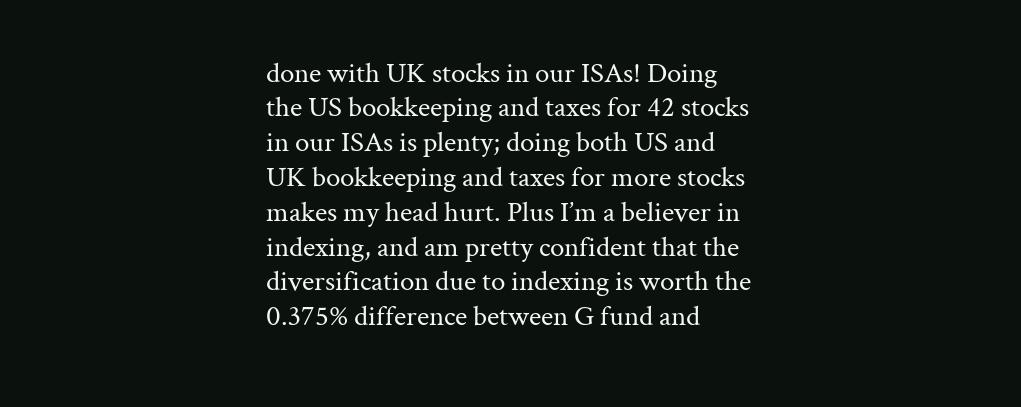done with UK stocks in our ISAs! Doing the US bookkeeping and taxes for 42 stocks in our ISAs is plenty; doing both US and UK bookkeeping and taxes for more stocks makes my head hurt. Plus I’m a believer in indexing, and am pretty confident that the diversification due to indexing is worth the 0.375% difference between G fund and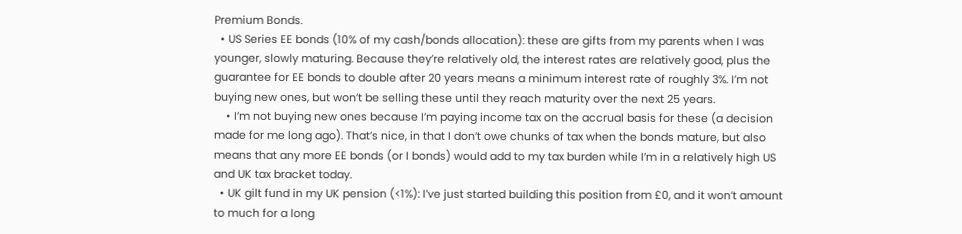Premium Bonds.
  • US Series EE bonds (10% of my cash/bonds allocation): these are gifts from my parents when I was younger, slowly maturing. Because they’re relatively old, the interest rates are relatively good, plus the guarantee for EE bonds to double after 20 years means a minimum interest rate of roughly 3%. I’m not buying new ones, but won’t be selling these until they reach maturity over the next 25 years.
    • I’m not buying new ones because I’m paying income tax on the accrual basis for these (a decision made for me long ago). That’s nice, in that I don’t owe chunks of tax when the bonds mature, but also means that any more EE bonds (or I bonds) would add to my tax burden while I’m in a relatively high US and UK tax bracket today.
  • UK gilt fund in my UK pension (<1%): I’ve just started building this position from £0, and it won’t amount to much for a long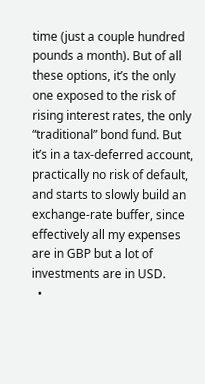time (just a couple hundred pounds a month). But of all these options, it’s the only one exposed to the risk of rising interest rates, the only “traditional” bond fund. But it’s in a tax-deferred account, practically no risk of default, and starts to slowly build an exchange-rate buffer, since effectively all my expenses are in GBP but a lot of investments are in USD.
  •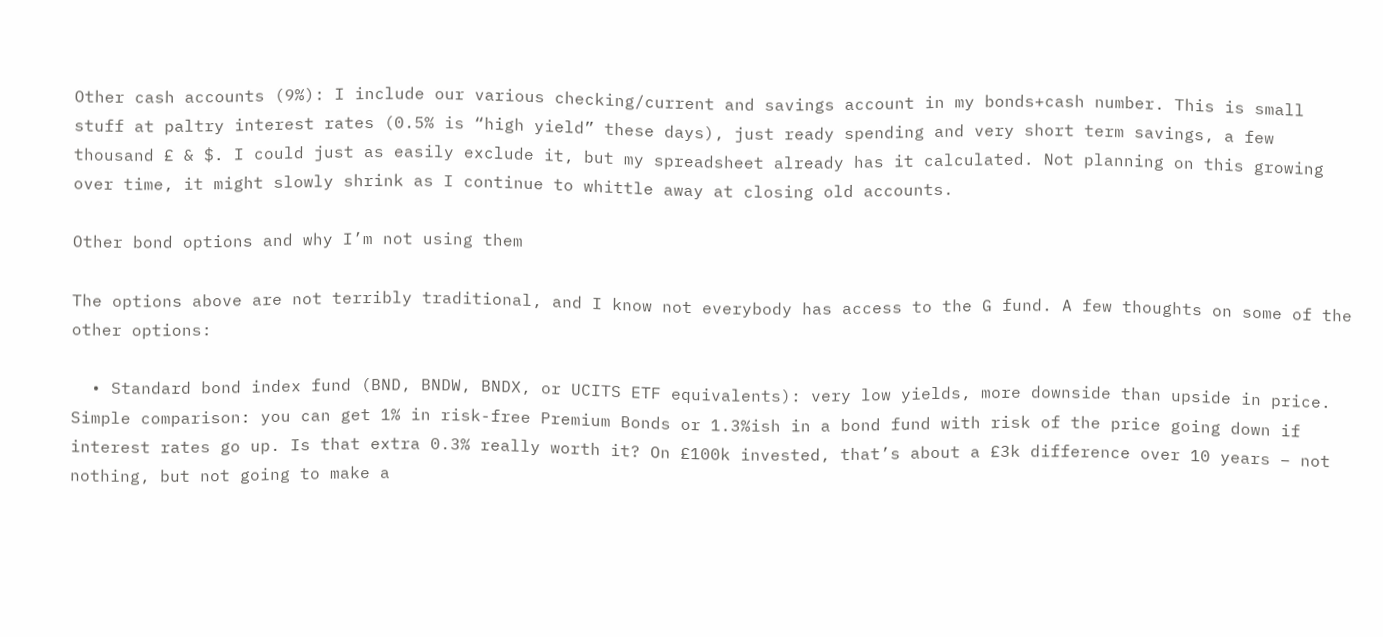Other cash accounts (9%): I include our various checking/current and savings account in my bonds+cash number. This is small stuff at paltry interest rates (0.5% is “high yield” these days), just ready spending and very short term savings, a few thousand £ & $. I could just as easily exclude it, but my spreadsheet already has it calculated. Not planning on this growing over time, it might slowly shrink as I continue to whittle away at closing old accounts.

Other bond options and why I’m not using them

The options above are not terribly traditional, and I know not everybody has access to the G fund. A few thoughts on some of the other options:

  • Standard bond index fund (BND, BNDW, BNDX, or UCITS ETF equivalents): very low yields, more downside than upside in price. Simple comparison: you can get 1% in risk-free Premium Bonds or 1.3%ish in a bond fund with risk of the price going down if interest rates go up. Is that extra 0.3% really worth it? On £100k invested, that’s about a £3k difference over 10 years – not nothing, but not going to make a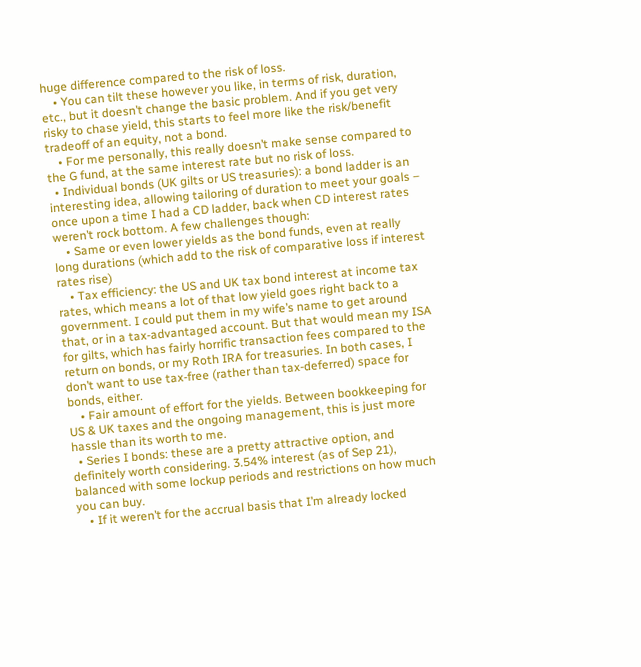huge difference compared to the risk of loss.
    • You can tilt these however you like, in terms of risk, duration, etc., but it doesn’t change the basic problem. And if you get very risky to chase yield, this starts to feel more like the risk/benefit tradeoff of an equity, not a bond.
    • For me personally, this really doesn’t make sense compared to the G fund, at the same interest rate but no risk of loss.
  • Individual bonds (UK gilts or US treasuries): a bond ladder is an interesting idea, allowing tailoring of duration to meet your goals – once upon a time I had a CD ladder, back when CD interest rates weren’t rock bottom. A few challenges though:
    • Same or even lower yields as the bond funds, even at really long durations (which add to the risk of comparative loss if interest rates rise)
    • Tax efficiency: the US and UK tax bond interest at income tax rates, which means a lot of that low yield goes right back to a government. I could put them in my wife’s name to get around that, or in a tax-advantaged account. But that would mean my ISA for gilts, which has fairly horrific transaction fees compared to the return on bonds, or my Roth IRA for treasuries. In both cases, I don’t want to use tax-free (rather than tax-deferred) space for bonds, either.
    • Fair amount of effort for the yields. Between bookkeeping for US & UK taxes and the ongoing management, this is just more hassle than its worth to me.
  • Series I bonds: these are a pretty attractive option, and definitely worth considering. 3.54% interest (as of Sep 21), balanced with some lockup periods and restrictions on how much you can buy.
    • If it weren’t for the accrual basis that I’m already locked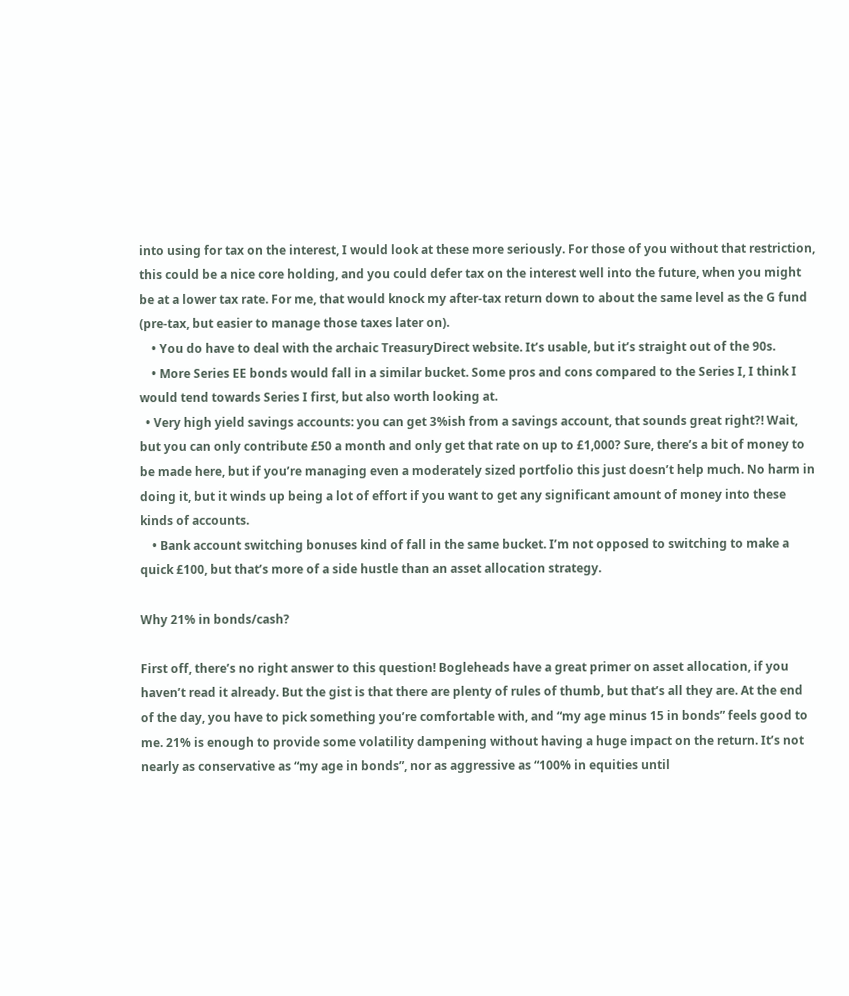into using for tax on the interest, I would look at these more seriously. For those of you without that restriction, this could be a nice core holding, and you could defer tax on the interest well into the future, when you might be at a lower tax rate. For me, that would knock my after-tax return down to about the same level as the G fund (pre-tax, but easier to manage those taxes later on).
    • You do have to deal with the archaic TreasuryDirect website. It’s usable, but it’s straight out of the 90s.
    • More Series EE bonds would fall in a similar bucket. Some pros and cons compared to the Series I, I think I would tend towards Series I first, but also worth looking at.
  • Very high yield savings accounts: you can get 3%ish from a savings account, that sounds great right?! Wait, but you can only contribute £50 a month and only get that rate on up to £1,000? Sure, there’s a bit of money to be made here, but if you’re managing even a moderately sized portfolio this just doesn’t help much. No harm in doing it, but it winds up being a lot of effort if you want to get any significant amount of money into these kinds of accounts.
    • Bank account switching bonuses kind of fall in the same bucket. I’m not opposed to switching to make a quick £100, but that’s more of a side hustle than an asset allocation strategy.

Why 21% in bonds/cash?

First off, there’s no right answer to this question! Bogleheads have a great primer on asset allocation, if you haven’t read it already. But the gist is that there are plenty of rules of thumb, but that’s all they are. At the end of the day, you have to pick something you’re comfortable with, and “my age minus 15 in bonds” feels good to me. 21% is enough to provide some volatility dampening without having a huge impact on the return. It’s not nearly as conservative as “my age in bonds”, nor as aggressive as “100% in equities until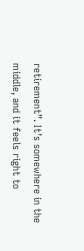retirement”. It’s somewhere in the middle, and it feels right to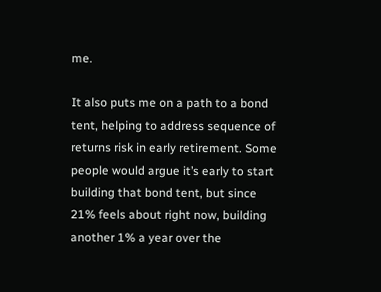me.

It also puts me on a path to a bond tent, helping to address sequence of returns risk in early retirement. Some people would argue it’s early to start building that bond tent, but since 21% feels about right now, building another 1% a year over the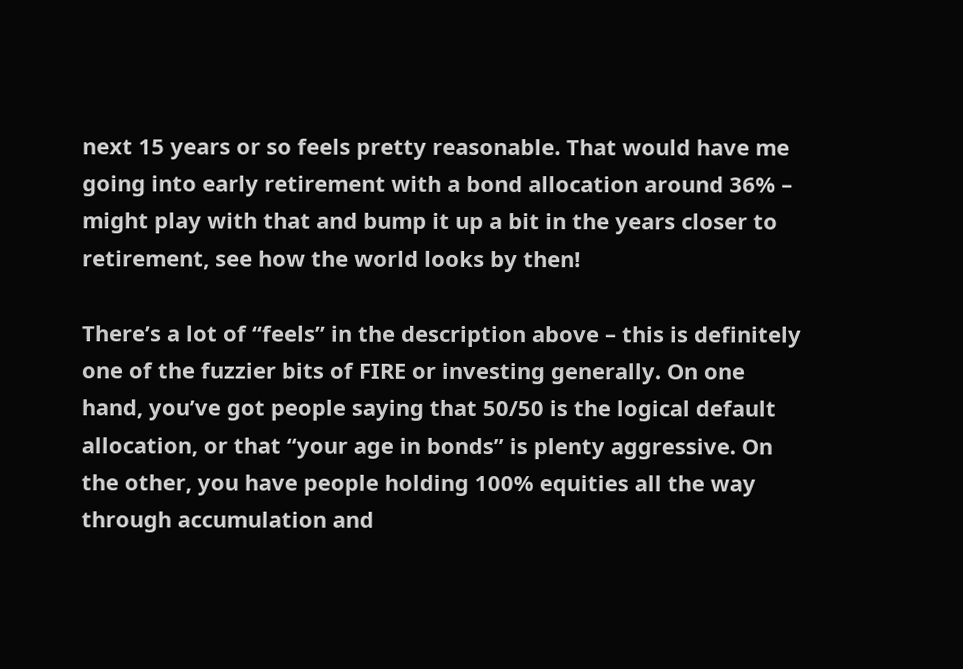next 15 years or so feels pretty reasonable. That would have me going into early retirement with a bond allocation around 36% – might play with that and bump it up a bit in the years closer to retirement, see how the world looks by then!

There’s a lot of “feels” in the description above – this is definitely one of the fuzzier bits of FIRE or investing generally. On one hand, you’ve got people saying that 50/50 is the logical default allocation, or that “your age in bonds” is plenty aggressive. On the other, you have people holding 100% equities all the way through accumulation and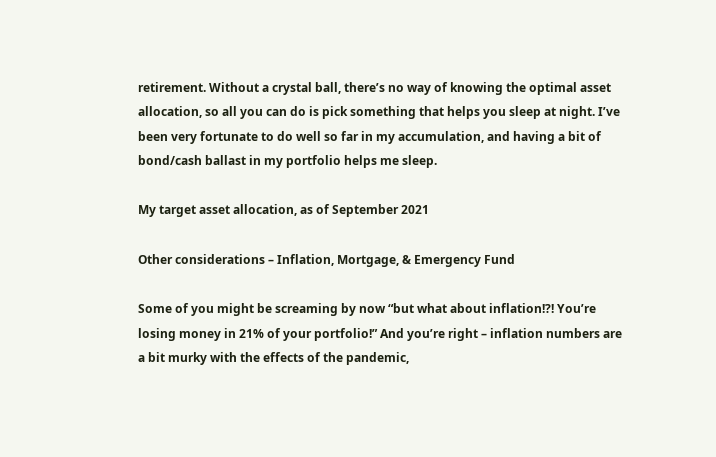retirement. Without a crystal ball, there’s no way of knowing the optimal asset allocation, so all you can do is pick something that helps you sleep at night. I’ve been very fortunate to do well so far in my accumulation, and having a bit of bond/cash ballast in my portfolio helps me sleep.

My target asset allocation, as of September 2021

Other considerations – Inflation, Mortgage, & Emergency Fund

Some of you might be screaming by now “but what about inflation!?! You’re losing money in 21% of your portfolio!” And you’re right – inflation numbers are a bit murky with the effects of the pandemic,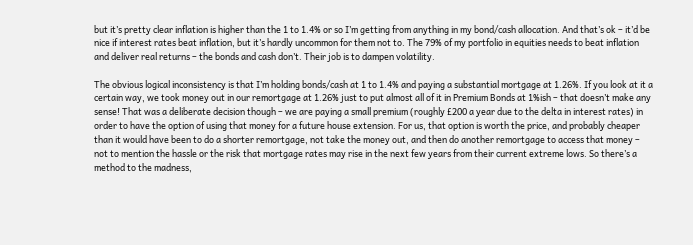but it’s pretty clear inflation is higher than the 1 to 1.4% or so I’m getting from anything in my bond/cash allocation. And that’s ok – it’d be nice if interest rates beat inflation, but it’s hardly uncommon for them not to. The 79% of my portfolio in equities needs to beat inflation and deliver real returns – the bonds and cash don’t. Their job is to dampen volatility.

The obvious logical inconsistency is that I’m holding bonds/cash at 1 to 1.4% and paying a substantial mortgage at 1.26%. If you look at it a certain way, we took money out in our remortgage at 1.26% just to put almost all of it in Premium Bonds at 1%ish – that doesn’t make any sense! That was a deliberate decision though – we are paying a small premium (roughly £200 a year due to the delta in interest rates) in order to have the option of using that money for a future house extension. For us, that option is worth the price, and probably cheaper than it would have been to do a shorter remortgage, not take the money out, and then do another remortgage to access that money – not to mention the hassle or the risk that mortgage rates may rise in the next few years from their current extreme lows. So there’s a method to the madness,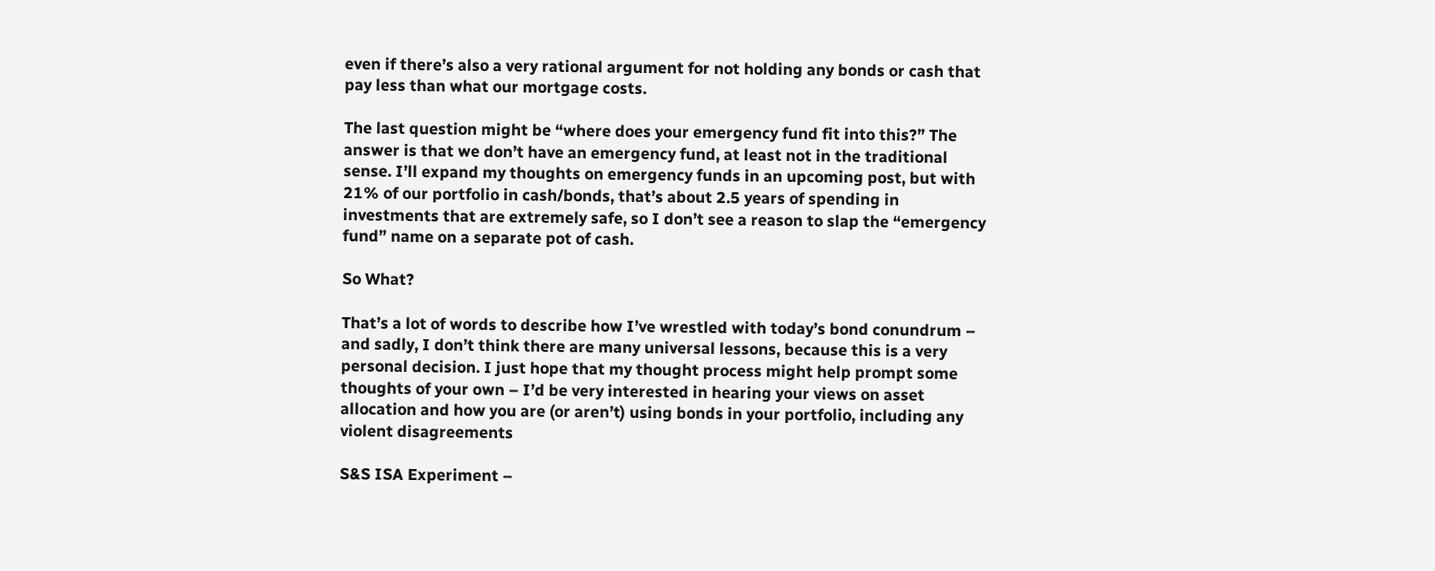even if there’s also a very rational argument for not holding any bonds or cash that pay less than what our mortgage costs.

The last question might be “where does your emergency fund fit into this?” The answer is that we don’t have an emergency fund, at least not in the traditional sense. I’ll expand my thoughts on emergency funds in an upcoming post, but with 21% of our portfolio in cash/bonds, that’s about 2.5 years of spending in investments that are extremely safe, so I don’t see a reason to slap the “emergency fund” name on a separate pot of cash.

So What?

That’s a lot of words to describe how I’ve wrestled with today’s bond conundrum – and sadly, I don’t think there are many universal lessons, because this is a very personal decision. I just hope that my thought process might help prompt some thoughts of your own – I’d be very interested in hearing your views on asset allocation and how you are (or aren’t) using bonds in your portfolio, including any violent disagreements

S&S ISA Experiment –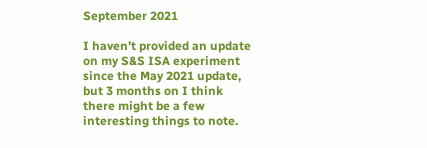September 2021

I haven’t provided an update on my S&S ISA experiment since the May 2021 update, but 3 months on I think there might be a few interesting things to note.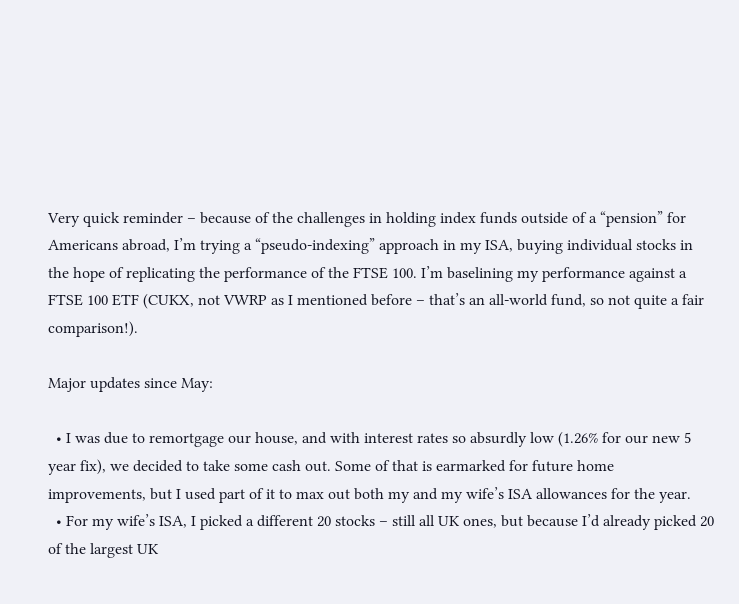Very quick reminder – because of the challenges in holding index funds outside of a “pension” for Americans abroad, I’m trying a “pseudo-indexing” approach in my ISA, buying individual stocks in the hope of replicating the performance of the FTSE 100. I’m baselining my performance against a FTSE 100 ETF (CUKX, not VWRP as I mentioned before – that’s an all-world fund, so not quite a fair comparison!).

Major updates since May:

  • I was due to remortgage our house, and with interest rates so absurdly low (1.26% for our new 5 year fix), we decided to take some cash out. Some of that is earmarked for future home improvements, but I used part of it to max out both my and my wife’s ISA allowances for the year.
  • For my wife’s ISA, I picked a different 20 stocks – still all UK ones, but because I’d already picked 20 of the largest UK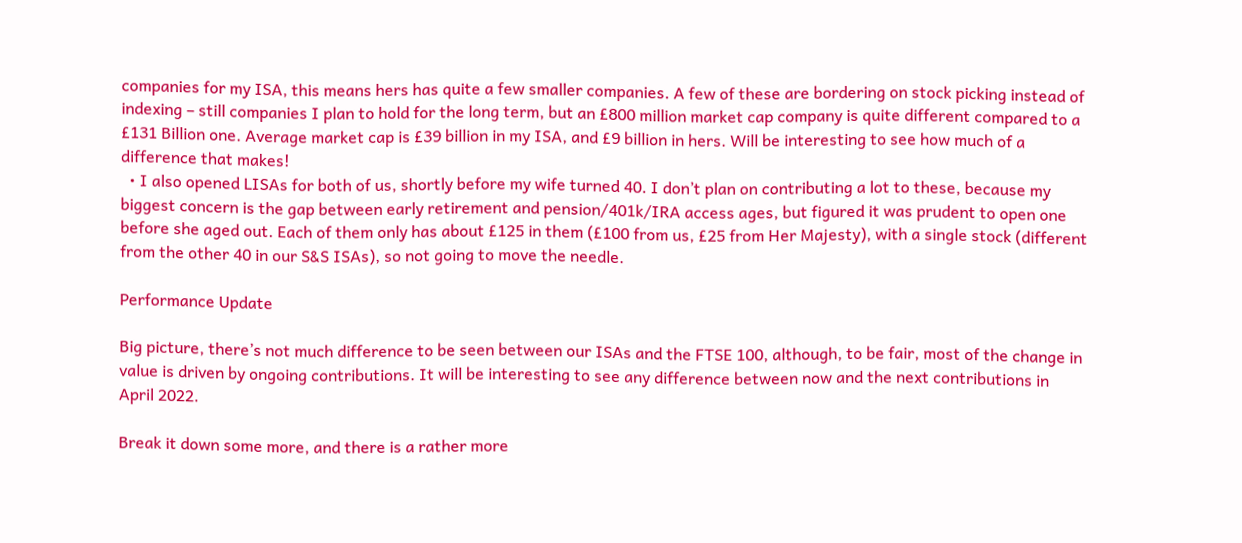companies for my ISA, this means hers has quite a few smaller companies. A few of these are bordering on stock picking instead of indexing – still companies I plan to hold for the long term, but an £800 million market cap company is quite different compared to a £131 Billion one. Average market cap is £39 billion in my ISA, and £9 billion in hers. Will be interesting to see how much of a difference that makes!
  • I also opened LISAs for both of us, shortly before my wife turned 40. I don’t plan on contributing a lot to these, because my biggest concern is the gap between early retirement and pension/401k/IRA access ages, but figured it was prudent to open one before she aged out. Each of them only has about £125 in them (£100 from us, £25 from Her Majesty), with a single stock (different from the other 40 in our S&S ISAs), so not going to move the needle.

Performance Update

Big picture, there’s not much difference to be seen between our ISAs and the FTSE 100, although, to be fair, most of the change in value is driven by ongoing contributions. It will be interesting to see any difference between now and the next contributions in April 2022.

Break it down some more, and there is a rather more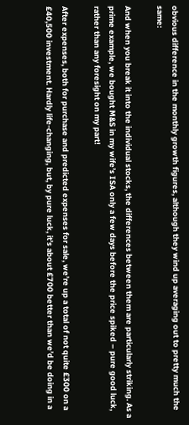obvious difference in the monthly growth figures, although they wind up averaging out to pretty much the same:

And when you break it into the individual stocks, the differences between them are particularly striking. As a prime example, we bought M&S in my wife’s ISA only a few days before the price spiked – pure good luck, rather than any foresight on my part!

After expenses, both for purchase and predicted expenses for sale, we’re up a total of not quite £300 on a £40,500 investment. Hardly life-changing, but, by pure luck, it’s about £700 better than we’d be doing in a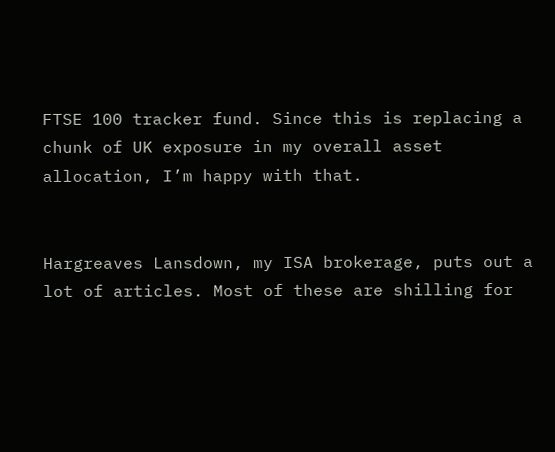FTSE 100 tracker fund. Since this is replacing a chunk of UK exposure in my overall asset allocation, I’m happy with that.


Hargreaves Lansdown, my ISA brokerage, puts out a lot of articles. Most of these are shilling for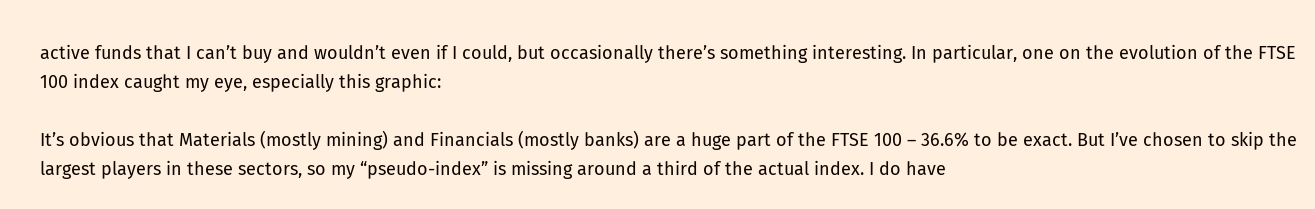active funds that I can’t buy and wouldn’t even if I could, but occasionally there’s something interesting. In particular, one on the evolution of the FTSE 100 index caught my eye, especially this graphic:

It’s obvious that Materials (mostly mining) and Financials (mostly banks) are a huge part of the FTSE 100 – 36.6% to be exact. But I’ve chosen to skip the largest players in these sectors, so my “pseudo-index” is missing around a third of the actual index. I do have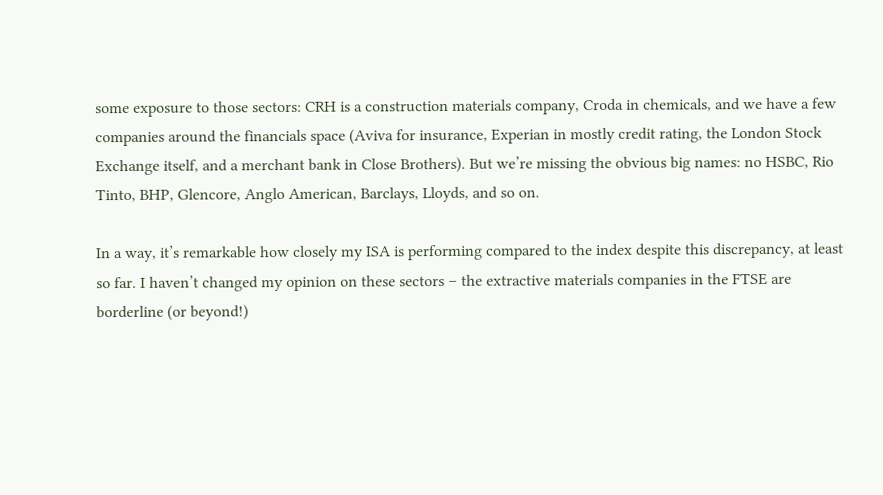some exposure to those sectors: CRH is a construction materials company, Croda in chemicals, and we have a few companies around the financials space (Aviva for insurance, Experian in mostly credit rating, the London Stock Exchange itself, and a merchant bank in Close Brothers). But we’re missing the obvious big names: no HSBC, Rio Tinto, BHP, Glencore, Anglo American, Barclays, Lloyds, and so on.

In a way, it’s remarkable how closely my ISA is performing compared to the index despite this discrepancy, at least so far. I haven’t changed my opinion on these sectors – the extractive materials companies in the FTSE are borderline (or beyond!)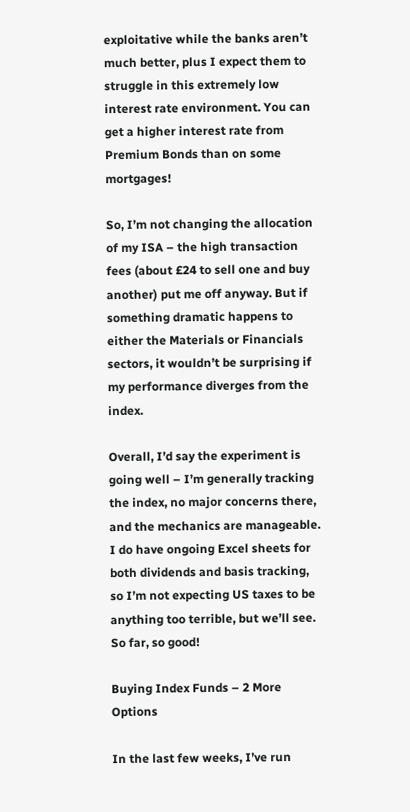exploitative while the banks aren’t much better, plus I expect them to struggle in this extremely low interest rate environment. You can get a higher interest rate from Premium Bonds than on some mortgages!

So, I’m not changing the allocation of my ISA – the high transaction fees (about £24 to sell one and buy another) put me off anyway. But if something dramatic happens to either the Materials or Financials sectors, it wouldn’t be surprising if my performance diverges from the index.

Overall, I’d say the experiment is going well – I’m generally tracking the index, no major concerns there, and the mechanics are manageable. I do have ongoing Excel sheets for both dividends and basis tracking, so I’m not expecting US taxes to be anything too terrible, but we’ll see. So far, so good!

Buying Index Funds – 2 More Options

In the last few weeks, I’ve run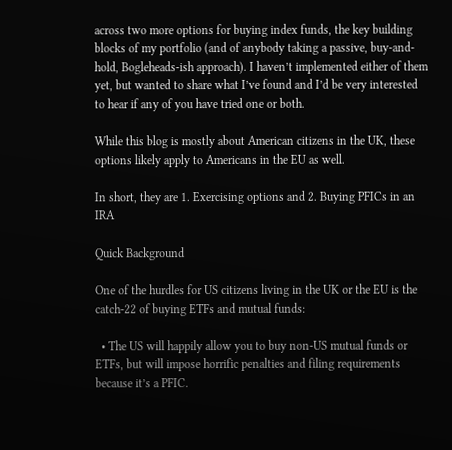across two more options for buying index funds, the key building blocks of my portfolio (and of anybody taking a passive, buy-and-hold, Bogleheads-ish approach). I haven’t implemented either of them yet, but wanted to share what I’ve found and I’d be very interested to hear if any of you have tried one or both.

While this blog is mostly about American citizens in the UK, these options likely apply to Americans in the EU as well.

In short, they are 1. Exercising options and 2. Buying PFICs in an IRA

Quick Background

One of the hurdles for US citizens living in the UK or the EU is the catch-22 of buying ETFs and mutual funds:

  • The US will happily allow you to buy non-US mutual funds or ETFs, but will impose horrific penalties and filing requirements because it’s a PFIC.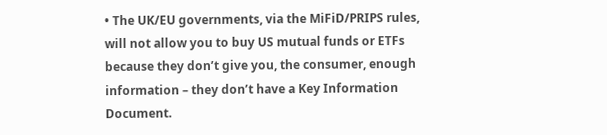• The UK/EU governments, via the MiFiD/PRIPS rules, will not allow you to buy US mutual funds or ETFs because they don’t give you, the consumer, enough information – they don’t have a Key Information Document.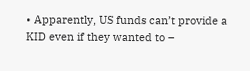• Apparently, US funds can’t provide a KID even if they wanted to –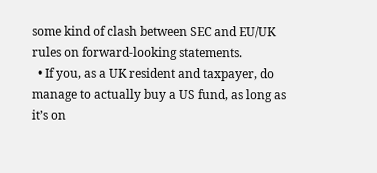some kind of clash between SEC and EU/UK rules on forward-looking statements.
  • If you, as a UK resident and taxpayer, do manage to actually buy a US fund, as long as it’s on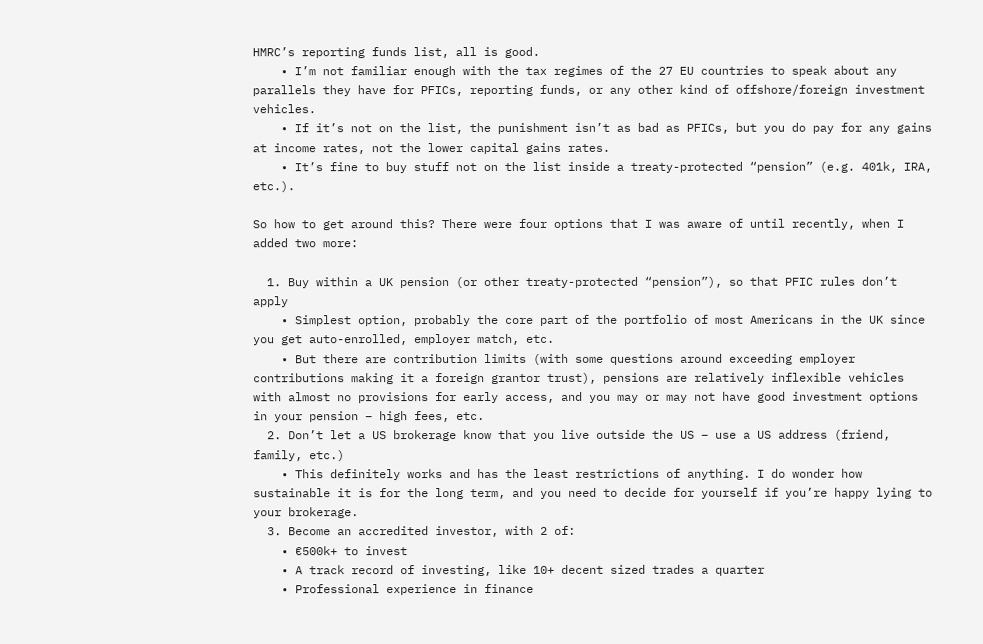HMRC’s reporting funds list, all is good.
    • I’m not familiar enough with the tax regimes of the 27 EU countries to speak about any parallels they have for PFICs, reporting funds, or any other kind of offshore/foreign investment vehicles.
    • If it’s not on the list, the punishment isn’t as bad as PFICs, but you do pay for any gains at income rates, not the lower capital gains rates.
    • It’s fine to buy stuff not on the list inside a treaty-protected “pension” (e.g. 401k, IRA, etc.).

So how to get around this? There were four options that I was aware of until recently, when I added two more:

  1. Buy within a UK pension (or other treaty-protected “pension”), so that PFIC rules don’t apply
    • Simplest option, probably the core part of the portfolio of most Americans in the UK since you get auto-enrolled, employer match, etc.
    • But there are contribution limits (with some questions around exceeding employer contributions making it a foreign grantor trust), pensions are relatively inflexible vehicles with almost no provisions for early access, and you may or may not have good investment options in your pension – high fees, etc.
  2. Don’t let a US brokerage know that you live outside the US – use a US address (friend, family, etc.)
    • This definitely works and has the least restrictions of anything. I do wonder how sustainable it is for the long term, and you need to decide for yourself if you’re happy lying to your brokerage.
  3. Become an accredited investor, with 2 of:
    • €500k+ to invest
    • A track record of investing, like 10+ decent sized trades a quarter
    • Professional experience in finance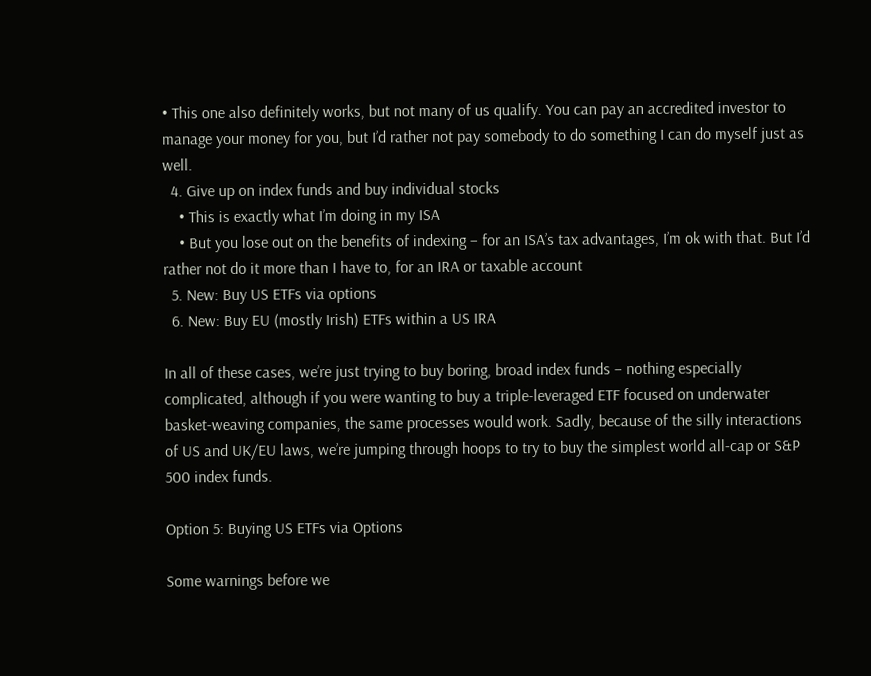• This one also definitely works, but not many of us qualify. You can pay an accredited investor to manage your money for you, but I’d rather not pay somebody to do something I can do myself just as well.
  4. Give up on index funds and buy individual stocks
    • This is exactly what I’m doing in my ISA
    • But you lose out on the benefits of indexing – for an ISA’s tax advantages, I’m ok with that. But I’d rather not do it more than I have to, for an IRA or taxable account
  5. New: Buy US ETFs via options
  6. New: Buy EU (mostly Irish) ETFs within a US IRA

In all of these cases, we’re just trying to buy boring, broad index funds – nothing especially complicated, although if you were wanting to buy a triple-leveraged ETF focused on underwater basket-weaving companies, the same processes would work. Sadly, because of the silly interactions of US and UK/EU laws, we’re jumping through hoops to try to buy the simplest world all-cap or S&P 500 index funds.

Option 5: Buying US ETFs via Options

Some warnings before we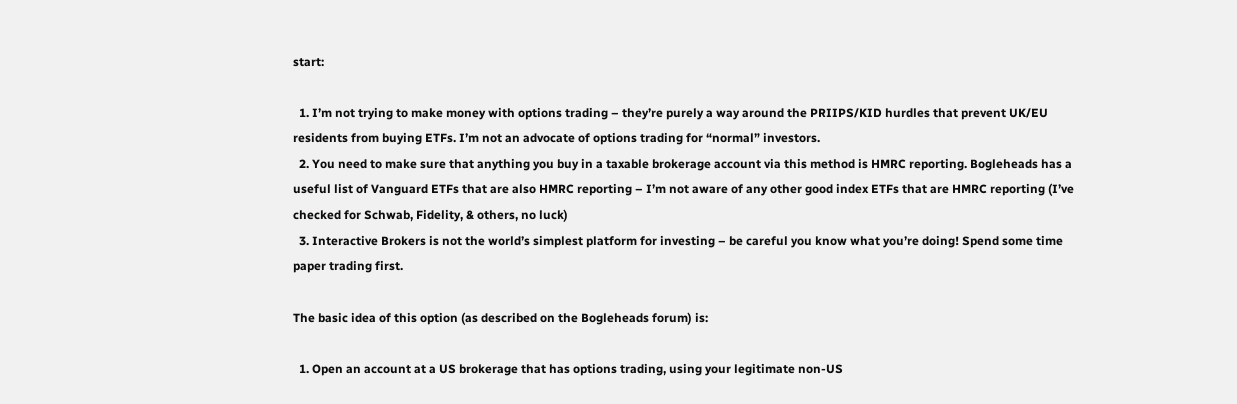start:

  1. I’m not trying to make money with options trading – they’re purely a way around the PRIIPS/KID hurdles that prevent UK/EU residents from buying ETFs. I’m not an advocate of options trading for “normal” investors.
  2. You need to make sure that anything you buy in a taxable brokerage account via this method is HMRC reporting. Bogleheads has a useful list of Vanguard ETFs that are also HMRC reporting – I’m not aware of any other good index ETFs that are HMRC reporting (I’ve checked for Schwab, Fidelity, & others, no luck)
  3. Interactive Brokers is not the world’s simplest platform for investing – be careful you know what you’re doing! Spend some time paper trading first.

The basic idea of this option (as described on the Bogleheads forum) is:

  1. Open an account at a US brokerage that has options trading, using your legitimate non-US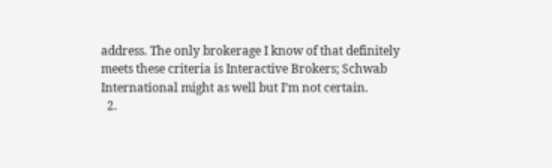address. The only brokerage I know of that definitely meets these criteria is Interactive Brokers; Schwab International might as well but I’m not certain.
  2.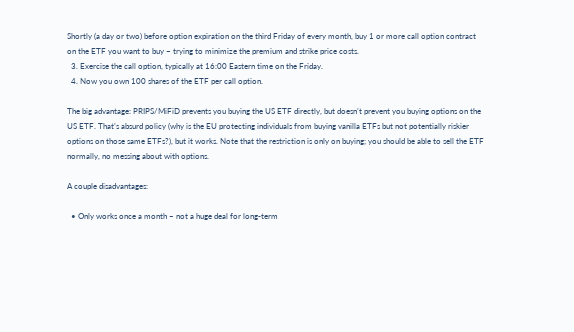Shortly (a day or two) before option expiration on the third Friday of every month, buy 1 or more call option contract on the ETF you want to buy – trying to minimize the premium and strike price costs.
  3. Exercise the call option, typically at 16:00 Eastern time on the Friday.
  4. Now you own 100 shares of the ETF per call option.

The big advantage: PRIPS/MiFiD prevents you buying the US ETF directly, but doesn’t prevent you buying options on the US ETF. That’s absurd policy (why is the EU protecting individuals from buying vanilla ETFs but not potentially riskier options on those same ETFs?), but it works. Note that the restriction is only on buying; you should be able to sell the ETF normally, no messing about with options.

A couple disadvantages:

  • Only works once a month – not a huge deal for long-term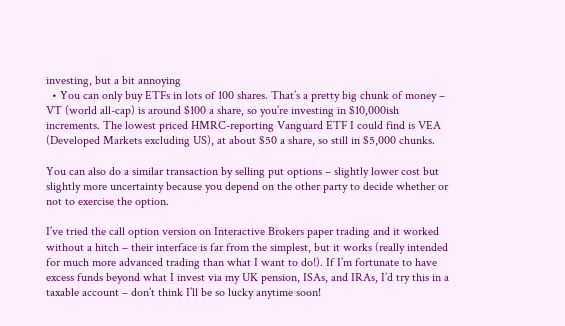investing, but a bit annoying
  • You can only buy ETFs in lots of 100 shares. That’s a pretty big chunk of money – VT (world all-cap) is around $100 a share, so you’re investing in $10,000ish increments. The lowest priced HMRC-reporting Vanguard ETF I could find is VEA (Developed Markets excluding US), at about $50 a share, so still in $5,000 chunks.

You can also do a similar transaction by selling put options – slightly lower cost but slightly more uncertainty because you depend on the other party to decide whether or not to exercise the option.

I’ve tried the call option version on Interactive Brokers paper trading and it worked without a hitch – their interface is far from the simplest, but it works (really intended for much more advanced trading than what I want to do!). If I’m fortunate to have excess funds beyond what I invest via my UK pension, ISAs, and IRAs, I’d try this in a taxable account – don’t think I’ll be so lucky anytime soon!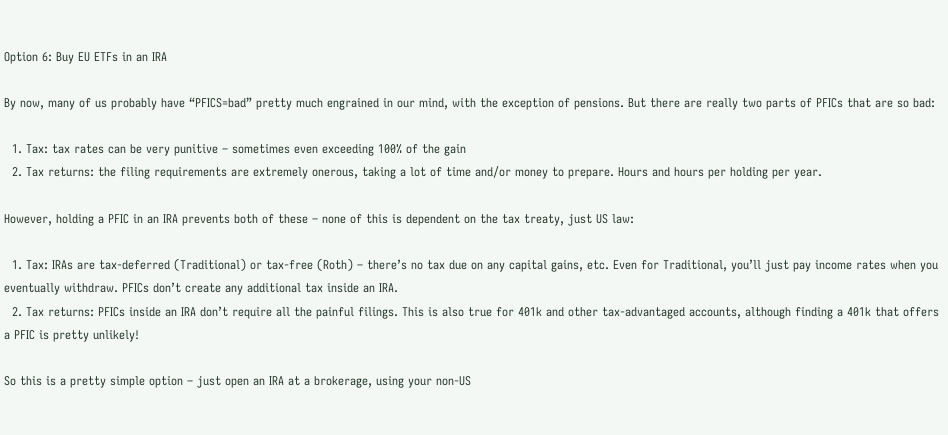Option 6: Buy EU ETFs in an IRA

By now, many of us probably have “PFICS=bad” pretty much engrained in our mind, with the exception of pensions. But there are really two parts of PFICs that are so bad:

  1. Tax: tax rates can be very punitive – sometimes even exceeding 100% of the gain
  2. Tax returns: the filing requirements are extremely onerous, taking a lot of time and/or money to prepare. Hours and hours per holding per year.

However, holding a PFIC in an IRA prevents both of these – none of this is dependent on the tax treaty, just US law:

  1. Tax: IRAs are tax-deferred (Traditional) or tax-free (Roth) – there’s no tax due on any capital gains, etc. Even for Traditional, you’ll just pay income rates when you eventually withdraw. PFICs don’t create any additional tax inside an IRA.
  2. Tax returns: PFICs inside an IRA don’t require all the painful filings. This is also true for 401k and other tax-advantaged accounts, although finding a 401k that offers a PFIC is pretty unlikely!

So this is a pretty simple option – just open an IRA at a brokerage, using your non-US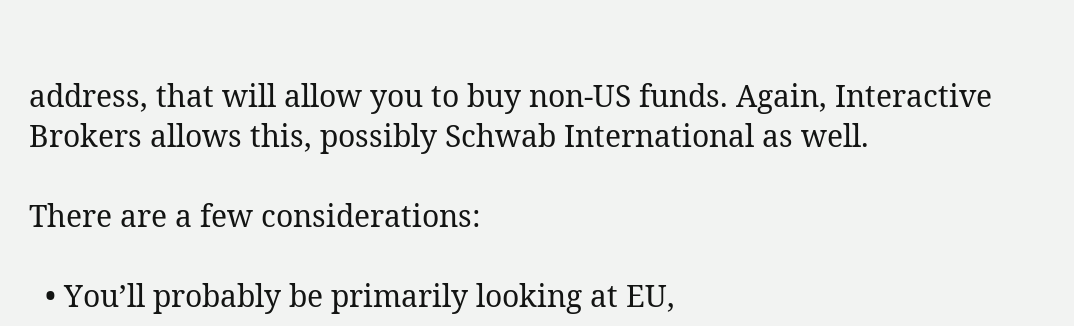address, that will allow you to buy non-US funds. Again, Interactive Brokers allows this, possibly Schwab International as well.

There are a few considerations:

  • You’ll probably be primarily looking at EU,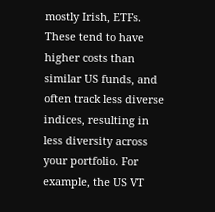mostly Irish, ETFs. These tend to have higher costs than similar US funds, and often track less diverse indices, resulting in less diversity across your portfolio. For example, the US VT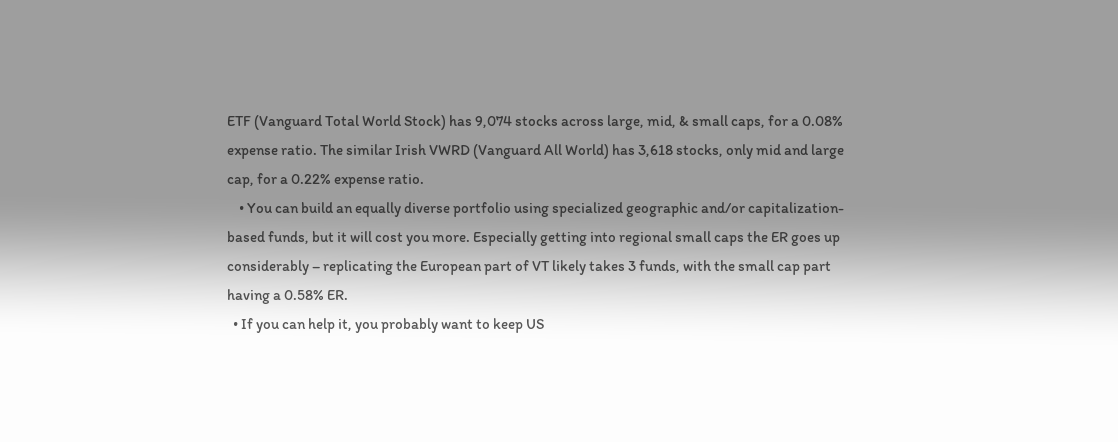ETF (Vanguard Total World Stock) has 9,074 stocks across large, mid, & small caps, for a 0.08% expense ratio. The similar Irish VWRD (Vanguard All World) has 3,618 stocks, only mid and large cap, for a 0.22% expense ratio.
    • You can build an equally diverse portfolio using specialized geographic and/or capitalization-based funds, but it will cost you more. Especially getting into regional small caps the ER goes up considerably – replicating the European part of VT likely takes 3 funds, with the small cap part having a 0.58% ER.
  • If you can help it, you probably want to keep US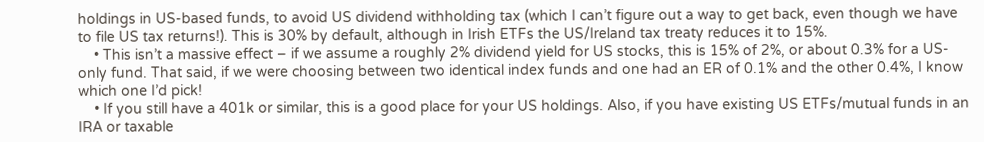holdings in US-based funds, to avoid US dividend withholding tax (which I can’t figure out a way to get back, even though we have to file US tax returns!). This is 30% by default, although in Irish ETFs the US/Ireland tax treaty reduces it to 15%.
    • This isn’t a massive effect – if we assume a roughly 2% dividend yield for US stocks, this is 15% of 2%, or about 0.3% for a US-only fund. That said, if we were choosing between two identical index funds and one had an ER of 0.1% and the other 0.4%, I know which one I’d pick!
    • If you still have a 401k or similar, this is a good place for your US holdings. Also, if you have existing US ETFs/mutual funds in an IRA or taxable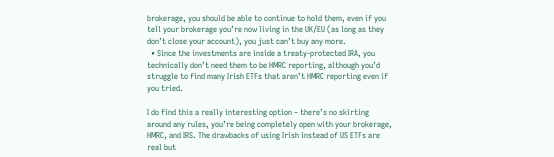brokerage, you should be able to continue to hold them, even if you tell your brokerage you’re now living in the UK/EU (as long as they don’t close your account), you just can’t buy any more.
  • Since the investments are inside a treaty-protected IRA, you technically don’t need them to be HMRC reporting, although you’d struggle to find many Irish ETFs that aren’t HMRC reporting even if you tried.

I do find this a really interesting option – there’s no skirting around any rules, you’re being completely open with your brokerage, HMRC, and IRS. The drawbacks of using Irish instead of US ETFs are real but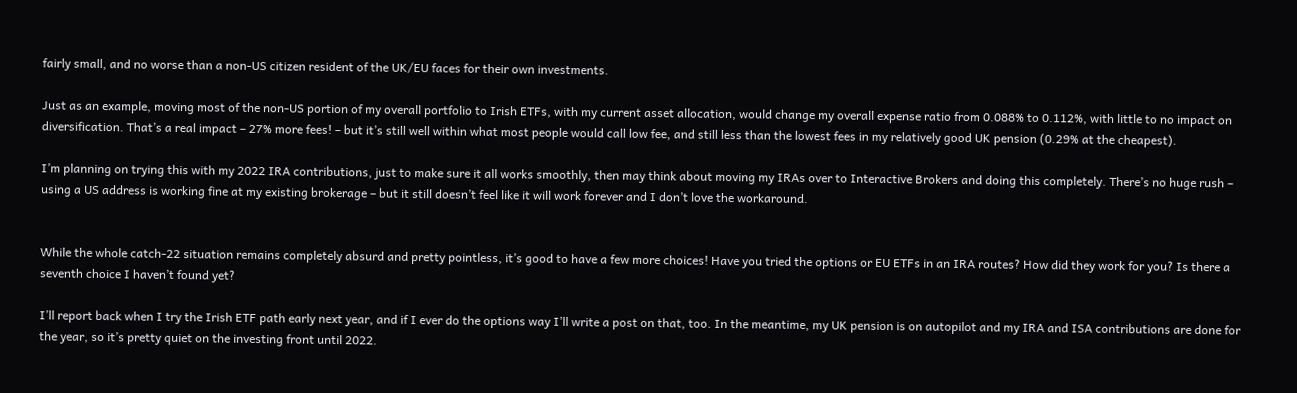fairly small, and no worse than a non-US citizen resident of the UK/EU faces for their own investments.

Just as an example, moving most of the non-US portion of my overall portfolio to Irish ETFs, with my current asset allocation, would change my overall expense ratio from 0.088% to 0.112%, with little to no impact on diversification. That’s a real impact – 27% more fees! – but it’s still well within what most people would call low fee, and still less than the lowest fees in my relatively good UK pension (0.29% at the cheapest).

I’m planning on trying this with my 2022 IRA contributions, just to make sure it all works smoothly, then may think about moving my IRAs over to Interactive Brokers and doing this completely. There’s no huge rush – using a US address is working fine at my existing brokerage – but it still doesn’t feel like it will work forever and I don’t love the workaround.


While the whole catch-22 situation remains completely absurd and pretty pointless, it’s good to have a few more choices! Have you tried the options or EU ETFs in an IRA routes? How did they work for you? Is there a seventh choice I haven’t found yet?

I’ll report back when I try the Irish ETF path early next year, and if I ever do the options way I’ll write a post on that, too. In the meantime, my UK pension is on autopilot and my IRA and ISA contributions are done for the year, so it’s pretty quiet on the investing front until 2022.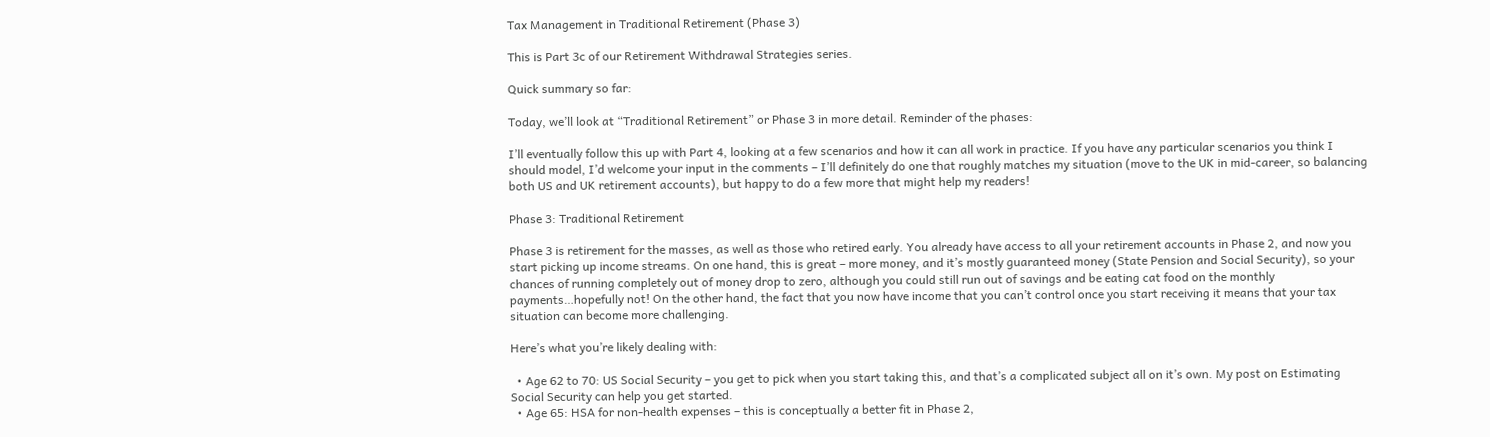Tax Management in Traditional Retirement (Phase 3)

This is Part 3c of our Retirement Withdrawal Strategies series.

Quick summary so far:

Today, we’ll look at “Traditional Retirement” or Phase 3 in more detail. Reminder of the phases:

I’ll eventually follow this up with Part 4, looking at a few scenarios and how it can all work in practice. If you have any particular scenarios you think I should model, I’d welcome your input in the comments – I’ll definitely do one that roughly matches my situation (move to the UK in mid-career, so balancing both US and UK retirement accounts), but happy to do a few more that might help my readers!

Phase 3: Traditional Retirement

Phase 3 is retirement for the masses, as well as those who retired early. You already have access to all your retirement accounts in Phase 2, and now you start picking up income streams. On one hand, this is great – more money, and it’s mostly guaranteed money (State Pension and Social Security), so your chances of running completely out of money drop to zero, although you could still run out of savings and be eating cat food on the monthly payments…hopefully not! On the other hand, the fact that you now have income that you can’t control once you start receiving it means that your tax situation can become more challenging.

Here’s what you’re likely dealing with:

  • Age 62 to 70: US Social Security – you get to pick when you start taking this, and that’s a complicated subject all on it’s own. My post on Estimating Social Security can help you get started.
  • Age 65: HSA for non-health expenses – this is conceptually a better fit in Phase 2,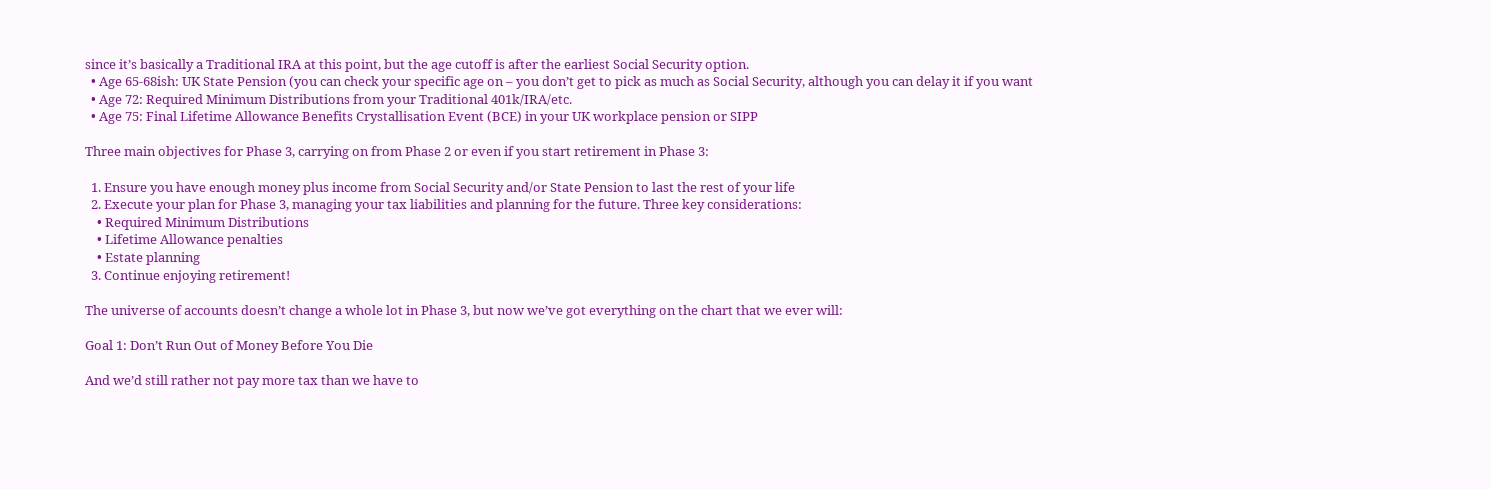since it’s basically a Traditional IRA at this point, but the age cutoff is after the earliest Social Security option.
  • Age 65-68ish: UK State Pension (you can check your specific age on – you don’t get to pick as much as Social Security, although you can delay it if you want
  • Age 72: Required Minimum Distributions from your Traditional 401k/IRA/etc.
  • Age 75: Final Lifetime Allowance Benefits Crystallisation Event (BCE) in your UK workplace pension or SIPP

Three main objectives for Phase 3, carrying on from Phase 2 or even if you start retirement in Phase 3:

  1. Ensure you have enough money plus income from Social Security and/or State Pension to last the rest of your life
  2. Execute your plan for Phase 3, managing your tax liabilities and planning for the future. Three key considerations:
    • Required Minimum Distributions
    • Lifetime Allowance penalties
    • Estate planning
  3. Continue enjoying retirement!

The universe of accounts doesn’t change a whole lot in Phase 3, but now we’ve got everything on the chart that we ever will:

Goal 1: Don’t Run Out of Money Before You Die

And we’d still rather not pay more tax than we have to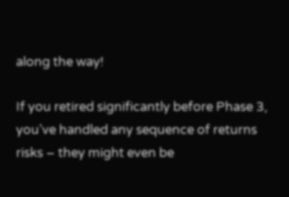along the way!

If you retired significantly before Phase 3, you’ve handled any sequence of returns risks – they might even be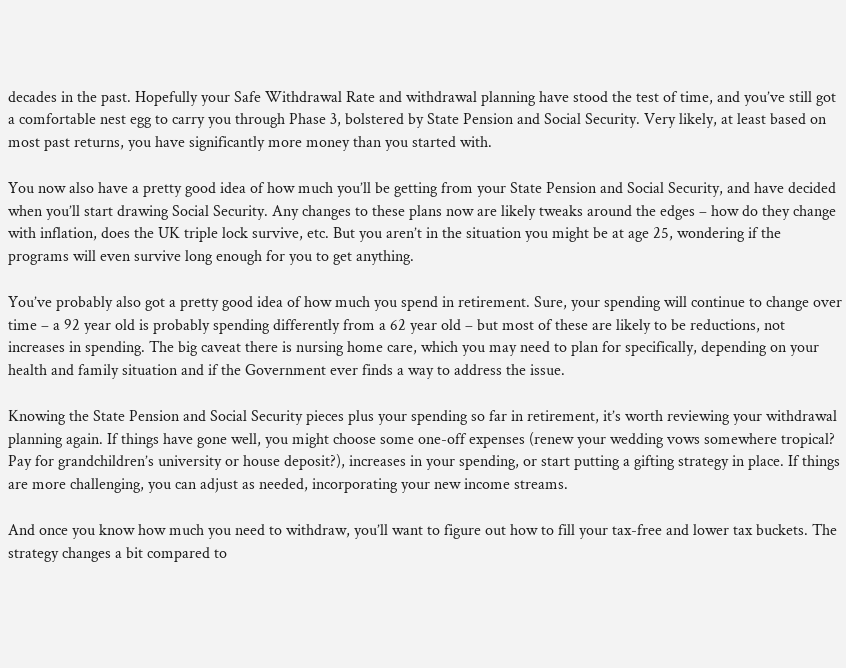decades in the past. Hopefully your Safe Withdrawal Rate and withdrawal planning have stood the test of time, and you’ve still got a comfortable nest egg to carry you through Phase 3, bolstered by State Pension and Social Security. Very likely, at least based on most past returns, you have significantly more money than you started with.

You now also have a pretty good idea of how much you’ll be getting from your State Pension and Social Security, and have decided when you’ll start drawing Social Security. Any changes to these plans now are likely tweaks around the edges – how do they change with inflation, does the UK triple lock survive, etc. But you aren’t in the situation you might be at age 25, wondering if the programs will even survive long enough for you to get anything.

You’ve probably also got a pretty good idea of how much you spend in retirement. Sure, your spending will continue to change over time – a 92 year old is probably spending differently from a 62 year old – but most of these are likely to be reductions, not increases in spending. The big caveat there is nursing home care, which you may need to plan for specifically, depending on your health and family situation and if the Government ever finds a way to address the issue.

Knowing the State Pension and Social Security pieces plus your spending so far in retirement, it’s worth reviewing your withdrawal planning again. If things have gone well, you might choose some one-off expenses (renew your wedding vows somewhere tropical? Pay for grandchildren’s university or house deposit?), increases in your spending, or start putting a gifting strategy in place. If things are more challenging, you can adjust as needed, incorporating your new income streams.

And once you know how much you need to withdraw, you’ll want to figure out how to fill your tax-free and lower tax buckets. The strategy changes a bit compared to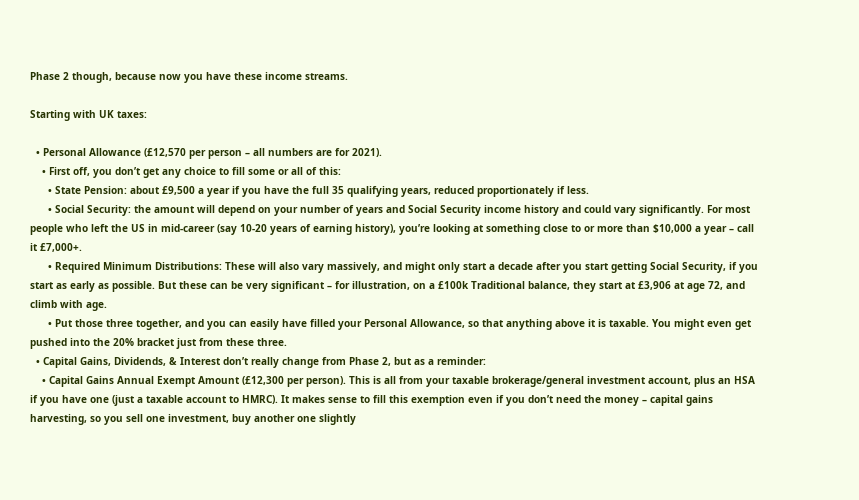Phase 2 though, because now you have these income streams.

Starting with UK taxes:

  • Personal Allowance (£12,570 per person – all numbers are for 2021).
    • First off, you don’t get any choice to fill some or all of this:
      • State Pension: about £9,500 a year if you have the full 35 qualifying years, reduced proportionately if less.
      • Social Security: the amount will depend on your number of years and Social Security income history and could vary significantly. For most people who left the US in mid-career (say 10-20 years of earning history), you’re looking at something close to or more than $10,000 a year – call it £7,000+.
      • Required Minimum Distributions: These will also vary massively, and might only start a decade after you start getting Social Security, if you start as early as possible. But these can be very significant – for illustration, on a £100k Traditional balance, they start at £3,906 at age 72, and climb with age.
      • Put those three together, and you can easily have filled your Personal Allowance, so that anything above it is taxable. You might even get pushed into the 20% bracket just from these three.
  • Capital Gains, Dividends, & Interest don’t really change from Phase 2, but as a reminder:
    • Capital Gains Annual Exempt Amount (£12,300 per person). This is all from your taxable brokerage/general investment account, plus an HSA if you have one (just a taxable account to HMRC). It makes sense to fill this exemption even if you don’t need the money – capital gains harvesting, so you sell one investment, buy another one slightly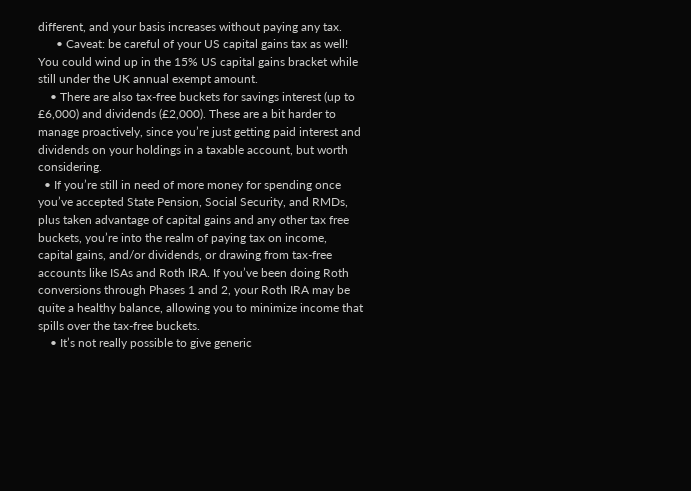different, and your basis increases without paying any tax.
      • Caveat: be careful of your US capital gains tax as well! You could wind up in the 15% US capital gains bracket while still under the UK annual exempt amount.
    • There are also tax-free buckets for savings interest (up to £6,000) and dividends (£2,000). These are a bit harder to manage proactively, since you’re just getting paid interest and dividends on your holdings in a taxable account, but worth considering.
  • If you’re still in need of more money for spending once you’ve accepted State Pension, Social Security, and RMDs, plus taken advantage of capital gains and any other tax free buckets, you’re into the realm of paying tax on income, capital gains, and/or dividends, or drawing from tax-free accounts like ISAs and Roth IRA. If you’ve been doing Roth conversions through Phases 1 and 2, your Roth IRA may be quite a healthy balance, allowing you to minimize income that spills over the tax-free buckets.
    • It’s not really possible to give generic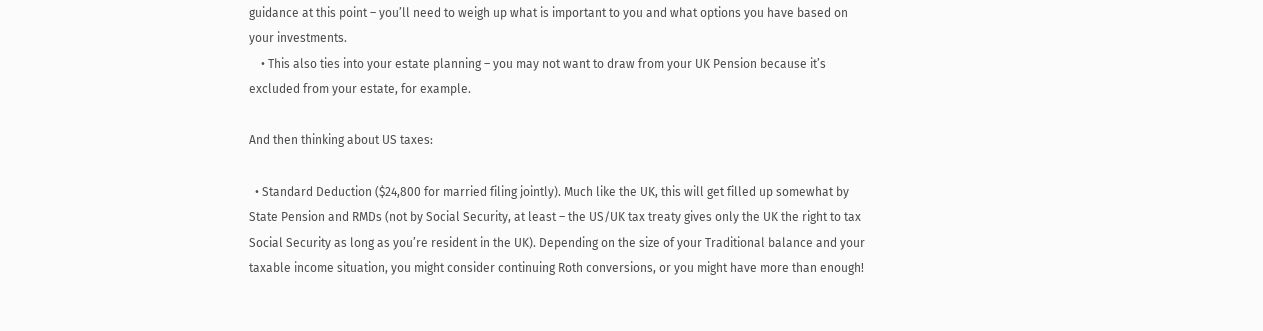guidance at this point – you’ll need to weigh up what is important to you and what options you have based on your investments.
    • This also ties into your estate planning – you may not want to draw from your UK Pension because it’s excluded from your estate, for example.

And then thinking about US taxes:

  • Standard Deduction ($24,800 for married filing jointly). Much like the UK, this will get filled up somewhat by State Pension and RMDs (not by Social Security, at least – the US/UK tax treaty gives only the UK the right to tax Social Security as long as you’re resident in the UK). Depending on the size of your Traditional balance and your taxable income situation, you might consider continuing Roth conversions, or you might have more than enough!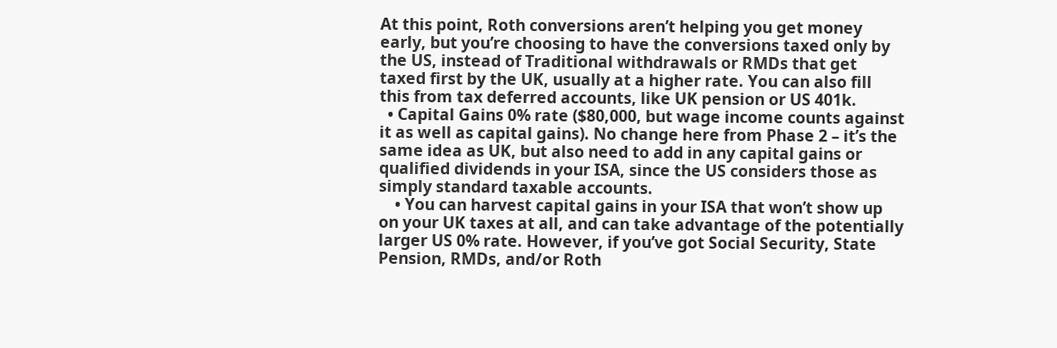At this point, Roth conversions aren’t helping you get money early, but you’re choosing to have the conversions taxed only by the US, instead of Traditional withdrawals or RMDs that get taxed first by the UK, usually at a higher rate. You can also fill this from tax deferred accounts, like UK pension or US 401k.
  • Capital Gains 0% rate ($80,000, but wage income counts against it as well as capital gains). No change here from Phase 2 – it’s the same idea as UK, but also need to add in any capital gains or qualified dividends in your ISA, since the US considers those as simply standard taxable accounts.
    • You can harvest capital gains in your ISA that won’t show up on your UK taxes at all, and can take advantage of the potentially larger US 0% rate. However, if you’ve got Social Security, State Pension, RMDs, and/or Roth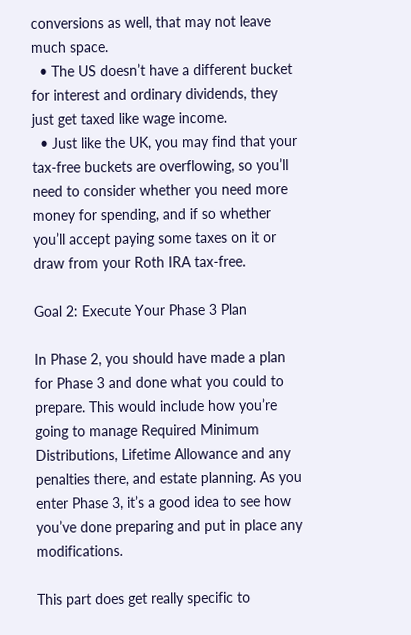conversions as well, that may not leave much space.
  • The US doesn’t have a different bucket for interest and ordinary dividends, they just get taxed like wage income.
  • Just like the UK, you may find that your tax-free buckets are overflowing, so you’ll need to consider whether you need more money for spending, and if so whether you’ll accept paying some taxes on it or draw from your Roth IRA tax-free.

Goal 2: Execute Your Phase 3 Plan

In Phase 2, you should have made a plan for Phase 3 and done what you could to prepare. This would include how you’re going to manage Required Minimum Distributions, Lifetime Allowance and any penalties there, and estate planning. As you enter Phase 3, it’s a good idea to see how you’ve done preparing and put in place any modifications.

This part does get really specific to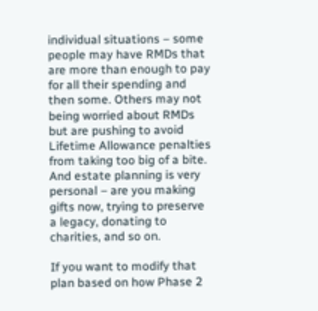individual situations – some people may have RMDs that are more than enough to pay for all their spending and then some. Others may not being worried about RMDs but are pushing to avoid Lifetime Allowance penalties from taking too big of a bite. And estate planning is very personal – are you making gifts now, trying to preserve a legacy, donating to charities, and so on.

If you want to modify that plan based on how Phase 2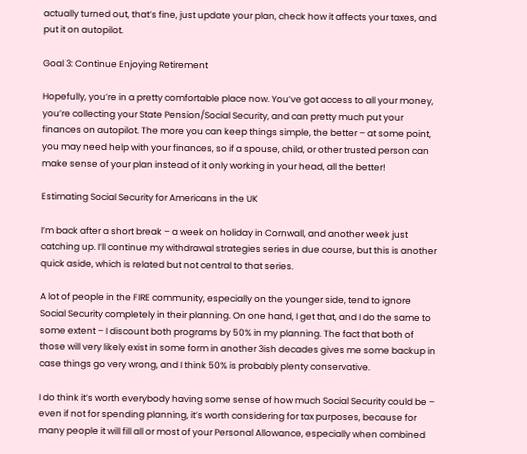actually turned out, that’s fine, just update your plan, check how it affects your taxes, and put it on autopilot.

Goal 3: Continue Enjoying Retirement

Hopefully, you’re in a pretty comfortable place now. You’ve got access to all your money, you’re collecting your State Pension/Social Security, and can pretty much put your finances on autopilot. The more you can keep things simple, the better – at some point, you may need help with your finances, so if a spouse, child, or other trusted person can make sense of your plan instead of it only working in your head, all the better!

Estimating Social Security for Americans in the UK

I’m back after a short break – a week on holiday in Cornwall, and another week just catching up. I’ll continue my withdrawal strategies series in due course, but this is another quick aside, which is related but not central to that series.

A lot of people in the FIRE community, especially on the younger side, tend to ignore Social Security completely in their planning. On one hand, I get that, and I do the same to some extent – I discount both programs by 50% in my planning. The fact that both of those will very likely exist in some form in another 3ish decades gives me some backup in case things go very wrong, and I think 50% is probably plenty conservative.

I do think it’s worth everybody having some sense of how much Social Security could be – even if not for spending planning, it’s worth considering for tax purposes, because for many people it will fill all or most of your Personal Allowance, especially when combined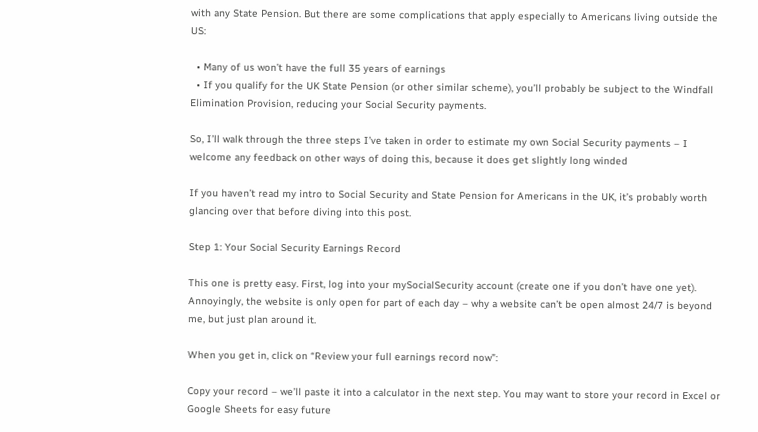with any State Pension. But there are some complications that apply especially to Americans living outside the US:

  • Many of us won’t have the full 35 years of earnings
  • If you qualify for the UK State Pension (or other similar scheme), you’ll probably be subject to the Windfall Elimination Provision, reducing your Social Security payments.

So, I’ll walk through the three steps I’ve taken in order to estimate my own Social Security payments – I welcome any feedback on other ways of doing this, because it does get slightly long winded

If you haven’t read my intro to Social Security and State Pension for Americans in the UK, it’s probably worth glancing over that before diving into this post.

Step 1: Your Social Security Earnings Record

This one is pretty easy. First, log into your mySocialSecurity account (create one if you don’t have one yet). Annoyingly, the website is only open for part of each day – why a website can’t be open almost 24/7 is beyond me, but just plan around it.

When you get in, click on “Review your full earnings record now”:

Copy your record – we’ll paste it into a calculator in the next step. You may want to store your record in Excel or Google Sheets for easy future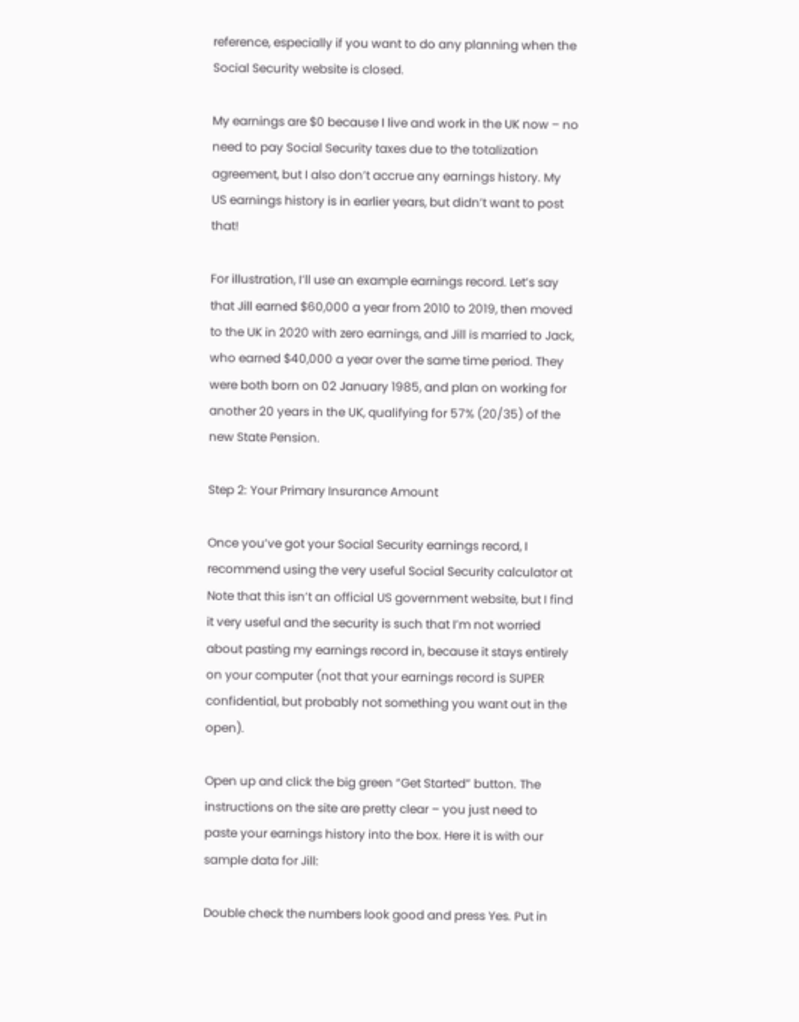reference, especially if you want to do any planning when the Social Security website is closed.

My earnings are $0 because I live and work in the UK now – no need to pay Social Security taxes due to the totalization agreement, but I also don’t accrue any earnings history. My US earnings history is in earlier years, but didn’t want to post that!

For illustration, I’ll use an example earnings record. Let’s say that Jill earned $60,000 a year from 2010 to 2019, then moved to the UK in 2020 with zero earnings, and Jill is married to Jack, who earned $40,000 a year over the same time period. They were both born on 02 January 1985, and plan on working for another 20 years in the UK, qualifying for 57% (20/35) of the new State Pension.

Step 2: Your Primary Insurance Amount

Once you’ve got your Social Security earnings record, I recommend using the very useful Social Security calculator at Note that this isn’t an official US government website, but I find it very useful and the security is such that I’m not worried about pasting my earnings record in, because it stays entirely on your computer (not that your earnings record is SUPER confidential, but probably not something you want out in the open).

Open up and click the big green “Get Started” button. The instructions on the site are pretty clear – you just need to paste your earnings history into the box. Here it is with our sample data for Jill:

Double check the numbers look good and press Yes. Put in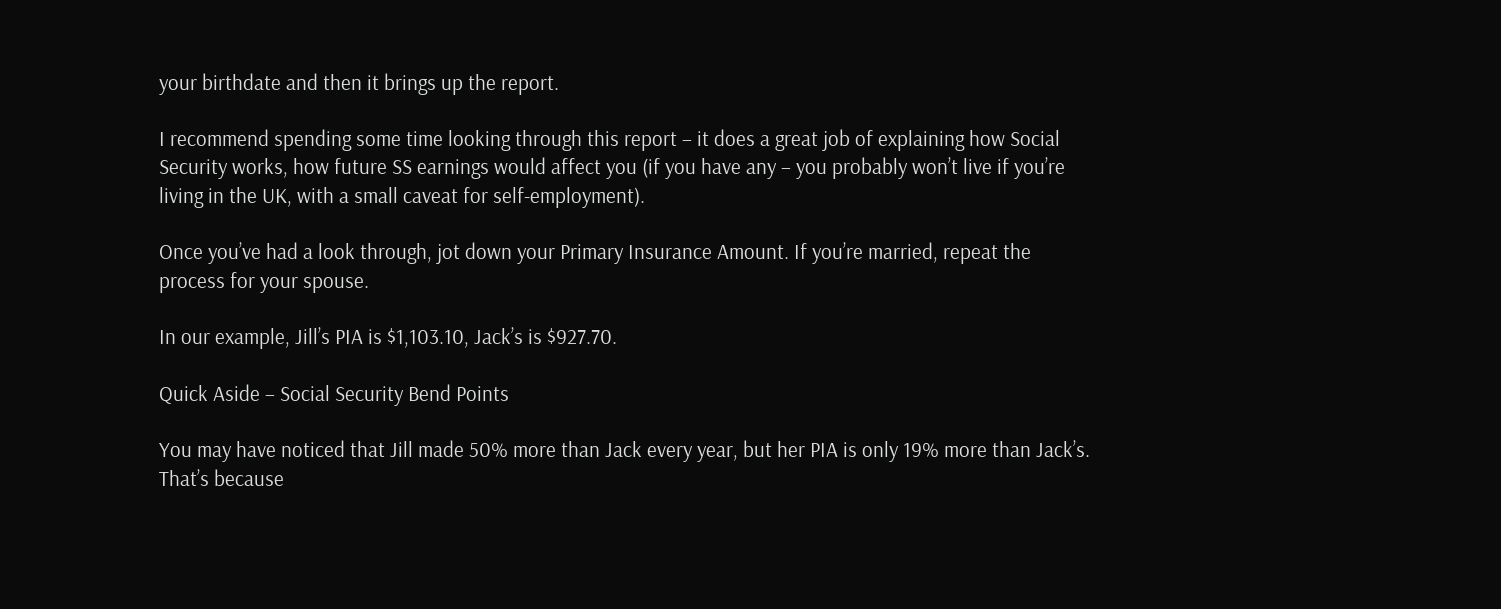your birthdate and then it brings up the report.

I recommend spending some time looking through this report – it does a great job of explaining how Social Security works, how future SS earnings would affect you (if you have any – you probably won’t live if you’re living in the UK, with a small caveat for self-employment).

Once you’ve had a look through, jot down your Primary Insurance Amount. If you’re married, repeat the process for your spouse.

In our example, Jill’s PIA is $1,103.10, Jack’s is $927.70.

Quick Aside – Social Security Bend Points

You may have noticed that Jill made 50% more than Jack every year, but her PIA is only 19% more than Jack’s. That’s because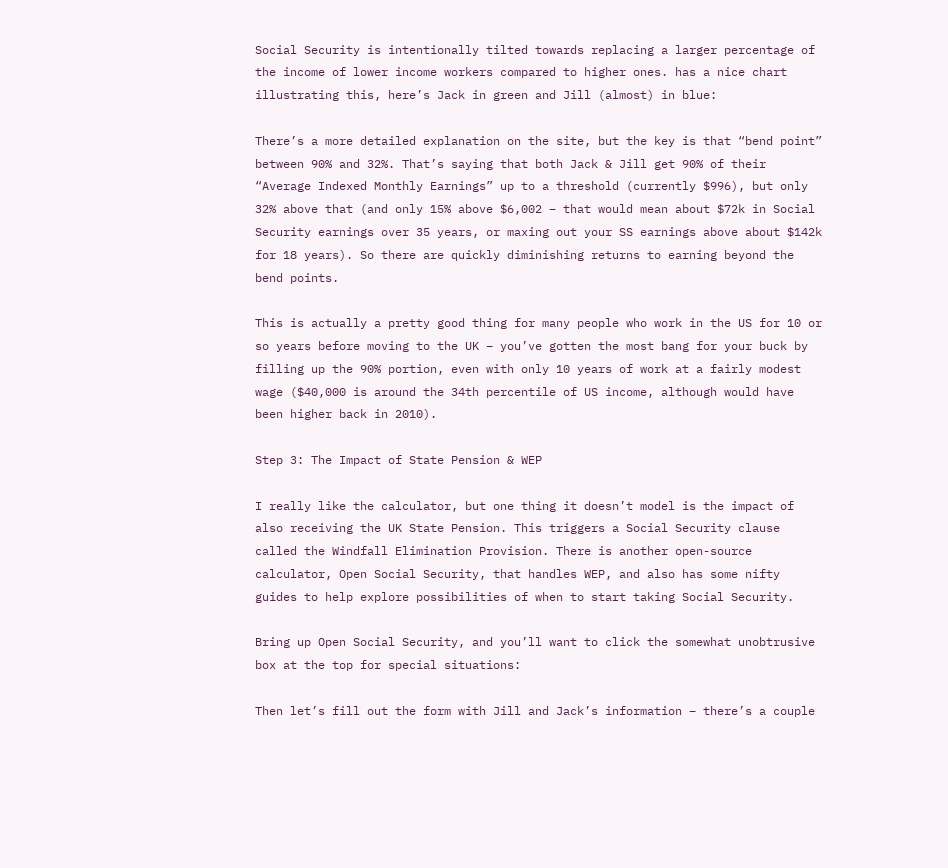Social Security is intentionally tilted towards replacing a larger percentage of the income of lower income workers compared to higher ones. has a nice chart illustrating this, here’s Jack in green and Jill (almost) in blue:

There’s a more detailed explanation on the site, but the key is that “bend point” between 90% and 32%. That’s saying that both Jack & Jill get 90% of their “Average Indexed Monthly Earnings” up to a threshold (currently $996), but only 32% above that (and only 15% above $6,002 – that would mean about $72k in Social Security earnings over 35 years, or maxing out your SS earnings above about $142k for 18 years). So there are quickly diminishing returns to earning beyond the bend points.

This is actually a pretty good thing for many people who work in the US for 10 or so years before moving to the UK – you’ve gotten the most bang for your buck by filling up the 90% portion, even with only 10 years of work at a fairly modest wage ($40,000 is around the 34th percentile of US income, although would have been higher back in 2010).

Step 3: The Impact of State Pension & WEP

I really like the calculator, but one thing it doesn’t model is the impact of also receiving the UK State Pension. This triggers a Social Security clause called the Windfall Elimination Provision. There is another open-source calculator, Open Social Security, that handles WEP, and also has some nifty guides to help explore possibilities of when to start taking Social Security.

Bring up Open Social Security, and you’ll want to click the somewhat unobtrusive box at the top for special situations:

Then let’s fill out the form with Jill and Jack’s information – there’s a couple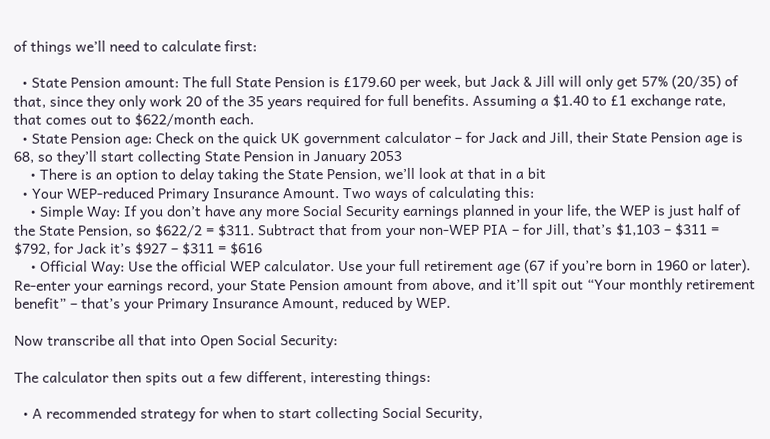of things we’ll need to calculate first:

  • State Pension amount: The full State Pension is £179.60 per week, but Jack & Jill will only get 57% (20/35) of that, since they only work 20 of the 35 years required for full benefits. Assuming a $1.40 to £1 exchange rate, that comes out to $622/month each.
  • State Pension age: Check on the quick UK government calculator – for Jack and Jill, their State Pension age is 68, so they’ll start collecting State Pension in January 2053
    • There is an option to delay taking the State Pension, we’ll look at that in a bit
  • Your WEP-reduced Primary Insurance Amount. Two ways of calculating this:
    • Simple Way: If you don’t have any more Social Security earnings planned in your life, the WEP is just half of the State Pension, so $622/2 = $311. Subtract that from your non-WEP PIA – for Jill, that’s $1,103 – $311 = $792, for Jack it’s $927 – $311 = $616
    • Official Way: Use the official WEP calculator. Use your full retirement age (67 if you’re born in 1960 or later). Re-enter your earnings record, your State Pension amount from above, and it’ll spit out “Your monthly retirement benefit” – that’s your Primary Insurance Amount, reduced by WEP.

Now transcribe all that into Open Social Security:

The calculator then spits out a few different, interesting things:

  • A recommended strategy for when to start collecting Social Security,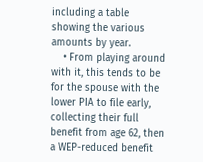including a table showing the various amounts by year.
    • From playing around with it, this tends to be for the spouse with the lower PIA to file early, collecting their full benefit from age 62, then a WEP-reduced benefit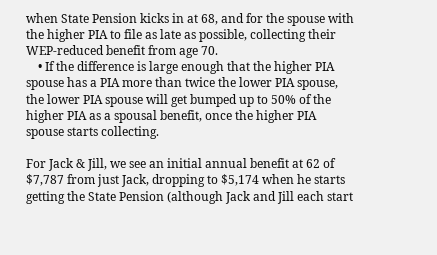when State Pension kicks in at 68, and for the spouse with the higher PIA to file as late as possible, collecting their WEP-reduced benefit from age 70.
    • If the difference is large enough that the higher PIA spouse has a PIA more than twice the lower PIA spouse, the lower PIA spouse will get bumped up to 50% of the higher PIA as a spousal benefit, once the higher PIA spouse starts collecting.

For Jack & Jill, we see an initial annual benefit at 62 of $7,787 from just Jack, dropping to $5,174 when he starts getting the State Pension (although Jack and Jill each start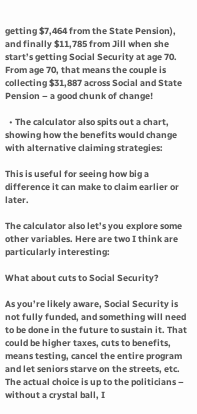getting $7,464 from the State Pension), and finally $11,785 from Jill when she start’s getting Social Security at age 70. From age 70, that means the couple is collecting $31,887 across Social and State Pension – a good chunk of change!

  • The calculator also spits out a chart, showing how the benefits would change with alternative claiming strategies:

This is useful for seeing how big a difference it can make to claim earlier or later.

The calculator also let’s you explore some other variables. Here are two I think are particularly interesting:

What about cuts to Social Security?

As you’re likely aware, Social Security is not fully funded, and something will need to be done in the future to sustain it. That could be higher taxes, cuts to benefits, means testing, cancel the entire program and let seniors starve on the streets, etc. The actual choice is up to the politicians – without a crystal ball, I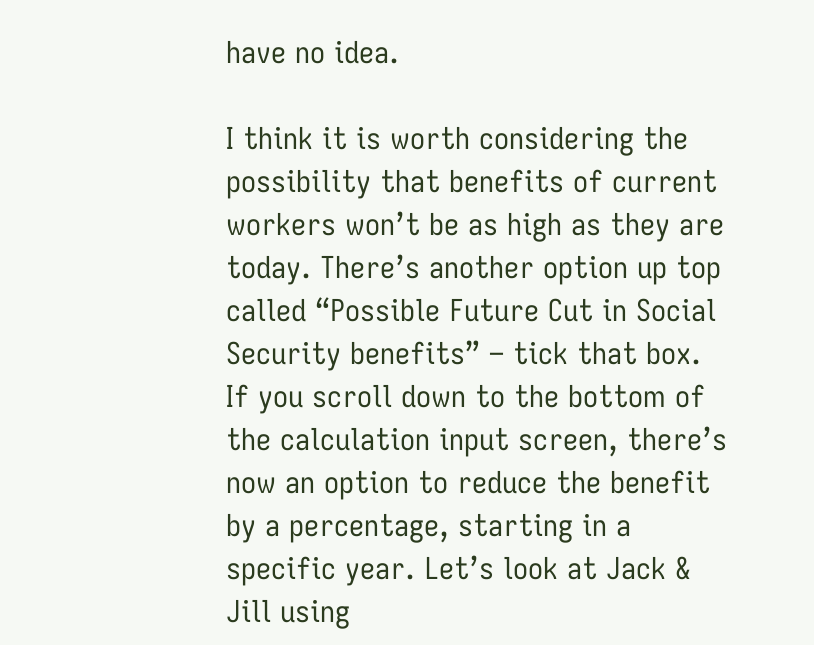have no idea.

I think it is worth considering the possibility that benefits of current workers won’t be as high as they are today. There’s another option up top called “Possible Future Cut in Social Security benefits” – tick that box. If you scroll down to the bottom of the calculation input screen, there’s now an option to reduce the benefit by a percentage, starting in a specific year. Let’s look at Jack & Jill using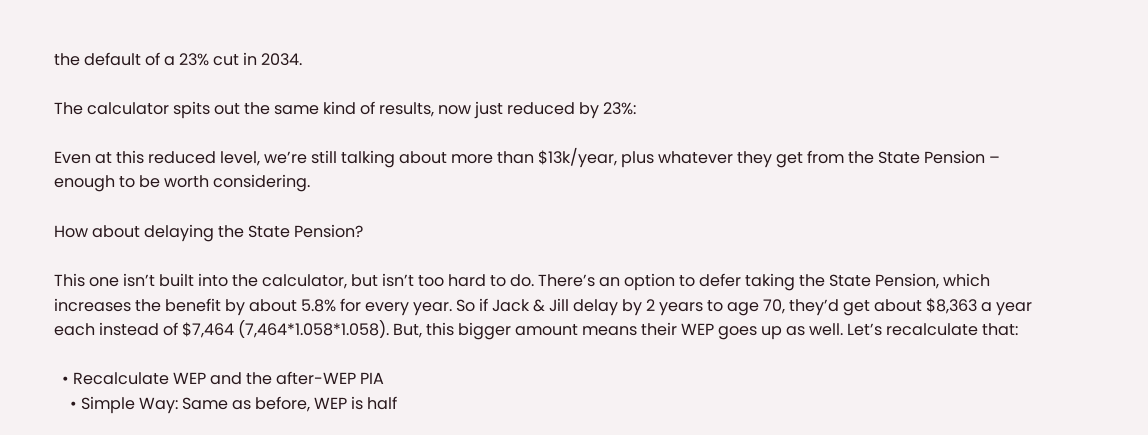the default of a 23% cut in 2034.

The calculator spits out the same kind of results, now just reduced by 23%:

Even at this reduced level, we’re still talking about more than $13k/year, plus whatever they get from the State Pension – enough to be worth considering.

How about delaying the State Pension?

This one isn’t built into the calculator, but isn’t too hard to do. There’s an option to defer taking the State Pension, which increases the benefit by about 5.8% for every year. So if Jack & Jill delay by 2 years to age 70, they’d get about $8,363 a year each instead of $7,464 (7,464*1.058*1.058). But, this bigger amount means their WEP goes up as well. Let’s recalculate that:

  • Recalculate WEP and the after-WEP PIA
    • Simple Way: Same as before, WEP is half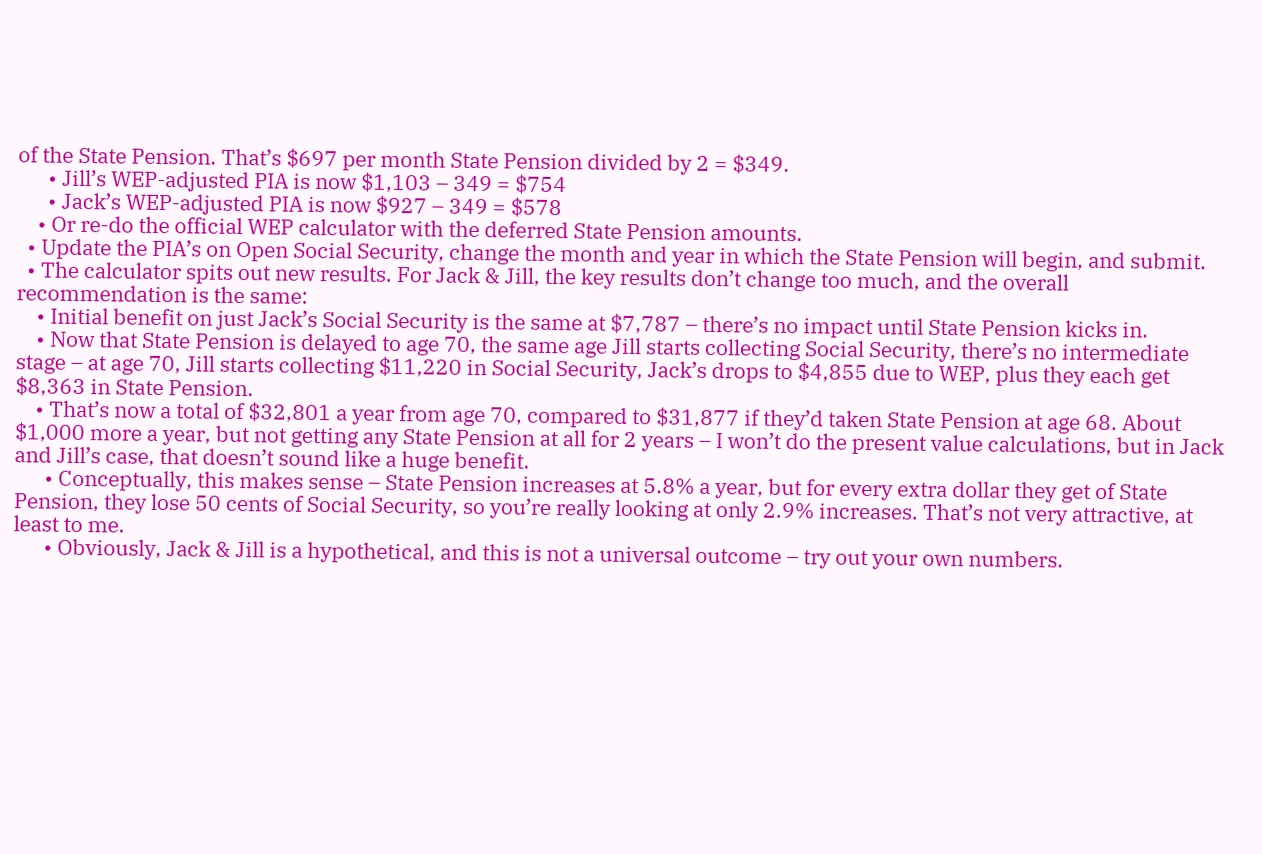of the State Pension. That’s $697 per month State Pension divided by 2 = $349.
      • Jill’s WEP-adjusted PIA is now $1,103 – 349 = $754
      • Jack’s WEP-adjusted PIA is now $927 – 349 = $578
    • Or re-do the official WEP calculator with the deferred State Pension amounts.
  • Update the PIA’s on Open Social Security, change the month and year in which the State Pension will begin, and submit.
  • The calculator spits out new results. For Jack & Jill, the key results don’t change too much, and the overall recommendation is the same:
    • Initial benefit on just Jack’s Social Security is the same at $7,787 – there’s no impact until State Pension kicks in.
    • Now that State Pension is delayed to age 70, the same age Jill starts collecting Social Security, there’s no intermediate stage – at age 70, Jill starts collecting $11,220 in Social Security, Jack’s drops to $4,855 due to WEP, plus they each get $8,363 in State Pension.
    • That’s now a total of $32,801 a year from age 70, compared to $31,877 if they’d taken State Pension at age 68. About $1,000 more a year, but not getting any State Pension at all for 2 years – I won’t do the present value calculations, but in Jack and Jill’s case, that doesn’t sound like a huge benefit.
      • Conceptually, this makes sense – State Pension increases at 5.8% a year, but for every extra dollar they get of State Pension, they lose 50 cents of Social Security, so you’re really looking at only 2.9% increases. That’s not very attractive, at least to me.
      • Obviously, Jack & Jill is a hypothetical, and this is not a universal outcome – try out your own numbers.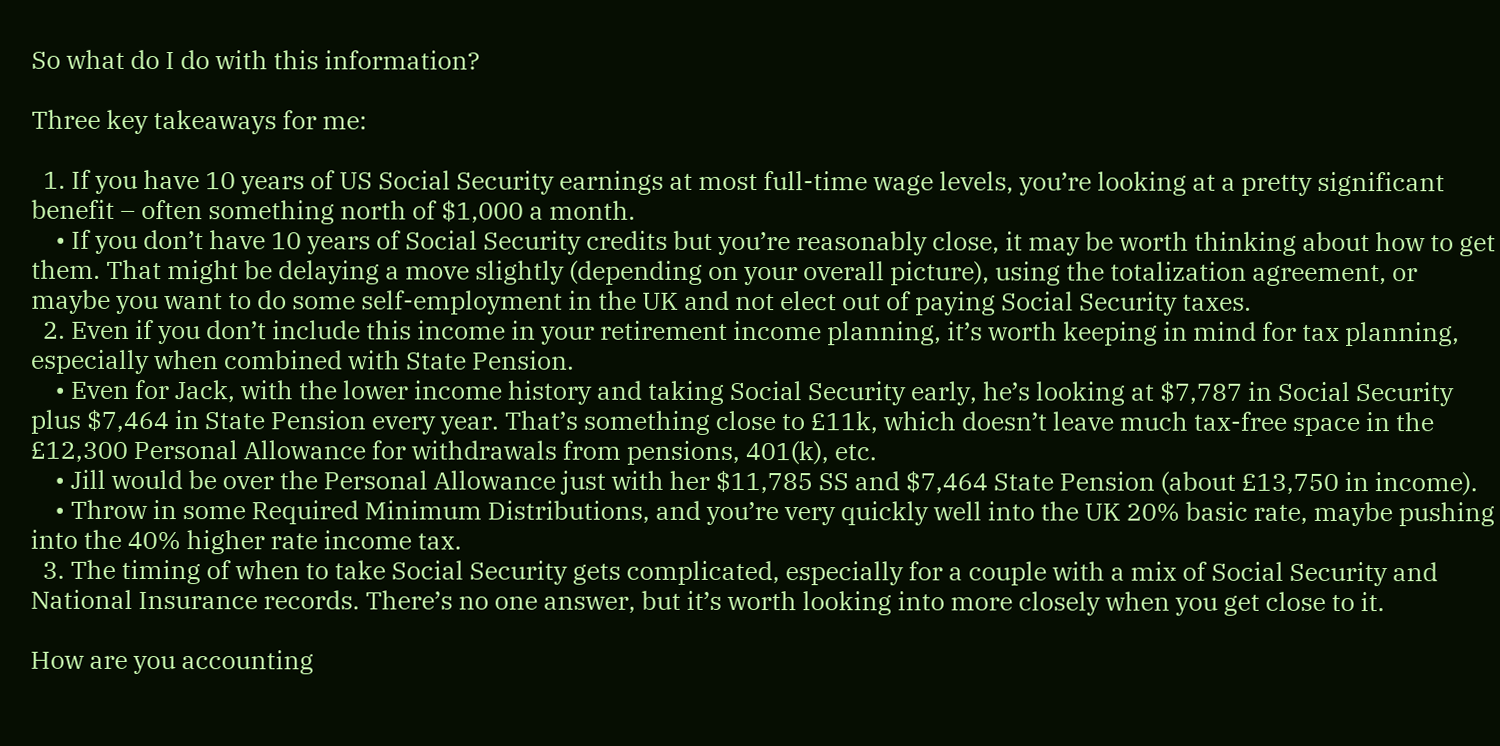So what do I do with this information?

Three key takeaways for me:

  1. If you have 10 years of US Social Security earnings at most full-time wage levels, you’re looking at a pretty significant benefit – often something north of $1,000 a month.
    • If you don’t have 10 years of Social Security credits but you’re reasonably close, it may be worth thinking about how to get them. That might be delaying a move slightly (depending on your overall picture), using the totalization agreement, or maybe you want to do some self-employment in the UK and not elect out of paying Social Security taxes.
  2. Even if you don’t include this income in your retirement income planning, it’s worth keeping in mind for tax planning, especially when combined with State Pension.
    • Even for Jack, with the lower income history and taking Social Security early, he’s looking at $7,787 in Social Security plus $7,464 in State Pension every year. That’s something close to £11k, which doesn’t leave much tax-free space in the £12,300 Personal Allowance for withdrawals from pensions, 401(k), etc.
    • Jill would be over the Personal Allowance just with her $11,785 SS and $7,464 State Pension (about £13,750 in income).
    • Throw in some Required Minimum Distributions, and you’re very quickly well into the UK 20% basic rate, maybe pushing into the 40% higher rate income tax.
  3. The timing of when to take Social Security gets complicated, especially for a couple with a mix of Social Security and National Insurance records. There’s no one answer, but it’s worth looking into more closely when you get close to it.

How are you accounting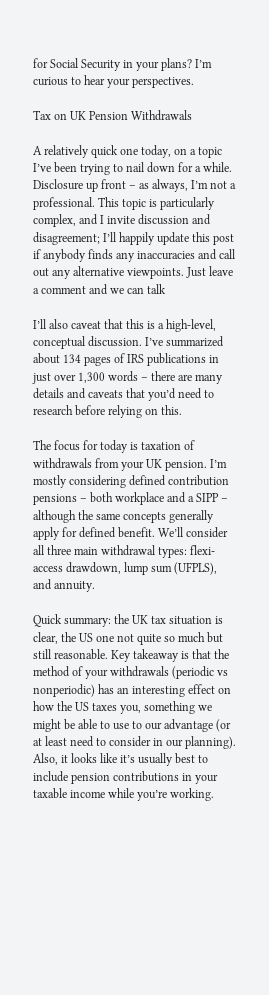for Social Security in your plans? I’m curious to hear your perspectives.

Tax on UK Pension Withdrawals

A relatively quick one today, on a topic I’ve been trying to nail down for a while. Disclosure up front – as always, I’m not a professional. This topic is particularly complex, and I invite discussion and disagreement; I’ll happily update this post if anybody finds any inaccuracies and call out any alternative viewpoints. Just leave a comment and we can talk

I’ll also caveat that this is a high-level, conceptual discussion. I’ve summarized about 134 pages of IRS publications in just over 1,300 words – there are many details and caveats that you’d need to research before relying on this.

The focus for today is taxation of withdrawals from your UK pension. I’m mostly considering defined contribution pensions – both workplace and a SIPP – although the same concepts generally apply for defined benefit. We’ll consider all three main withdrawal types: flexi-access drawdown, lump sum (UFPLS), and annuity.

Quick summary: the UK tax situation is clear, the US one not quite so much but still reasonable. Key takeaway is that the method of your withdrawals (periodic vs nonperiodic) has an interesting effect on how the US taxes you, something we might be able to use to our advantage (or at least need to consider in our planning). Also, it looks like it’s usually best to include pension contributions in your taxable income while you’re working.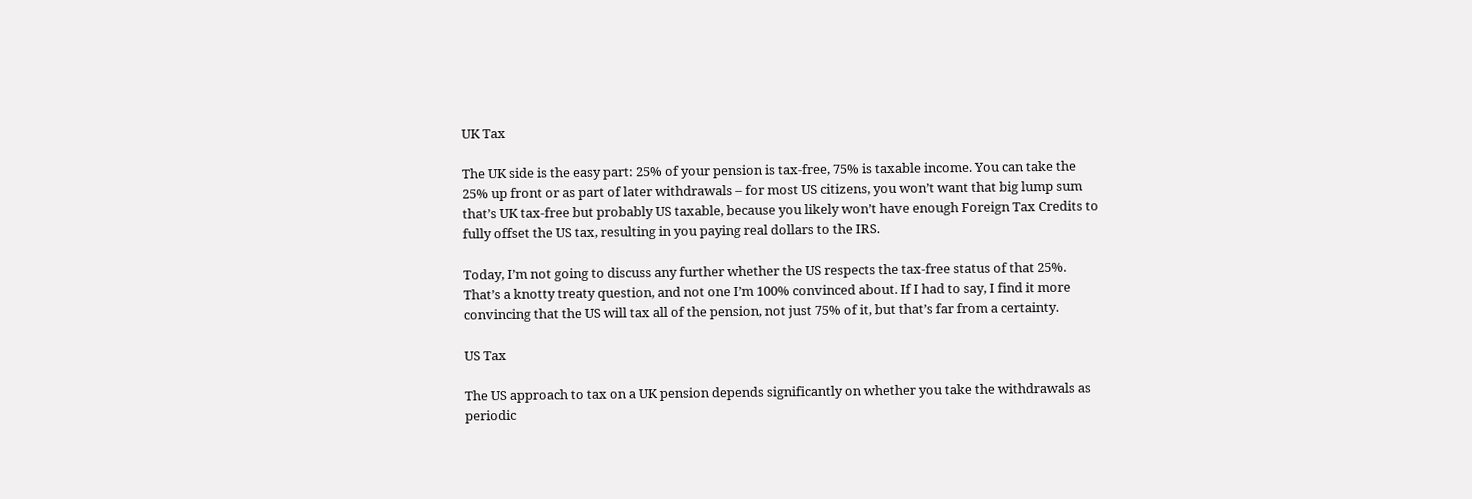UK Tax

The UK side is the easy part: 25% of your pension is tax-free, 75% is taxable income. You can take the 25% up front or as part of later withdrawals – for most US citizens, you won’t want that big lump sum that’s UK tax-free but probably US taxable, because you likely won’t have enough Foreign Tax Credits to fully offset the US tax, resulting in you paying real dollars to the IRS.

Today, I’m not going to discuss any further whether the US respects the tax-free status of that 25%. That’s a knotty treaty question, and not one I’m 100% convinced about. If I had to say, I find it more convincing that the US will tax all of the pension, not just 75% of it, but that’s far from a certainty.

US Tax

The US approach to tax on a UK pension depends significantly on whether you take the withdrawals as periodic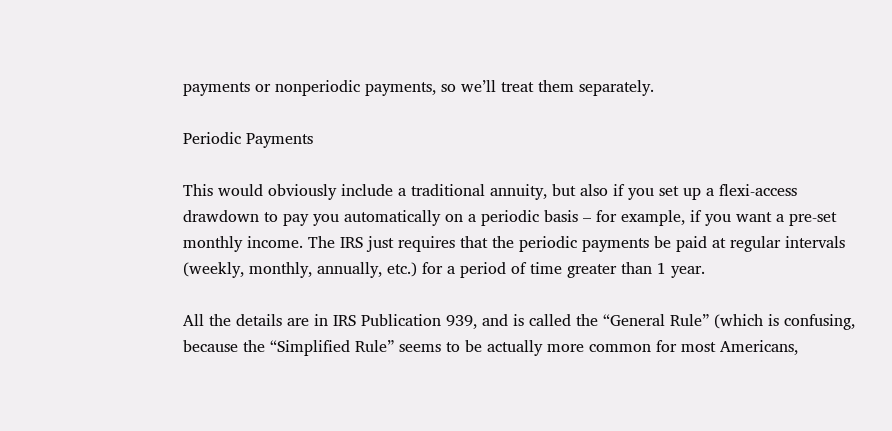payments or nonperiodic payments, so we’ll treat them separately.

Periodic Payments

This would obviously include a traditional annuity, but also if you set up a flexi-access drawdown to pay you automatically on a periodic basis – for example, if you want a pre-set monthly income. The IRS just requires that the periodic payments be paid at regular intervals (weekly, monthly, annually, etc.) for a period of time greater than 1 year.

All the details are in IRS Publication 939, and is called the “General Rule” (which is confusing, because the “Simplified Rule” seems to be actually more common for most Americans,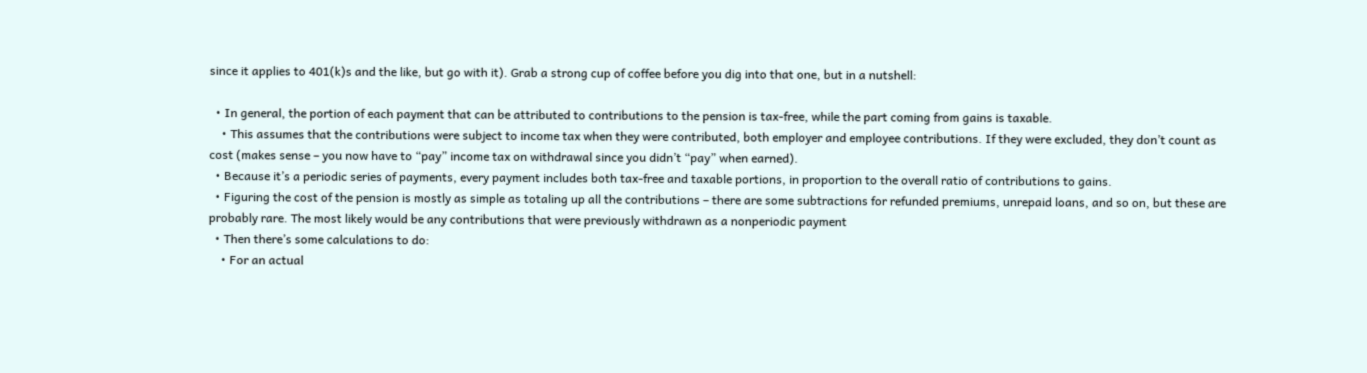since it applies to 401(k)s and the like, but go with it). Grab a strong cup of coffee before you dig into that one, but in a nutshell:

  • In general, the portion of each payment that can be attributed to contributions to the pension is tax-free, while the part coming from gains is taxable.
    • This assumes that the contributions were subject to income tax when they were contributed, both employer and employee contributions. If they were excluded, they don’t count as cost (makes sense – you now have to “pay” income tax on withdrawal since you didn’t “pay” when earned).
  • Because it’s a periodic series of payments, every payment includes both tax-free and taxable portions, in proportion to the overall ratio of contributions to gains.
  • Figuring the cost of the pension is mostly as simple as totaling up all the contributions – there are some subtractions for refunded premiums, unrepaid loans, and so on, but these are probably rare. The most likely would be any contributions that were previously withdrawn as a nonperiodic payment
  • Then there’s some calculations to do:
    • For an actual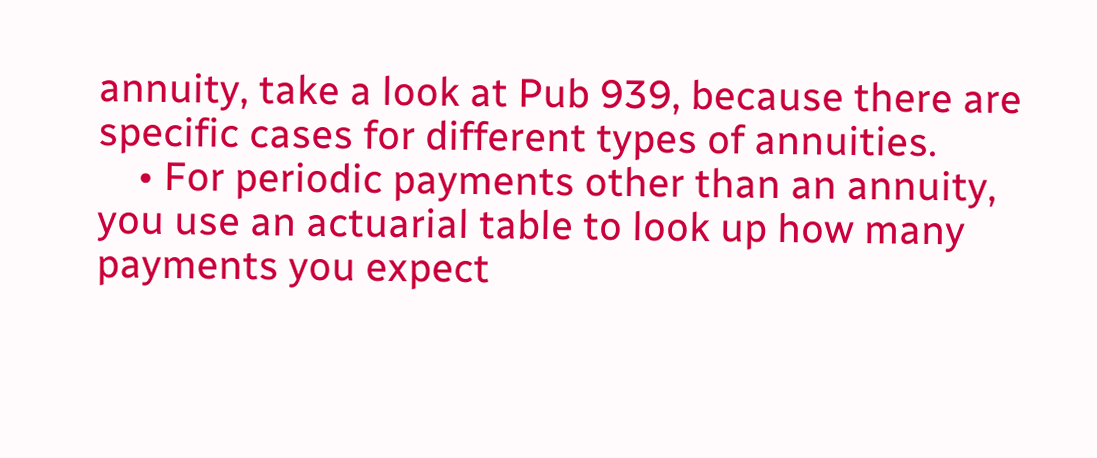annuity, take a look at Pub 939, because there are specific cases for different types of annuities.
    • For periodic payments other than an annuity, you use an actuarial table to look up how many payments you expect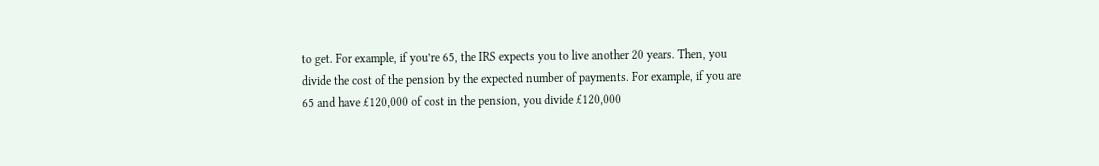to get. For example, if you’re 65, the IRS expects you to live another 20 years. Then, you divide the cost of the pension by the expected number of payments. For example, if you are 65 and have £120,000 of cost in the pension, you divide £120,000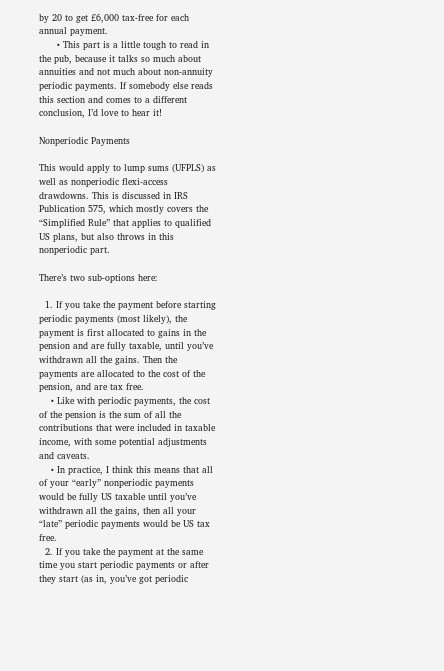by 20 to get £6,000 tax-free for each annual payment.
      • This part is a little tough to read in the pub, because it talks so much about annuities and not much about non-annuity periodic payments. If somebody else reads this section and comes to a different conclusion, I’d love to hear it!

Nonperiodic Payments

This would apply to lump sums (UFPLS) as well as nonperiodic flexi-access drawdowns. This is discussed in IRS Publication 575, which mostly covers the “Simplified Rule” that applies to qualified US plans, but also throws in this nonperiodic part.

There’s two sub-options here:

  1. If you take the payment before starting periodic payments (most likely), the payment is first allocated to gains in the pension and are fully taxable, until you’ve withdrawn all the gains. Then the payments are allocated to the cost of the pension, and are tax free.
    • Like with periodic payments, the cost of the pension is the sum of all the contributions that were included in taxable income, with some potential adjustments and caveats.
    • In practice, I think this means that all of your “early” nonperiodic payments would be fully US taxable until you’ve withdrawn all the gains, then all your “late” periodic payments would be US tax free.
  2. If you take the payment at the same time you start periodic payments or after they start (as in, you’ve got periodic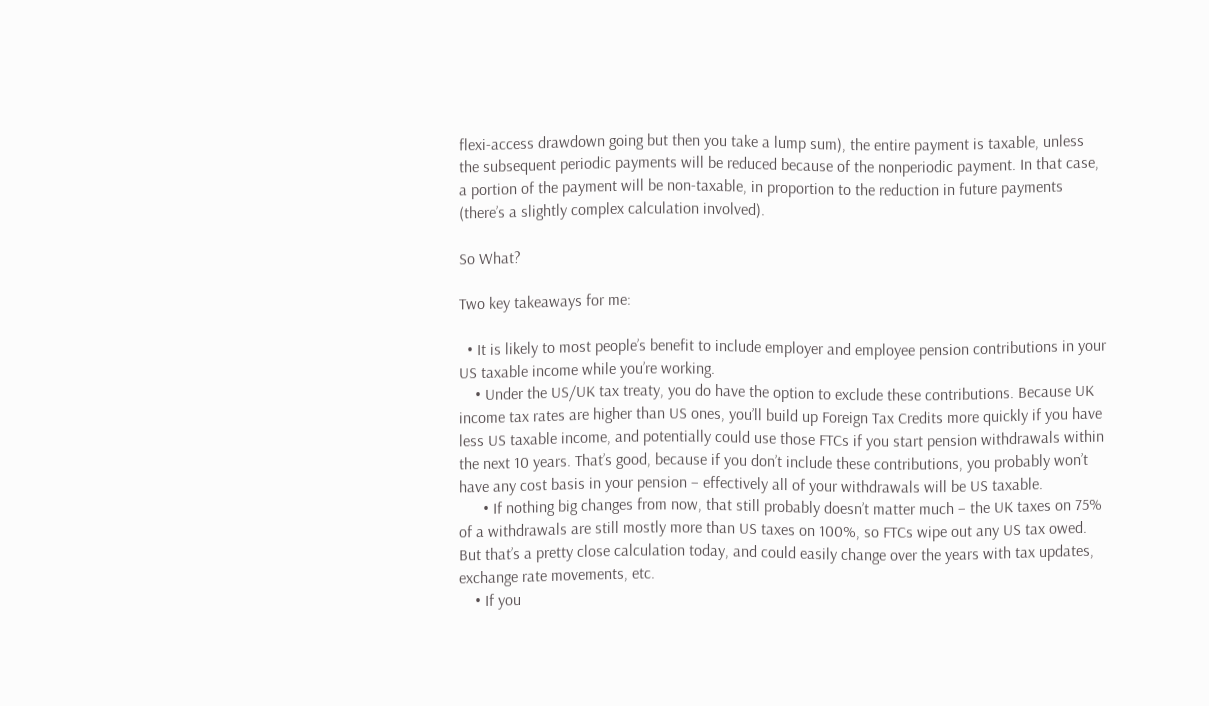flexi-access drawdown going but then you take a lump sum), the entire payment is taxable, unless the subsequent periodic payments will be reduced because of the nonperiodic payment. In that case, a portion of the payment will be non-taxable, in proportion to the reduction in future payments (there’s a slightly complex calculation involved).

So What?

Two key takeaways for me:

  • It is likely to most people’s benefit to include employer and employee pension contributions in your US taxable income while you’re working.
    • Under the US/UK tax treaty, you do have the option to exclude these contributions. Because UK income tax rates are higher than US ones, you’ll build up Foreign Tax Credits more quickly if you have less US taxable income, and potentially could use those FTCs if you start pension withdrawals within the next 10 years. That’s good, because if you don’t include these contributions, you probably won’t have any cost basis in your pension – effectively all of your withdrawals will be US taxable.
      • If nothing big changes from now, that still probably doesn’t matter much – the UK taxes on 75% of a withdrawals are still mostly more than US taxes on 100%, so FTCs wipe out any US tax owed. But that’s a pretty close calculation today, and could easily change over the years with tax updates, exchange rate movements, etc.
    • If you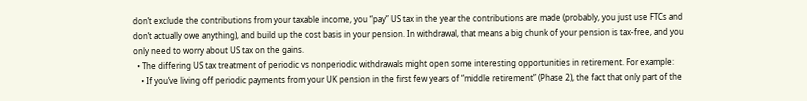don’t exclude the contributions from your taxable income, you “pay” US tax in the year the contributions are made (probably, you just use FTCs and don’t actually owe anything), and build up the cost basis in your pension. In withdrawal, that means a big chunk of your pension is tax-free, and you only need to worry about US tax on the gains.
  • The differing US tax treatment of periodic vs nonperiodic withdrawals might open some interesting opportunities in retirement. For example:
    • If you’ve living off periodic payments from your UK pension in the first few years of “middle retirement” (Phase 2), the fact that only part of the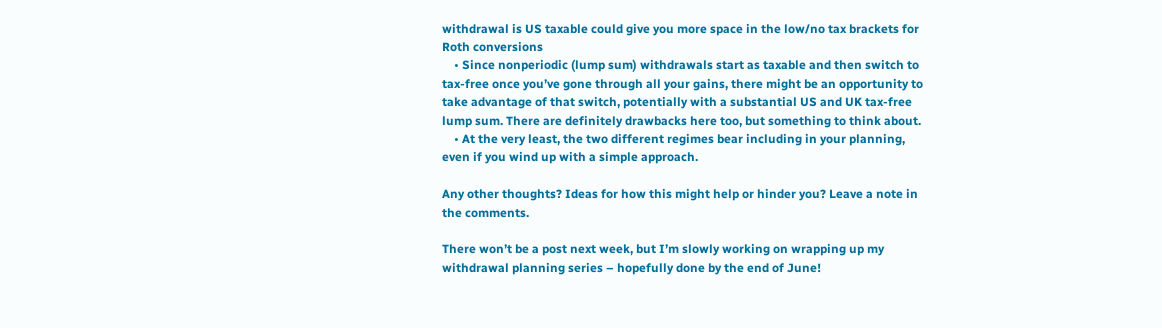withdrawal is US taxable could give you more space in the low/no tax brackets for Roth conversions
    • Since nonperiodic (lump sum) withdrawals start as taxable and then switch to tax-free once you’ve gone through all your gains, there might be an opportunity to take advantage of that switch, potentially with a substantial US and UK tax-free lump sum. There are definitely drawbacks here too, but something to think about.
    • At the very least, the two different regimes bear including in your planning, even if you wind up with a simple approach.

Any other thoughts? Ideas for how this might help or hinder you? Leave a note in the comments.

There won’t be a post next week, but I’m slowly working on wrapping up my withdrawal planning series – hopefully done by the end of June!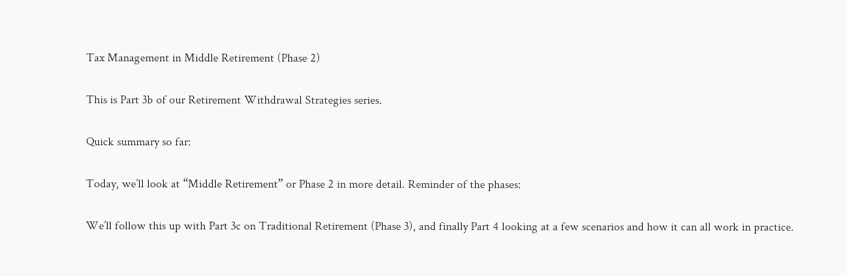Tax Management in Middle Retirement (Phase 2)

This is Part 3b of our Retirement Withdrawal Strategies series.

Quick summary so far:

Today, we’ll look at “Middle Retirement” or Phase 2 in more detail. Reminder of the phases:

We’ll follow this up with Part 3c on Traditional Retirement (Phase 3), and finally Part 4 looking at a few scenarios and how it can all work in practice.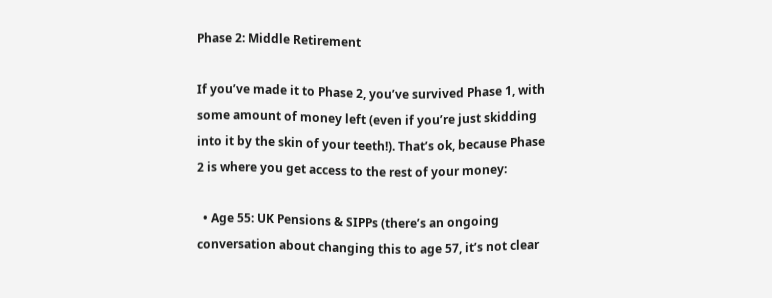Phase 2: Middle Retirement

If you’ve made it to Phase 2, you’ve survived Phase 1, with some amount of money left (even if you’re just skidding into it by the skin of your teeth!). That’s ok, because Phase 2 is where you get access to the rest of your money:

  • Age 55: UK Pensions & SIPPs (there’s an ongoing conversation about changing this to age 57, it’s not clear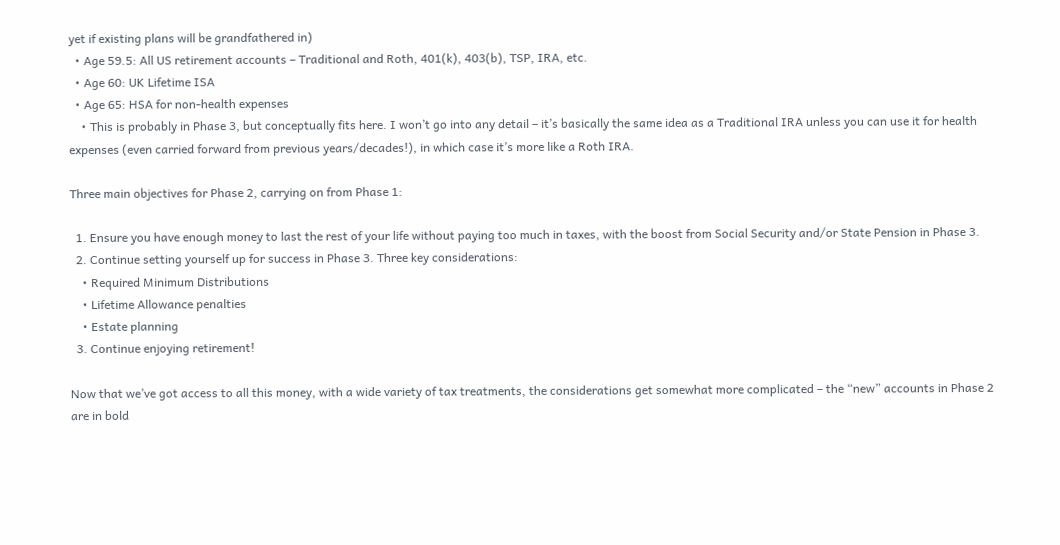yet if existing plans will be grandfathered in)
  • Age 59.5: All US retirement accounts – Traditional and Roth, 401(k), 403(b), TSP, IRA, etc.
  • Age 60: UK Lifetime ISA
  • Age 65: HSA for non-health expenses
    • This is probably in Phase 3, but conceptually fits here. I won’t go into any detail – it’s basically the same idea as a Traditional IRA unless you can use it for health expenses (even carried forward from previous years/decades!), in which case it’s more like a Roth IRA.

Three main objectives for Phase 2, carrying on from Phase 1:

  1. Ensure you have enough money to last the rest of your life without paying too much in taxes, with the boost from Social Security and/or State Pension in Phase 3.
  2. Continue setting yourself up for success in Phase 3. Three key considerations:
    • Required Minimum Distributions
    • Lifetime Allowance penalties
    • Estate planning
  3. Continue enjoying retirement!

Now that we’ve got access to all this money, with a wide variety of tax treatments, the considerations get somewhat more complicated – the “new” accounts in Phase 2 are in bold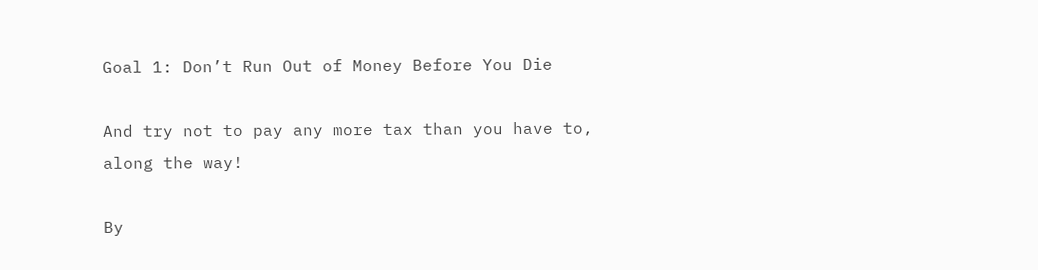Goal 1: Don’t Run Out of Money Before You Die

And try not to pay any more tax than you have to, along the way!

By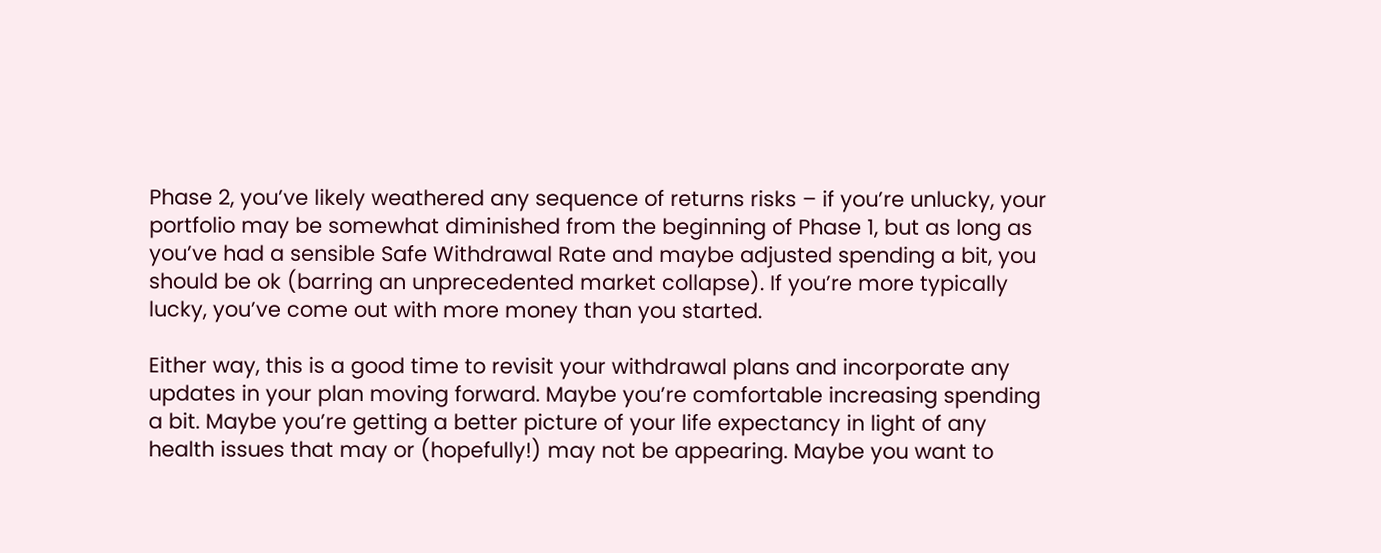Phase 2, you’ve likely weathered any sequence of returns risks – if you’re unlucky, your portfolio may be somewhat diminished from the beginning of Phase 1, but as long as you’ve had a sensible Safe Withdrawal Rate and maybe adjusted spending a bit, you should be ok (barring an unprecedented market collapse). If you’re more typically lucky, you’ve come out with more money than you started.

Either way, this is a good time to revisit your withdrawal plans and incorporate any updates in your plan moving forward. Maybe you’re comfortable increasing spending a bit. Maybe you’re getting a better picture of your life expectancy in light of any health issues that may or (hopefully!) may not be appearing. Maybe you want to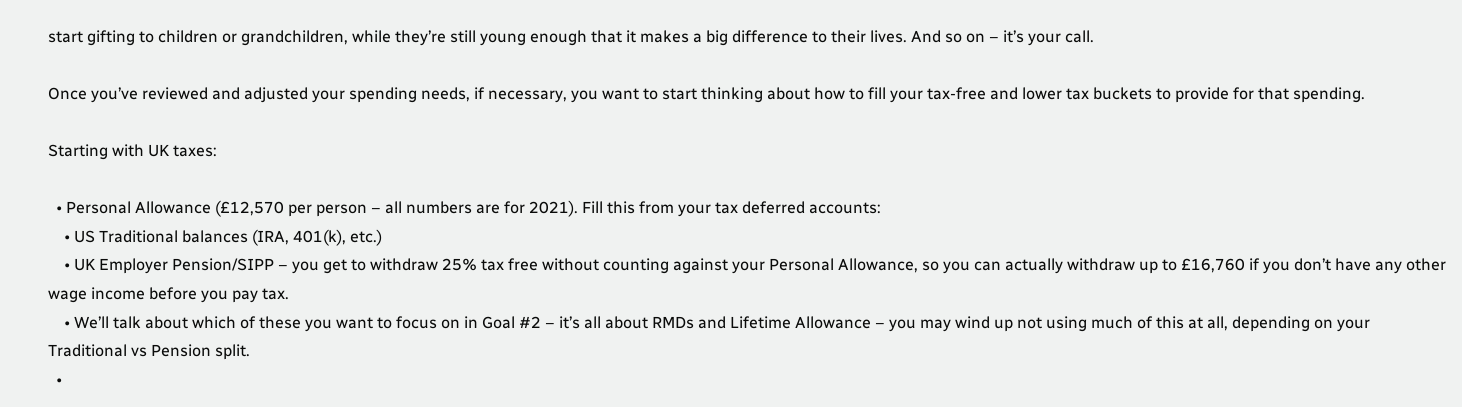start gifting to children or grandchildren, while they’re still young enough that it makes a big difference to their lives. And so on – it’s your call.

Once you’ve reviewed and adjusted your spending needs, if necessary, you want to start thinking about how to fill your tax-free and lower tax buckets to provide for that spending.

Starting with UK taxes:

  • Personal Allowance (£12,570 per person – all numbers are for 2021). Fill this from your tax deferred accounts:
    • US Traditional balances (IRA, 401(k), etc.)
    • UK Employer Pension/SIPP – you get to withdraw 25% tax free without counting against your Personal Allowance, so you can actually withdraw up to £16,760 if you don’t have any other wage income before you pay tax.
    • We’ll talk about which of these you want to focus on in Goal #2 – it’s all about RMDs and Lifetime Allowance – you may wind up not using much of this at all, depending on your Traditional vs Pension split.
  •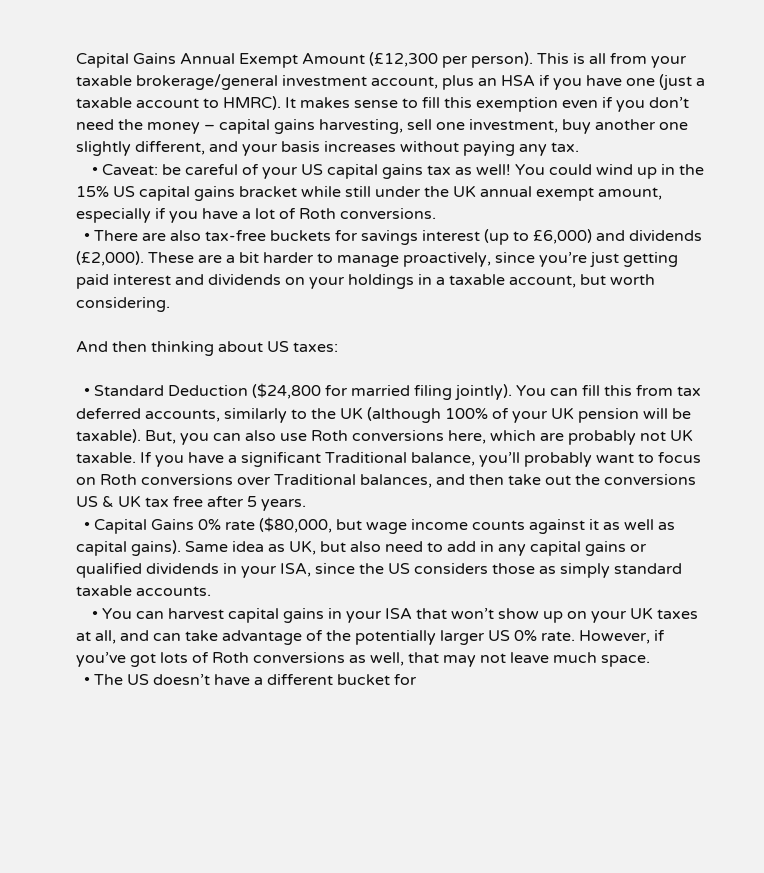Capital Gains Annual Exempt Amount (£12,300 per person). This is all from your taxable brokerage/general investment account, plus an HSA if you have one (just a taxable account to HMRC). It makes sense to fill this exemption even if you don’t need the money – capital gains harvesting, sell one investment, buy another one slightly different, and your basis increases without paying any tax.
    • Caveat: be careful of your US capital gains tax as well! You could wind up in the 15% US capital gains bracket while still under the UK annual exempt amount, especially if you have a lot of Roth conversions.
  • There are also tax-free buckets for savings interest (up to £6,000) and dividends (£2,000). These are a bit harder to manage proactively, since you’re just getting paid interest and dividends on your holdings in a taxable account, but worth considering.

And then thinking about US taxes:

  • Standard Deduction ($24,800 for married filing jointly). You can fill this from tax deferred accounts, similarly to the UK (although 100% of your UK pension will be taxable). But, you can also use Roth conversions here, which are probably not UK taxable. If you have a significant Traditional balance, you’ll probably want to focus on Roth conversions over Traditional balances, and then take out the conversions US & UK tax free after 5 years.
  • Capital Gains 0% rate ($80,000, but wage income counts against it as well as capital gains). Same idea as UK, but also need to add in any capital gains or qualified dividends in your ISA, since the US considers those as simply standard taxable accounts.
    • You can harvest capital gains in your ISA that won’t show up on your UK taxes at all, and can take advantage of the potentially larger US 0% rate. However, if you’ve got lots of Roth conversions as well, that may not leave much space.
  • The US doesn’t have a different bucket for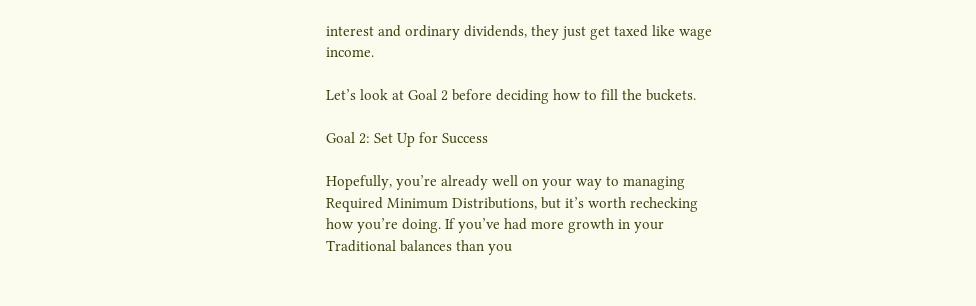interest and ordinary dividends, they just get taxed like wage income.

Let’s look at Goal 2 before deciding how to fill the buckets.

Goal 2: Set Up for Success

Hopefully, you’re already well on your way to managing Required Minimum Distributions, but it’s worth rechecking how you’re doing. If you’ve had more growth in your Traditional balances than you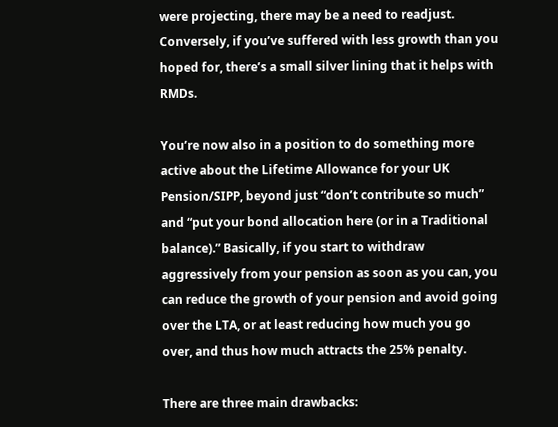were projecting, there may be a need to readjust. Conversely, if you’ve suffered with less growth than you hoped for, there’s a small silver lining that it helps with RMDs.

You’re now also in a position to do something more active about the Lifetime Allowance for your UK Pension/SIPP, beyond just “don’t contribute so much” and “put your bond allocation here (or in a Traditional balance).” Basically, if you start to withdraw aggressively from your pension as soon as you can, you can reduce the growth of your pension and avoid going over the LTA, or at least reducing how much you go over, and thus how much attracts the 25% penalty.

There are three main drawbacks: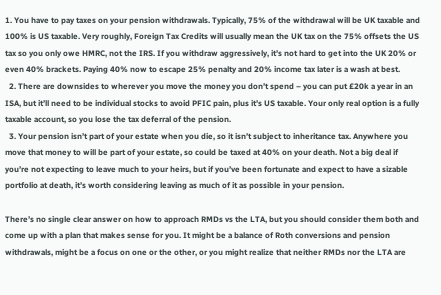1. You have to pay taxes on your pension withdrawals. Typically, 75% of the withdrawal will be UK taxable and 100% is US taxable. Very roughly, Foreign Tax Credits will usually mean the UK tax on the 75% offsets the US tax so you only owe HMRC, not the IRS. If you withdraw aggressively, it’s not hard to get into the UK 20% or even 40% brackets. Paying 40% now to escape 25% penalty and 20% income tax later is a wash at best.
  2. There are downsides to wherever you move the money you don’t spend – you can put £20k a year in an ISA, but it’ll need to be individual stocks to avoid PFIC pain, plus it’s US taxable. Your only real option is a fully taxable account, so you lose the tax deferral of the pension.
  3. Your pension isn’t part of your estate when you die, so it isn’t subject to inheritance tax. Anywhere you move that money to will be part of your estate, so could be taxed at 40% on your death. Not a big deal if you’re not expecting to leave much to your heirs, but if you’ve been fortunate and expect to have a sizable portfolio at death, it’s worth considering leaving as much of it as possible in your pension.

There’s no single clear answer on how to approach RMDs vs the LTA, but you should consider them both and come up with a plan that makes sense for you. It might be a balance of Roth conversions and pension withdrawals, might be a focus on one or the other, or you might realize that neither RMDs nor the LTA are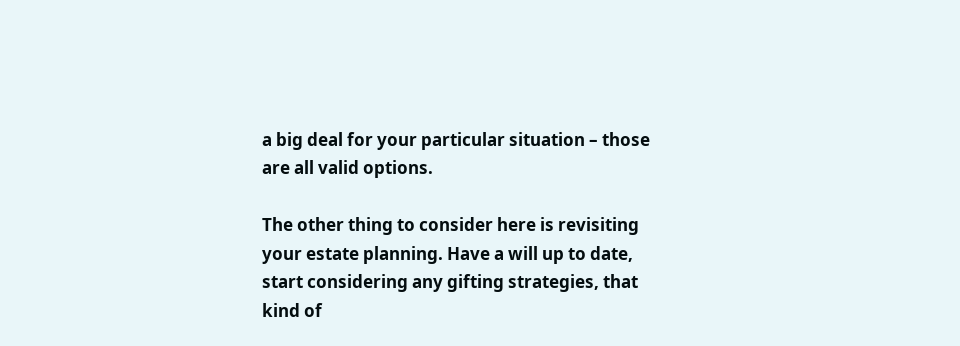a big deal for your particular situation – those are all valid options.

The other thing to consider here is revisiting your estate planning. Have a will up to date, start considering any gifting strategies, that kind of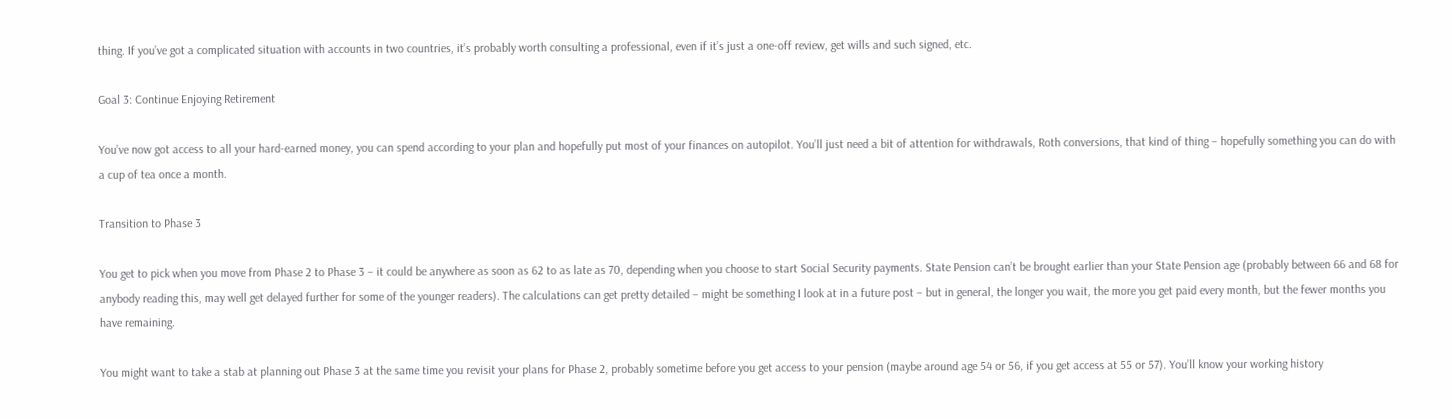thing. If you’ve got a complicated situation with accounts in two countries, it’s probably worth consulting a professional, even if it’s just a one-off review, get wills and such signed, etc.

Goal 3: Continue Enjoying Retirement

You’ve now got access to all your hard-earned money, you can spend according to your plan and hopefully put most of your finances on autopilot. You’ll just need a bit of attention for withdrawals, Roth conversions, that kind of thing – hopefully something you can do with a cup of tea once a month.

Transition to Phase 3

You get to pick when you move from Phase 2 to Phase 3 – it could be anywhere as soon as 62 to as late as 70, depending when you choose to start Social Security payments. State Pension can’t be brought earlier than your State Pension age (probably between 66 and 68 for anybody reading this, may well get delayed further for some of the younger readers). The calculations can get pretty detailed – might be something I look at in a future post – but in general, the longer you wait, the more you get paid every month, but the fewer months you have remaining.

You might want to take a stab at planning out Phase 3 at the same time you revisit your plans for Phase 2, probably sometime before you get access to your pension (maybe around age 54 or 56, if you get access at 55 or 57). You’ll know your working history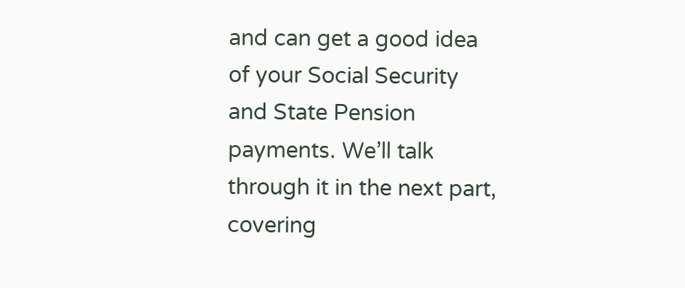and can get a good idea of your Social Security and State Pension payments. We’ll talk through it in the next part, covering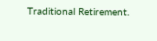Traditional Retirement.